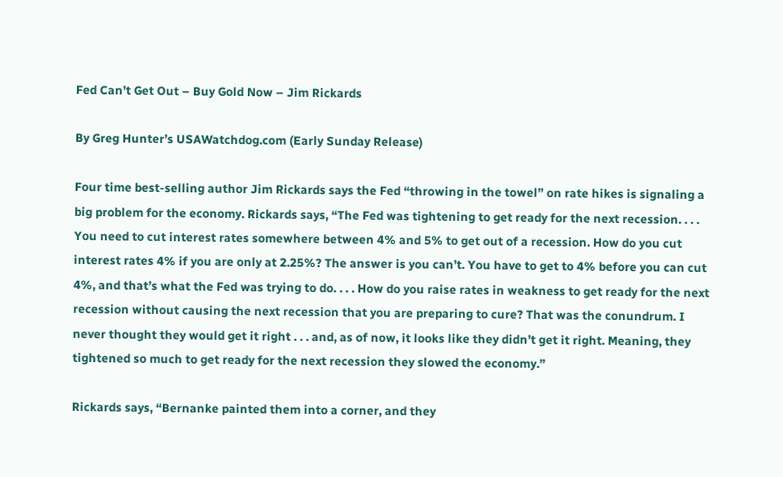Fed Can’t Get Out – Buy Gold Now – Jim Rickards

By Greg Hunter’s USAWatchdog.com (Early Sunday Release)

Four time best-selling author Jim Rickards says the Fed “throwing in the towel” on rate hikes is signaling a big problem for the economy. Rickards says, “The Fed was tightening to get ready for the next recession. . . . You need to cut interest rates somewhere between 4% and 5% to get out of a recession. How do you cut interest rates 4% if you are only at 2.25%? The answer is you can’t. You have to get to 4% before you can cut 4%, and that’s what the Fed was trying to do. . . . How do you raise rates in weakness to get ready for the next recession without causing the next recession that you are preparing to cure? That was the conundrum. I never thought they would get it right . . . and, as of now, it looks like they didn’t get it right. Meaning, they tightened so much to get ready for the next recession they slowed the economy.”

Rickards says, “Bernanke painted them into a corner, and they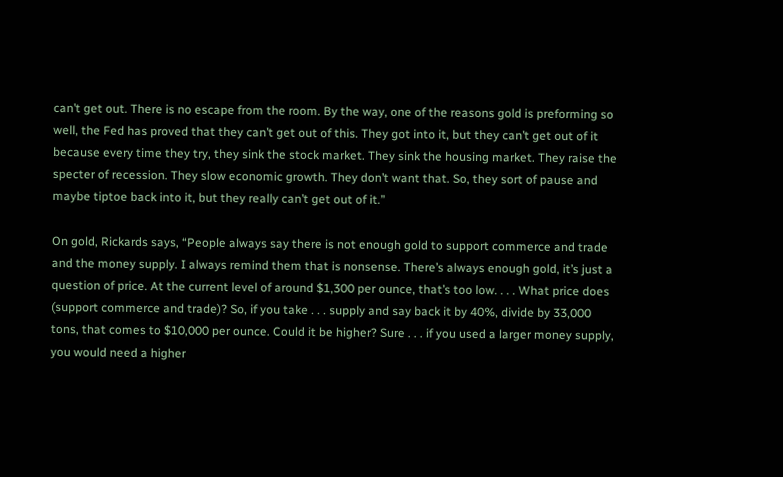can’t get out. There is no escape from the room. By the way, one of the reasons gold is preforming so well, the Fed has proved that they can’t get out of this. They got into it, but they can’t get out of it because every time they try, they sink the stock market. They sink the housing market. They raise the specter of recession. They slow economic growth. They don’t want that. So, they sort of pause and maybe tiptoe back into it, but they really can’t get out of it.”

On gold, Rickards says, “People always say there is not enough gold to support commerce and trade and the money supply. I always remind them that is nonsense. There’s always enough gold, it’s just a question of price. At the current level of around $1,300 per ounce, that’s too low. . . . What price does (support commerce and trade)? So, if you take . . . supply and say back it by 40%, divide by 33,000 tons, that comes to $10,000 per ounce. Could it be higher? Sure . . . if you used a larger money supply, you would need a higher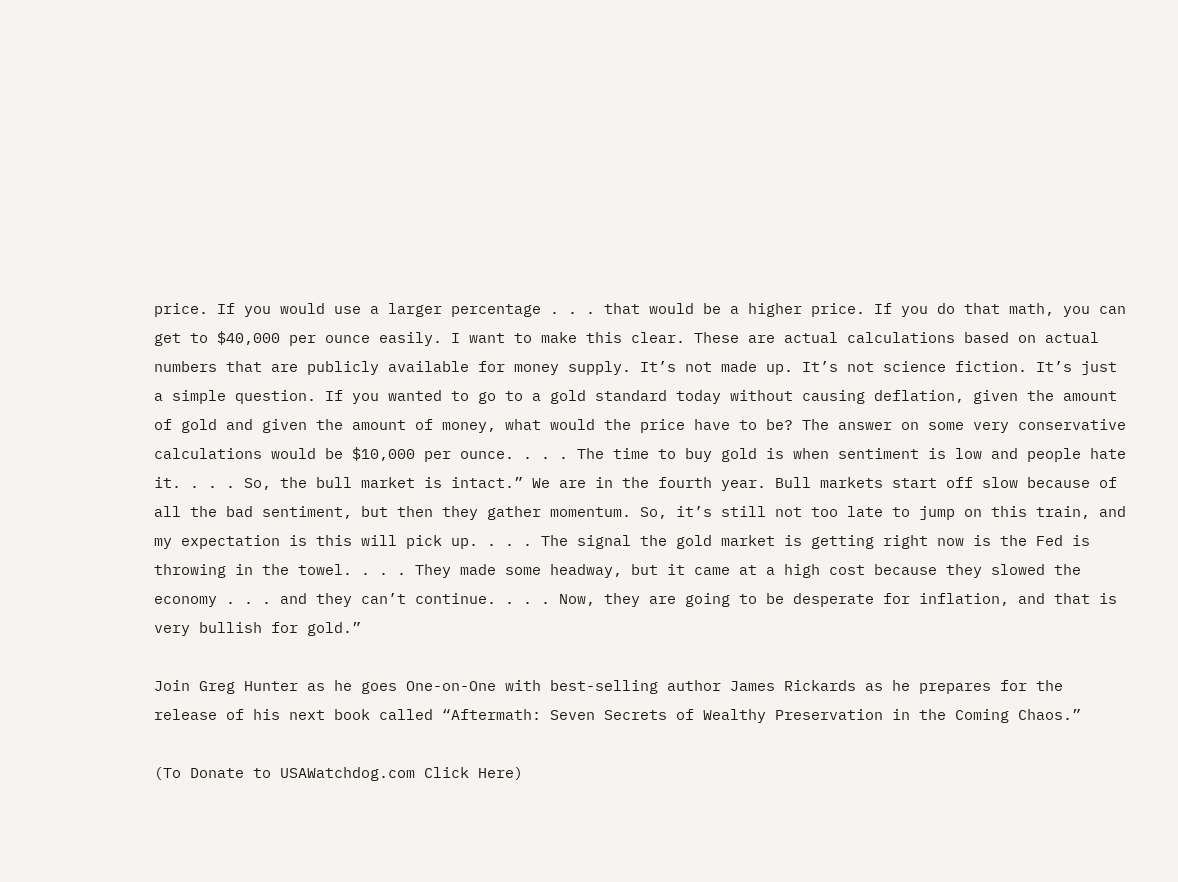price. If you would use a larger percentage . . . that would be a higher price. If you do that math, you can get to $40,000 per ounce easily. I want to make this clear. These are actual calculations based on actual numbers that are publicly available for money supply. It’s not made up. It’s not science fiction. It’s just a simple question. If you wanted to go to a gold standard today without causing deflation, given the amount of gold and given the amount of money, what would the price have to be? The answer on some very conservative calculations would be $10,000 per ounce. . . . The time to buy gold is when sentiment is low and people hate it. . . . So, the bull market is intact.” We are in the fourth year. Bull markets start off slow because of all the bad sentiment, but then they gather momentum. So, it’s still not too late to jump on this train, and my expectation is this will pick up. . . . The signal the gold market is getting right now is the Fed is throwing in the towel. . . . They made some headway, but it came at a high cost because they slowed the economy . . . and they can’t continue. . . . Now, they are going to be desperate for inflation, and that is very bullish for gold.”

Join Greg Hunter as he goes One-on-One with best-selling author James Rickards as he prepares for the release of his next book called “Aftermath: Seven Secrets of Wealthy Preservation in the Coming Chaos.”

(To Donate to USAWatchdog.com Click Here)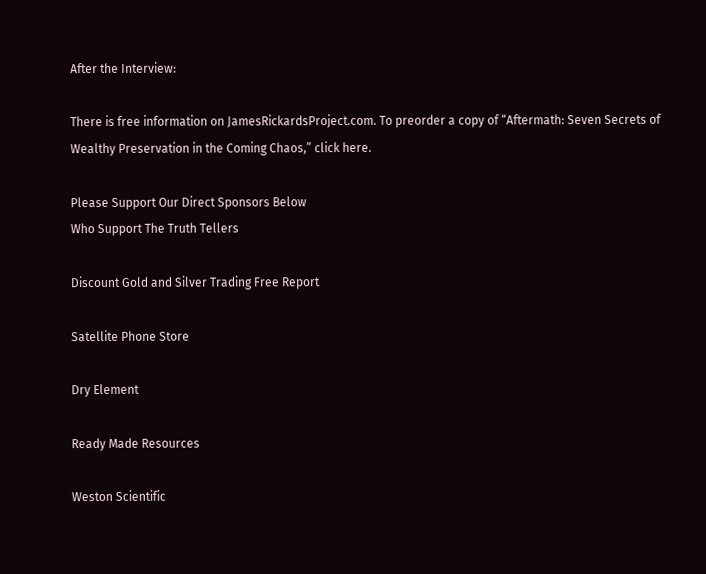After the Interview:

There is free information on JamesRickardsProject.com. To preorder a copy of “Aftermath: Seven Secrets of Wealthy Preservation in the Coming Chaos,” click here.

Please Support Our Direct Sponsors Below
Who Support The Truth Tellers

Discount Gold and Silver Trading Free Report

Satellite Phone Store

Dry Element

Ready Made Resources

Weston Scientific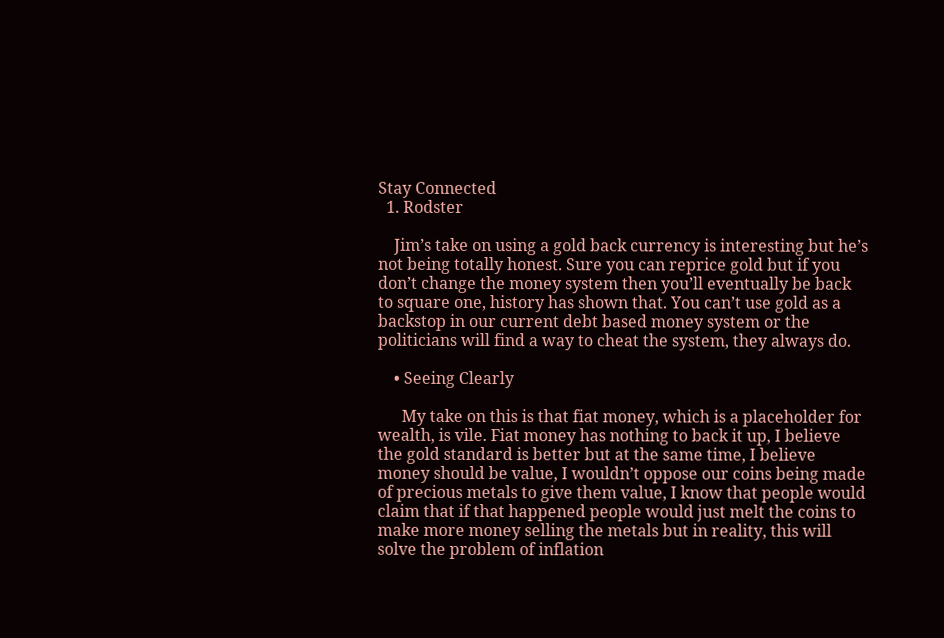Stay Connected
  1. Rodster

    Jim’s take on using a gold back currency is interesting but he’s not being totally honest. Sure you can reprice gold but if you don’t change the money system then you’ll eventually be back to square one, history has shown that. You can’t use gold as a backstop in our current debt based money system or the politicians will find a way to cheat the system, they always do.

    • Seeing Clearly

      My take on this is that fiat money, which is a placeholder for wealth, is vile. Fiat money has nothing to back it up, I believe the gold standard is better but at the same time, I believe money should be value, I wouldn’t oppose our coins being made of precious metals to give them value, I know that people would claim that if that happened people would just melt the coins to make more money selling the metals but in reality, this will solve the problem of inflation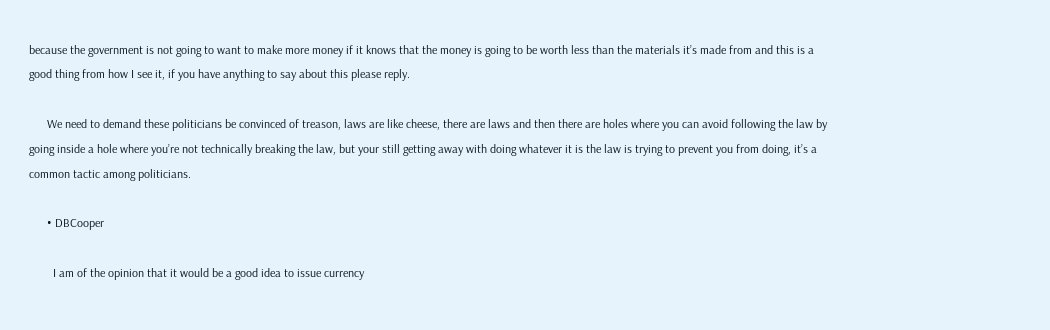because the government is not going to want to make more money if it knows that the money is going to be worth less than the materials it’s made from and this is a good thing from how I see it, if you have anything to say about this please reply.

      We need to demand these politicians be convinced of treason, laws are like cheese, there are laws and then there are holes where you can avoid following the law by going inside a hole where you’re not technically breaking the law, but your still getting away with doing whatever it is the law is trying to prevent you from doing, it’s a common tactic among politicians.

      • DBCooper

        I am of the opinion that it would be a good idea to issue currency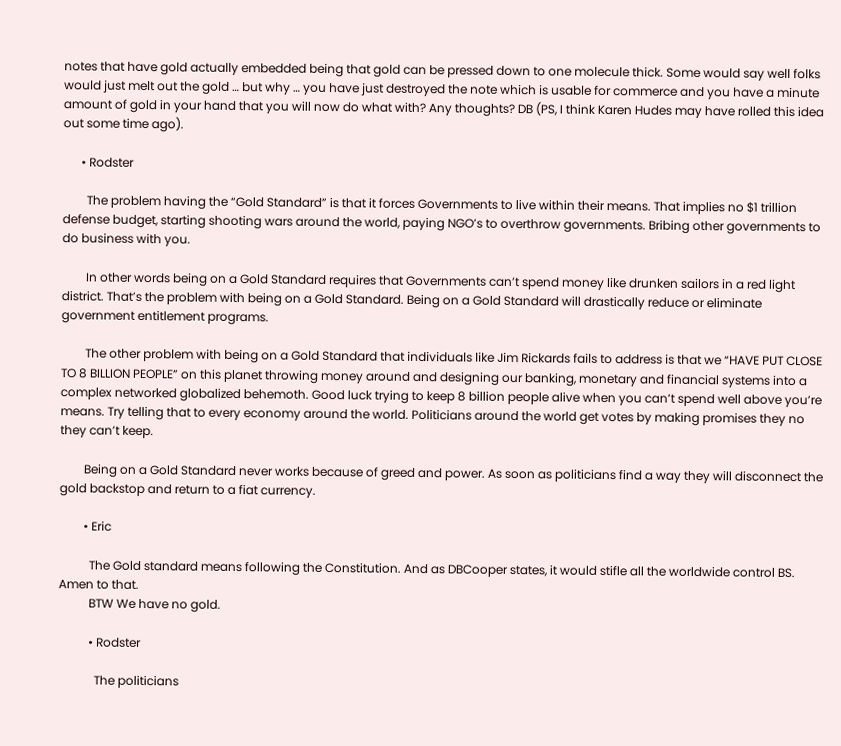notes that have gold actually embedded being that gold can be pressed down to one molecule thick. Some would say well folks would just melt out the gold … but why … you have just destroyed the note which is usable for commerce and you have a minute amount of gold in your hand that you will now do what with? Any thoughts? DB (PS, I think Karen Hudes may have rolled this idea out some time ago).

      • Rodster

        The problem having the “Gold Standard” is that it forces Governments to live within their means. That implies no $1 trillion defense budget, starting shooting wars around the world, paying NGO’s to overthrow governments. Bribing other governments to do business with you.

        In other words being on a Gold Standard requires that Governments can’t spend money like drunken sailors in a red light district. That’s the problem with being on a Gold Standard. Being on a Gold Standard will drastically reduce or eliminate government entitlement programs.

        The other problem with being on a Gold Standard that individuals like Jim Rickards fails to address is that we “HAVE PUT CLOSE TO 8 BILLION PEOPLE” on this planet throwing money around and designing our banking, monetary and financial systems into a complex networked globalized behemoth. Good luck trying to keep 8 billion people alive when you can’t spend well above you’re means. Try telling that to every economy around the world. Politicians around the world get votes by making promises they no they can’t keep.

        Being on a Gold Standard never works because of greed and power. As soon as politicians find a way they will disconnect the gold backstop and return to a fiat currency.

        • Eric

          The Gold standard means following the Constitution. And as DBCooper states, it would stifle all the worldwide control BS. Amen to that.
          BTW We have no gold.

          • Rodster

            The politicians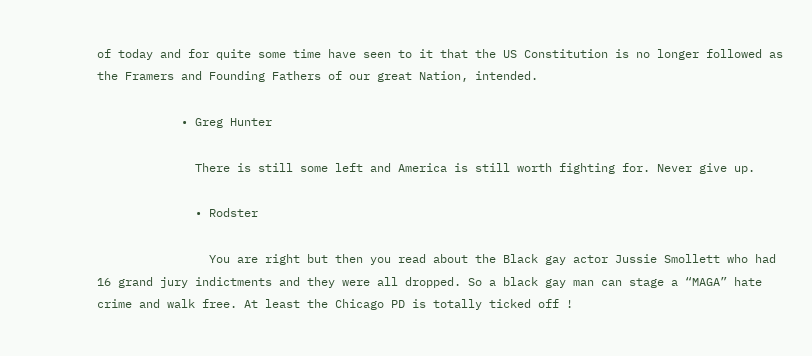of today and for quite some time have seen to it that the US Constitution is no longer followed as the Framers and Founding Fathers of our great Nation, intended.

            • Greg Hunter

              There is still some left and America is still worth fighting for. Never give up.

              • Rodster

                You are right but then you read about the Black gay actor Jussie Smollett who had 16 grand jury indictments and they were all dropped. So a black gay man can stage a “MAGA” hate crime and walk free. At least the Chicago PD is totally ticked off !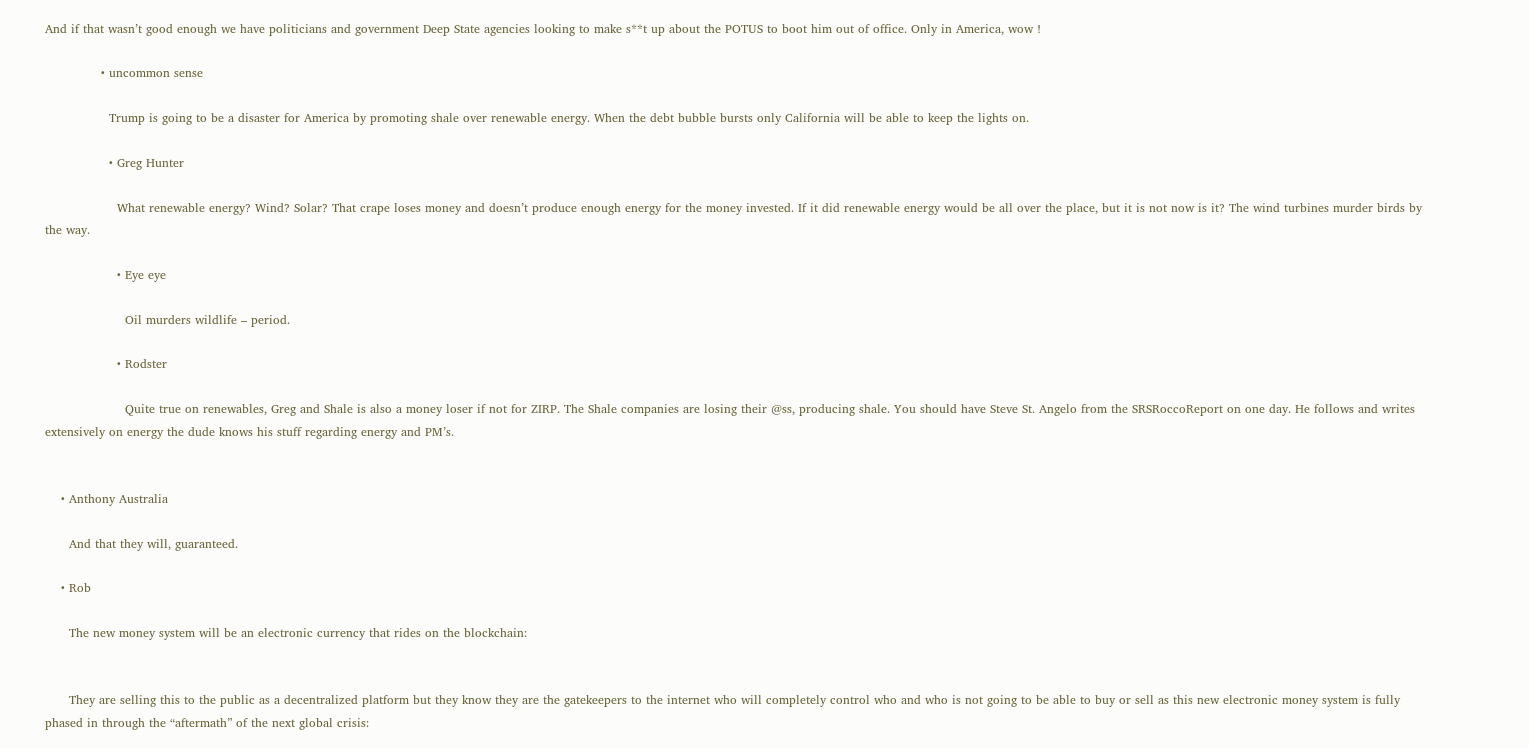And if that wasn’t good enough we have politicians and government Deep State agencies looking to make s**t up about the POTUS to boot him out of office. Only in America, wow !

              • uncommon sense

                Trump is going to be a disaster for America by promoting shale over renewable energy. When the debt bubble bursts only California will be able to keep the lights on.

                • Greg Hunter

                  What renewable energy? Wind? Solar? That crape loses money and doesn’t produce enough energy for the money invested. If it did renewable energy would be all over the place, but it is not now is it? The wind turbines murder birds by the way.

                  • Eye eye

                    Oil murders wildlife – period.

                  • Rodster

                    Quite true on renewables, Greg and Shale is also a money loser if not for ZIRP. The Shale companies are losing their @ss, producing shale. You should have Steve St. Angelo from the SRSRoccoReport on one day. He follows and writes extensively on energy the dude knows his stuff regarding energy and PM’s.


    • Anthony Australia

      And that they will, guaranteed.

    • Rob

      The new money system will be an electronic currency that rides on the blockchain:


      They are selling this to the public as a decentralized platform but they know they are the gatekeepers to the internet who will completely control who and who is not going to be able to buy or sell as this new electronic money system is fully phased in through the “aftermath” of the next global crisis: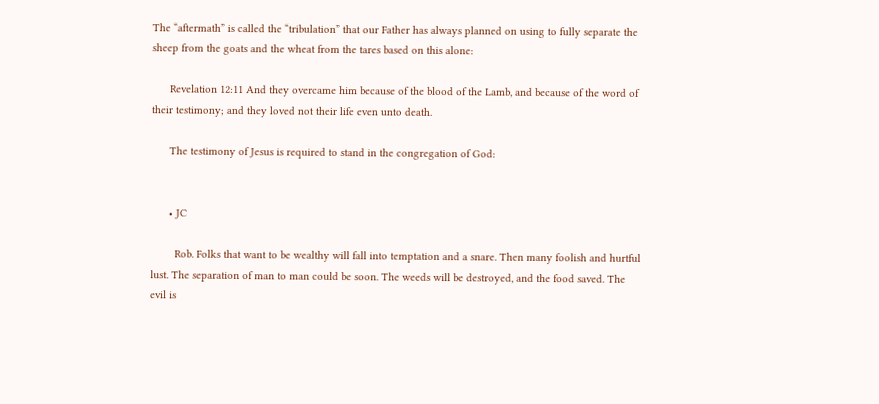The “aftermath” is called the “tribulation” that our Father has always planned on using to fully separate the sheep from the goats and the wheat from the tares based on this alone:

      Revelation 12:11 And they overcame him because of the blood of the Lamb, and because of the word of their testimony; and they loved not their life even unto death.

      The testimony of Jesus is required to stand in the congregation of God:


      • JC

        Rob. Folks that want to be wealthy will fall into temptation and a snare. Then many foolish and hurtful lust. The separation of man to man could be soon. The weeds will be destroyed, and the food saved. The evil is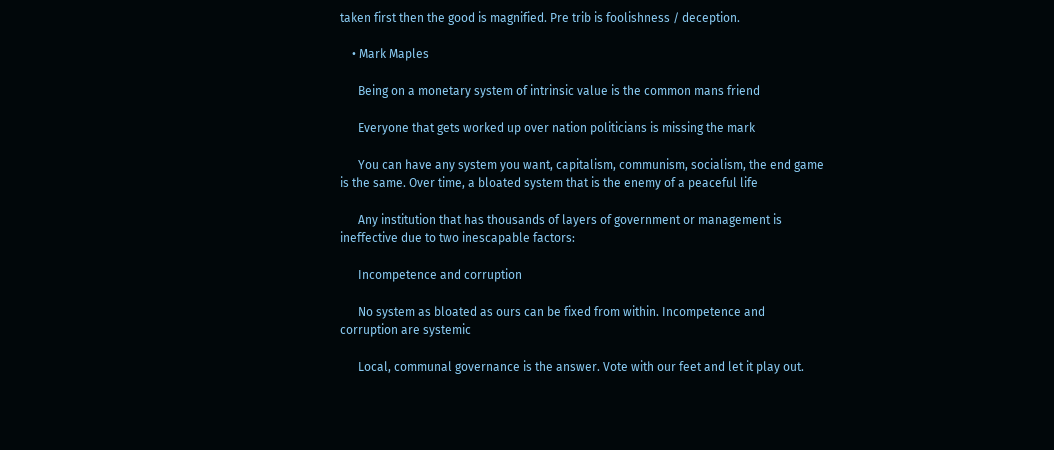taken first then the good is magnified. Pre trib is foolishness / deception.

    • Mark Maples

      Being on a monetary system of intrinsic value is the common mans friend

      Everyone that gets worked up over nation politicians is missing the mark

      You can have any system you want, capitalism, communism, socialism, the end game is the same. Over time, a bloated system that is the enemy of a peaceful life

      Any institution that has thousands of layers of government or management is ineffective due to two inescapable factors:

      Incompetence and corruption

      No system as bloated as ours can be fixed from within. Incompetence and corruption are systemic

      Local, communal governance is the answer. Vote with our feet and let it play out.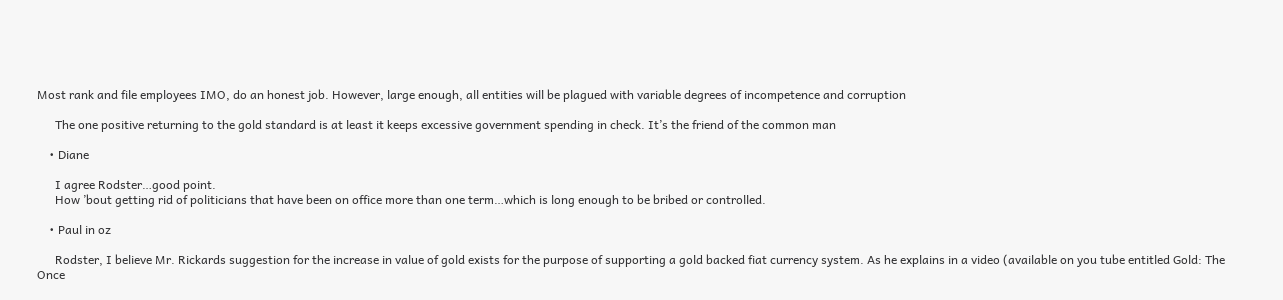Most rank and file employees IMO, do an honest job. However, large enough, all entities will be plagued with variable degrees of incompetence and corruption

      The one positive returning to the gold standard is at least it keeps excessive government spending in check. It’s the friend of the common man

    • Diane

      I agree Rodster…good point.
      How ’bout getting rid of politicians that have been on office more than one term…which is long enough to be bribed or controlled.

    • Paul in oz

      Rodster, I believe Mr. Rickards suggestion for the increase in value of gold exists for the purpose of supporting a gold backed fiat currency system. As he explains in a video (available on you tube entitled Gold: The Once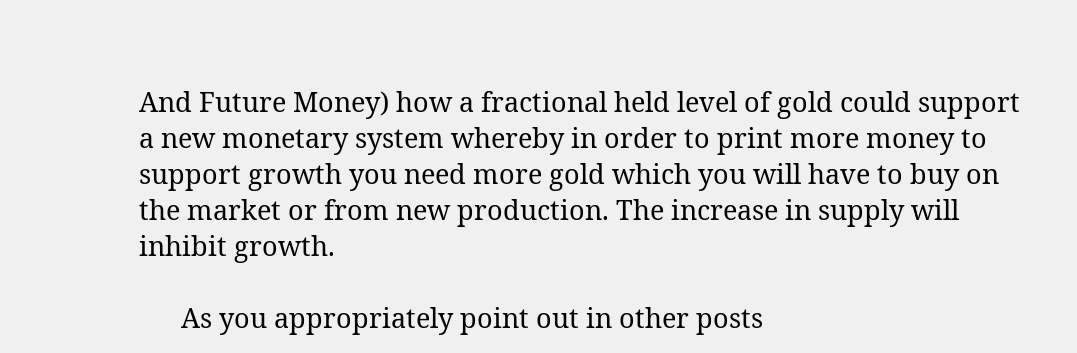And Future Money) how a fractional held level of gold could support a new monetary system whereby in order to print more money to support growth you need more gold which you will have to buy on the market or from new production. The increase in supply will inhibit growth.

      As you appropriately point out in other posts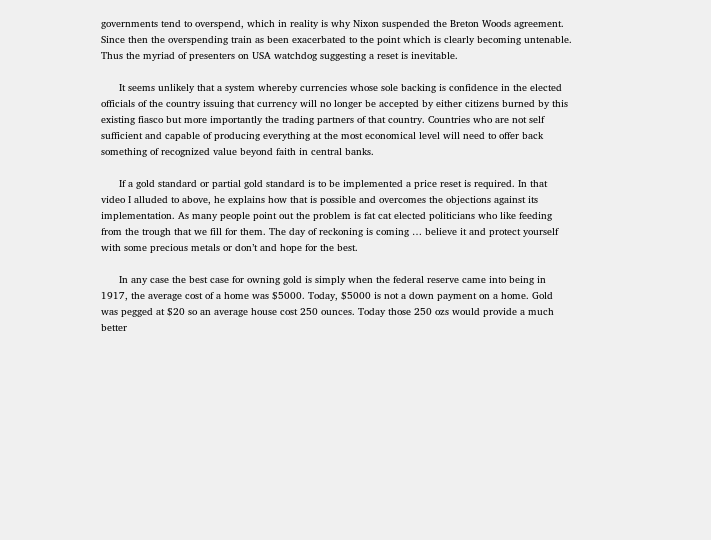governments tend to overspend, which in reality is why Nixon suspended the Breton Woods agreement. Since then the overspending train as been exacerbated to the point which is clearly becoming untenable. Thus the myriad of presenters on USA watchdog suggesting a reset is inevitable.

      It seems unlikely that a system whereby currencies whose sole backing is confidence in the elected officials of the country issuing that currency will no longer be accepted by either citizens burned by this existing fiasco but more importantly the trading partners of that country. Countries who are not self sufficient and capable of producing everything at the most economical level will need to offer back something of recognized value beyond faith in central banks.

      If a gold standard or partial gold standard is to be implemented a price reset is required. In that video I alluded to above, he explains how that is possible and overcomes the objections against its implementation. As many people point out the problem is fat cat elected politicians who like feeding from the trough that we fill for them. The day of reckoning is coming … believe it and protect yourself with some precious metals or don’t and hope for the best.

      In any case the best case for owning gold is simply when the federal reserve came into being in 1917, the average cost of a home was $5000. Today, $5000 is not a down payment on a home. Gold was pegged at $20 so an average house cost 250 ounces. Today those 250 ozs would provide a much better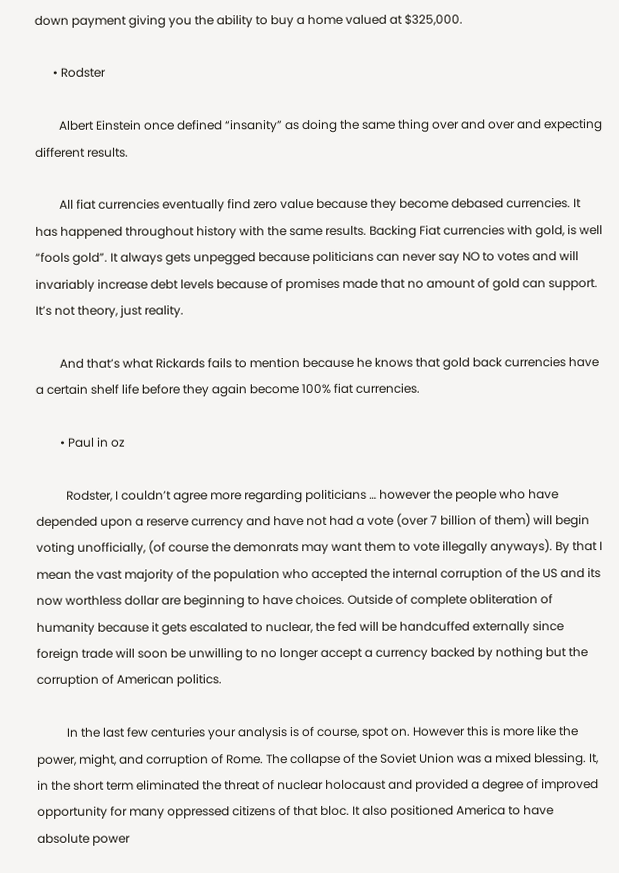down payment giving you the ability to buy a home valued at $325,000.

      • Rodster

        Albert Einstein once defined “insanity” as doing the same thing over and over and expecting different results.

        All fiat currencies eventually find zero value because they become debased currencies. It has happened throughout history with the same results. Backing Fiat currencies with gold, is well “fools gold”. It always gets unpegged because politicians can never say NO to votes and will invariably increase debt levels because of promises made that no amount of gold can support. It’s not theory, just reality.

        And that’s what Rickards fails to mention because he knows that gold back currencies have a certain shelf life before they again become 100% fiat currencies.

        • Paul in oz

          Rodster, I couldn’t agree more regarding politicians … however the people who have depended upon a reserve currency and have not had a vote (over 7 billion of them) will begin voting unofficially, (of course the demonrats may want them to vote illegally anyways). By that I mean the vast majority of the population who accepted the internal corruption of the US and its now worthless dollar are beginning to have choices. Outside of complete obliteration of humanity because it gets escalated to nuclear, the fed will be handcuffed externally since foreign trade will soon be unwilling to no longer accept a currency backed by nothing but the corruption of American politics.

          In the last few centuries your analysis is of course, spot on. However this is more like the power, might, and corruption of Rome. The collapse of the Soviet Union was a mixed blessing. It, in the short term eliminated the threat of nuclear holocaust and provided a degree of improved opportunity for many oppressed citizens of that bloc. It also positioned America to have absolute power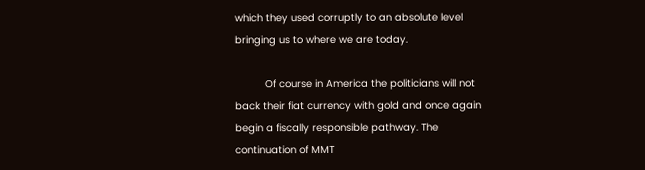which they used corruptly to an absolute level bringing us to where we are today.

          Of course in America the politicians will not back their fiat currency with gold and once again begin a fiscally responsible pathway. The continuation of MMT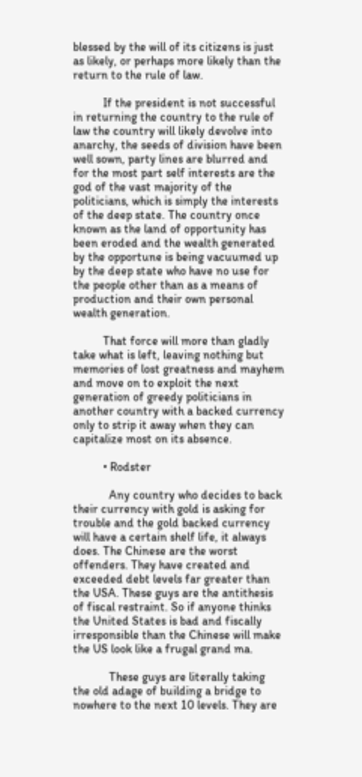blessed by the will of its citizens is just as likely, or perhaps more likely than the return to the rule of law.

          If the president is not successful in returning the country to the rule of law the country will likely devolve into anarchy, the seeds of division have been well sown, party lines are blurred and for the most part self interests are the god of the vast majority of the politicians, which is simply the interests of the deep state. The country once known as the land of opportunity has been eroded and the wealth generated by the opportune is being vacuumed up by the deep state who have no use for the people other than as a means of production and their own personal wealth generation.

          That force will more than gladly take what is left, leaving nothing but memories of lost greatness and mayhem and move on to exploit the next generation of greedy politicians in another country with a backed currency only to strip it away when they can capitalize most on its absence.

          • Rodster

            Any country who decides to back their currency with gold is asking for trouble and the gold backed currency will have a certain shelf life, it always does. The Chinese are the worst offenders. They have created and exceeded debt levels far greater than the USA. These guys are the antithesis of fiscal restraint. So if anyone thinks the United States is bad and fiscally irresponsible than the Chinese will make the US look like a frugal grand ma.

            These guys are literally taking the old adage of building a bridge to nowhere to the next 10 levels. They are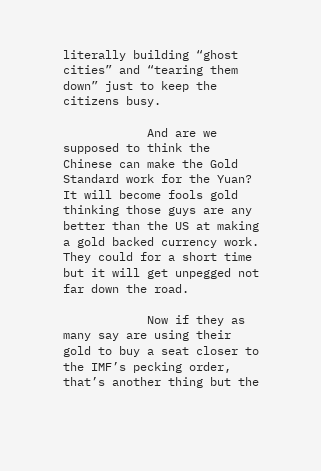literally building “ghost cities” and “tearing them down” just to keep the citizens busy.

            And are we supposed to think the Chinese can make the Gold Standard work for the Yuan? It will become fools gold thinking those guys are any better than the US at making a gold backed currency work. They could for a short time but it will get unpegged not far down the road.

            Now if they as many say are using their gold to buy a seat closer to the IMF’s pecking order, that’s another thing but the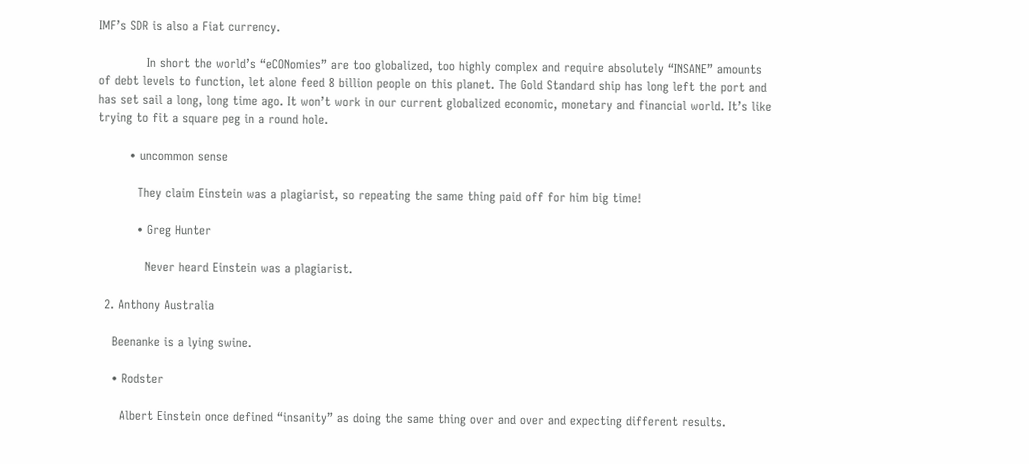IMF’s SDR is also a Fiat currency.

            In short the world’s “eCONomies” are too globalized, too highly complex and require absolutely “INSANE” amounts of debt levels to function, let alone feed 8 billion people on this planet. The Gold Standard ship has long left the port and has set sail a long, long time ago. It won’t work in our current globalized economic, monetary and financial world. It’s like trying to fit a square peg in a round hole.

        • uncommon sense

          They claim Einstein was a plagiarist, so repeating the same thing paid off for him big time!

          • Greg Hunter

            Never heard Einstein was a plagiarist.

  2. Anthony Australia

    Beenanke is a lying swine.

    • Rodster

      Albert Einstein once defined “insanity” as doing the same thing over and over and expecting different results.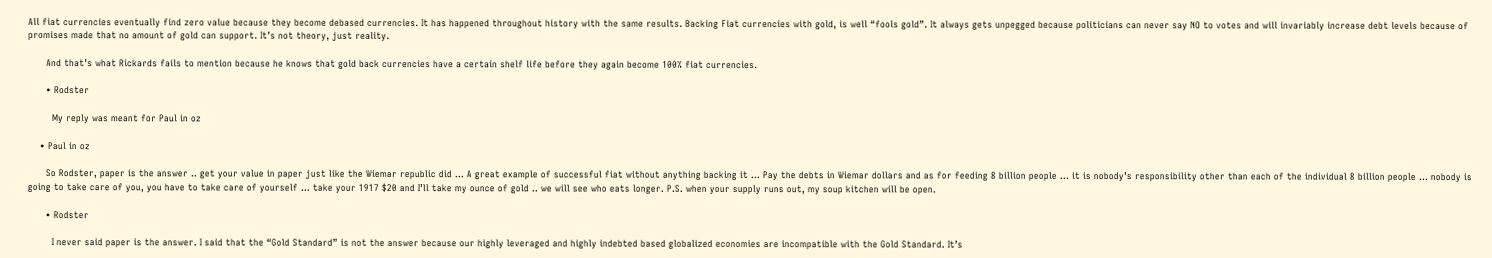All fiat currencies eventually find zero value because they become debased currencies. It has happened throughout history with the same results. Backing Fiat currencies with gold, is well “fools gold”. It always gets unpegged because politicians can never say NO to votes and will invariably increase debt levels because of promises made that no amount of gold can support. It’s not theory, just reality.

      And that’s what Rickards fails to mention because he knows that gold back currencies have a certain shelf life before they again become 100% fiat currencies.

      • Rodster

        My reply was meant for Paul in oz

    • Paul in oz

      So Rodster, paper is the answer .. get your value in paper just like the Wiemar republic did … A great example of successful fiat without anything backing it … Pay the debts in Wiemar dollars and as for feeding 8 billion people … it is nobody’s responsibility other than each of the individual 8 billion people … nobody is going to take care of you, you have to take care of yourself … take your 1917 $20 and I’ll take my ounce of gold .. we will see who eats longer. P.S. when your supply runs out, my soup kitchen will be open.

      • Rodster

        I never said paper is the answer. I said that the “Gold Standard” is not the answer because our highly leveraged and highly indebted based globalized economies are incompatible with the Gold Standard. It’s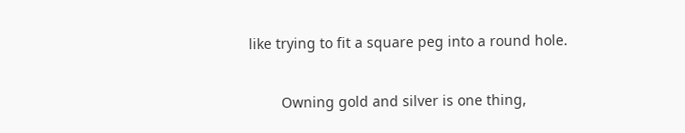like trying to fit a square peg into a round hole.

        Owning gold and silver is one thing,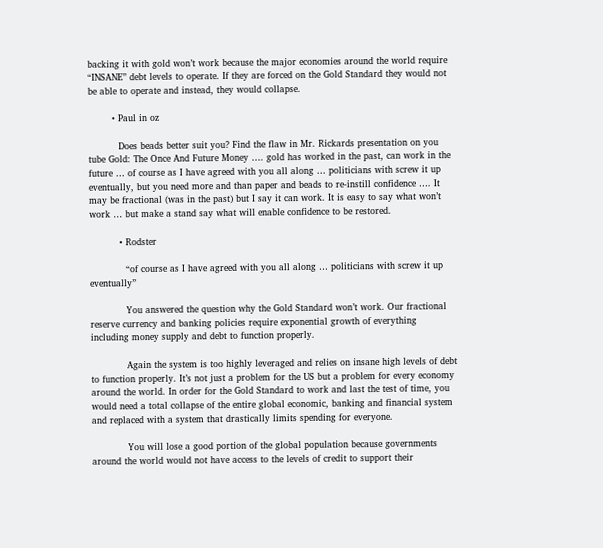backing it with gold won’t work because the major economies around the world require “INSANE” debt levels to operate. If they are forced on the Gold Standard they would not be able to operate and instead, they would collapse.

        • Paul in oz

          Does beads better suit you? Find the flaw in Mr. Rickards presentation on you tube Gold: The Once And Future Money …. gold has worked in the past, can work in the future … of course as I have agreed with you all along … politicians with screw it up eventually, but you need more and than paper and beads to re-instill confidence …. It may be fractional (was in the past) but I say it can work. It is easy to say what won’t work … but make a stand say what will enable confidence to be restored.

          • Rodster

            “of course as I have agreed with you all along … politicians with screw it up eventually”

            You answered the question why the Gold Standard won’t work. Our fractional reserve currency and banking policies require exponential growth of everything including money supply and debt to function properly.

            Again the system is too highly leveraged and relies on insane high levels of debt to function properly. It’s not just a problem for the US but a problem for every economy around the world. In order for the Gold Standard to work and last the test of time, you would need a total collapse of the entire global economic, banking and financial system and replaced with a system that drastically limits spending for everyone.

            You will lose a good portion of the global population because governments around the world would not have access to the levels of credit to support their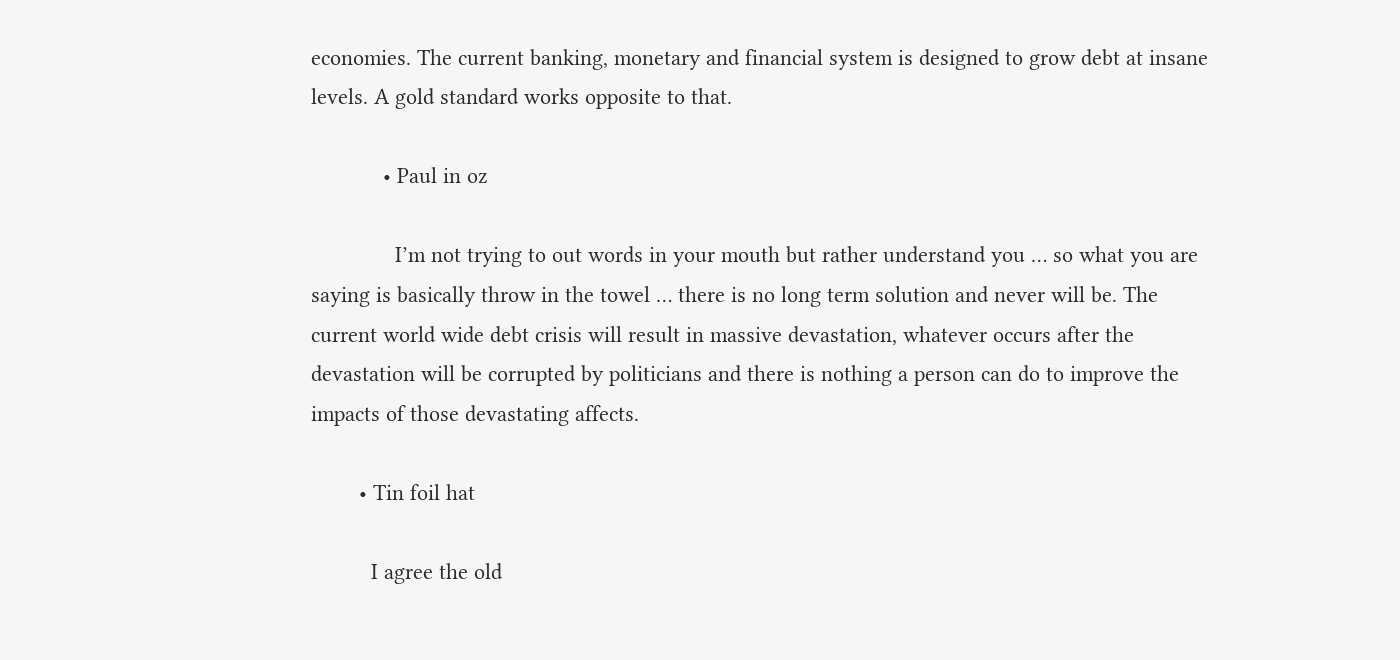economies. The current banking, monetary and financial system is designed to grow debt at insane levels. A gold standard works opposite to that.

            • Paul in oz

              I’m not trying to out words in your mouth but rather understand you … so what you are saying is basically throw in the towel … there is no long term solution and never will be. The current world wide debt crisis will result in massive devastation, whatever occurs after the devastation will be corrupted by politicians and there is nothing a person can do to improve the impacts of those devastating affects.

        • Tin foil hat

          I agree the old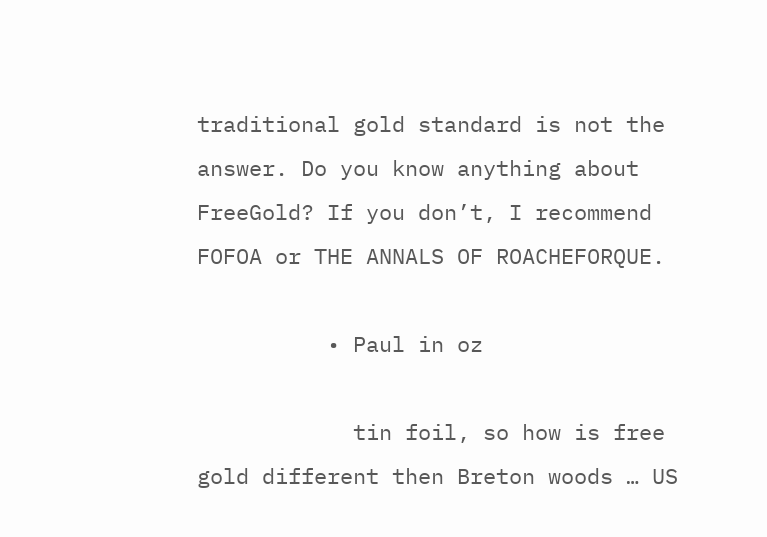traditional gold standard is not the answer. Do you know anything about FreeGold? If you don’t, I recommend FOFOA or THE ANNALS OF ROACHEFORQUE.

          • Paul in oz

            tin foil, so how is free gold different then Breton woods … US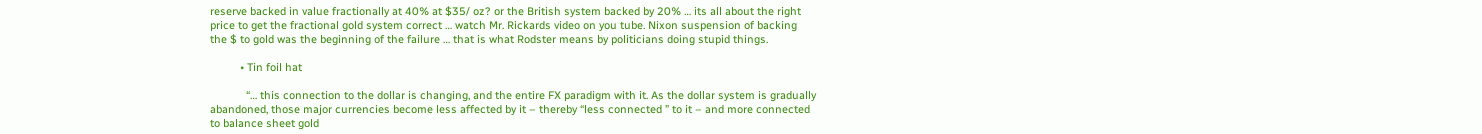reserve backed in value fractionally at 40% at $35/ oz? or the British system backed by 20% … its all about the right price to get the fractional gold system correct … watch Mr. Rickards video on you tube. Nixon suspension of backing the $ to gold was the beginning of the failure … that is what Rodster means by politicians doing stupid things.

          • Tin foil hat

            “… this connection to the dollar is changing, and the entire FX paradigm with it. As the dollar system is gradually abandoned, those major currencies become less affected by it – thereby “less connected ” to it – and more connected to balance sheet gold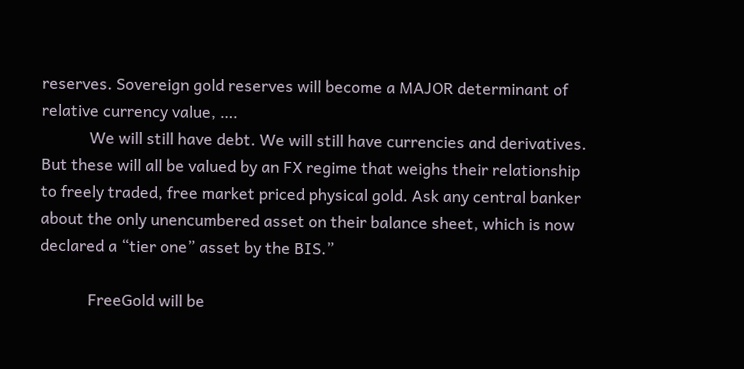reserves. Sovereign gold reserves will become a MAJOR determinant of relative currency value, ….
            We will still have debt. We will still have currencies and derivatives. But these will all be valued by an FX regime that weighs their relationship to freely traded, free market priced physical gold. Ask any central banker about the only unencumbered asset on their balance sheet, which is now declared a “tier one” asset by the BIS.”

            FreeGold will be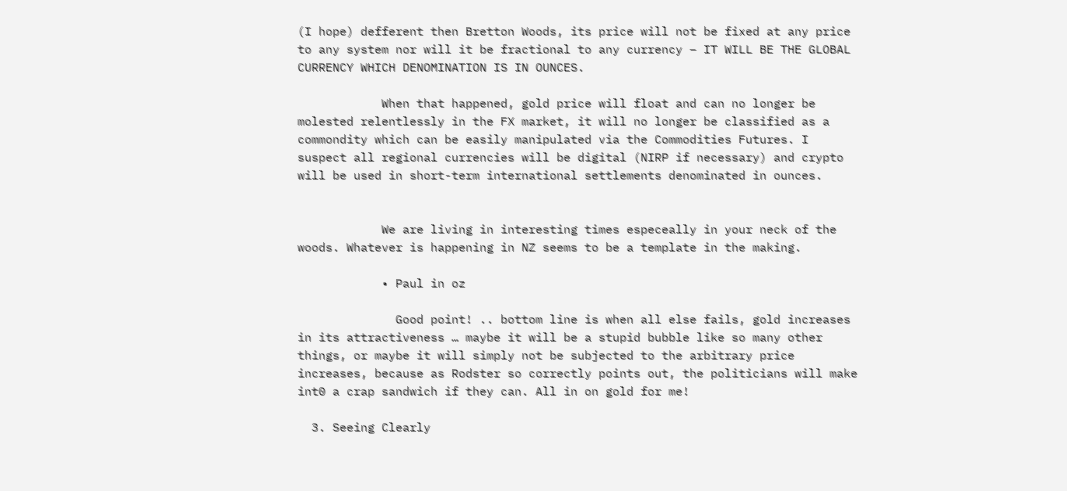(I hope) defferent then Bretton Woods, its price will not be fixed at any price to any system nor will it be fractional to any currency – IT WILL BE THE GLOBAL CURRENCY WHICH DENOMINATION IS IN OUNCES.

            When that happened, gold price will float and can no longer be molested relentlessly in the FX market, it will no longer be classified as a commondity which can be easily manipulated via the Commodities Futures. I suspect all regional currencies will be digital (NIRP if necessary) and crypto will be used in short-term international settlements denominated in ounces.


            We are living in interesting times especeally in your neck of the woods. Whatever is happening in NZ seems to be a template in the making.

            • Paul in oz

              Good point! .. bottom line is when all else fails, gold increases in its attractiveness … maybe it will be a stupid bubble like so many other things, or maybe it will simply not be subjected to the arbitrary price increases, because as Rodster so correctly points out, the politicians will make int0 a crap sandwich if they can. All in on gold for me!

  3. Seeing Clearly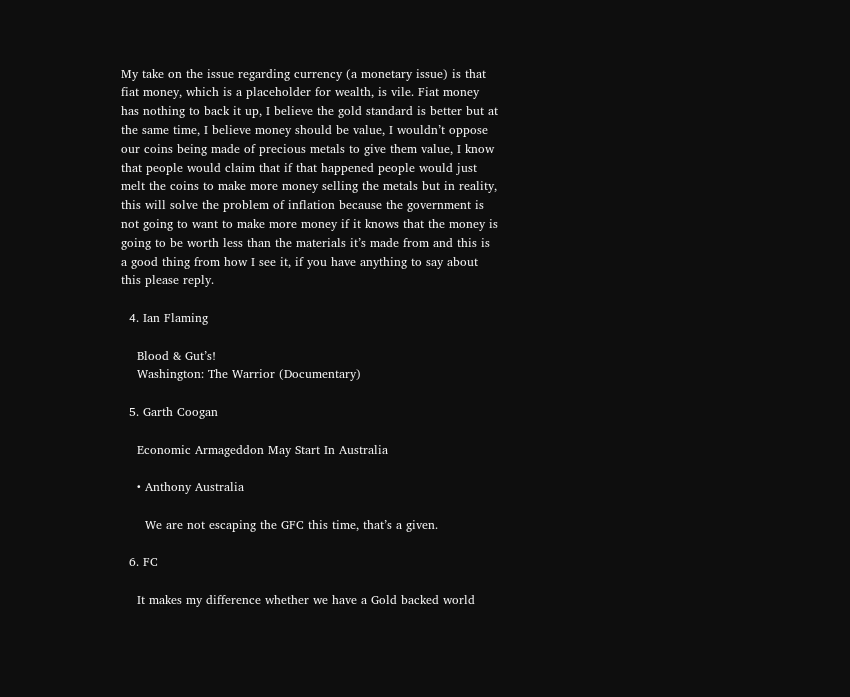My take on the issue regarding currency (a monetary issue) is that fiat money, which is a placeholder for wealth, is vile. Fiat money has nothing to back it up, I believe the gold standard is better but at the same time, I believe money should be value, I wouldn’t oppose our coins being made of precious metals to give them value, I know that people would claim that if that happened people would just melt the coins to make more money selling the metals but in reality, this will solve the problem of inflation because the government is not going to want to make more money if it knows that the money is going to be worth less than the materials it’s made from and this is a good thing from how I see it, if you have anything to say about this please reply.

  4. Ian Flaming

    Blood & Gut’s!
    Washington: The Warrior (Documentary)

  5. Garth Coogan

    Economic Armageddon May Start In Australia

    • Anthony Australia

      We are not escaping the GFC this time, that’s a given.

  6. FC

    It makes my difference whether we have a Gold backed world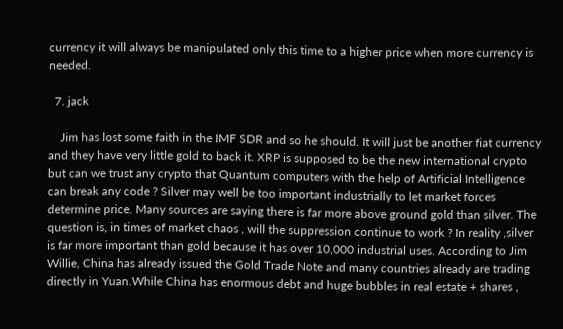currency it will always be manipulated only this time to a higher price when more currency is needed.

  7. jack

    Jim has lost some faith in the IMF SDR and so he should. It will just be another fiat currency and they have very little gold to back it. XRP is supposed to be the new international crypto but can we trust any crypto that Quantum computers with the help of Artificial Intelligence can break any code ? Silver may well be too important industrially to let market forces determine price. Many sources are saying there is far more above ground gold than silver. The question is, in times of market chaos , will the suppression continue to work ? In reality ,silver is far more important than gold because it has over 10,000 industrial uses. According to Jim Willie, China has already issued the Gold Trade Note and many countries already are trading directly in Yuan.While China has enormous debt and huge bubbles in real estate + shares ,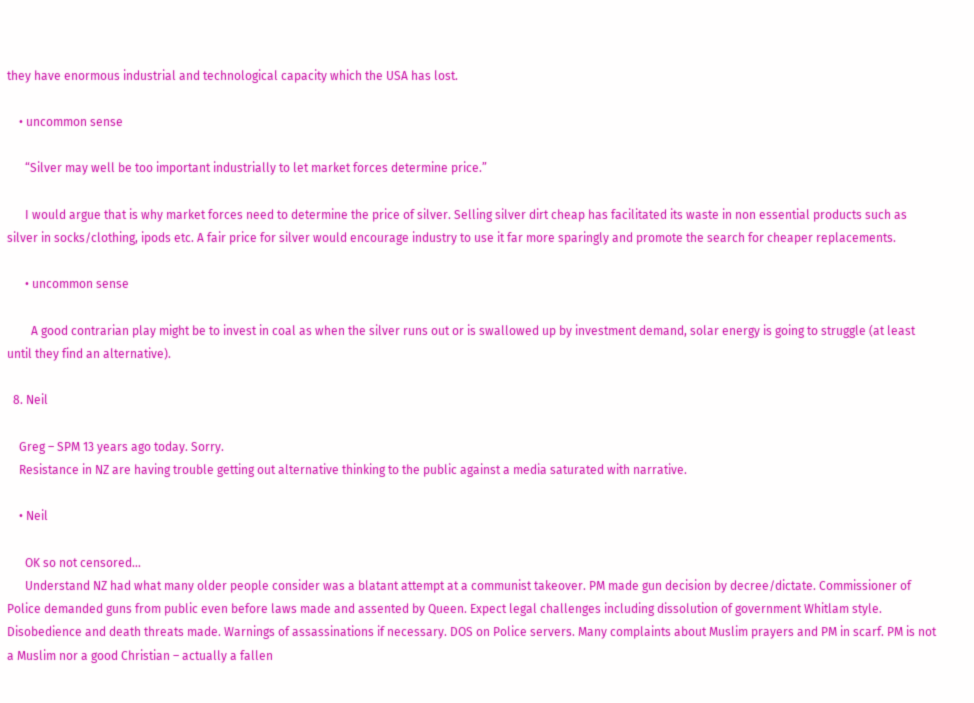they have enormous industrial and technological capacity which the USA has lost.

    • uncommon sense

      “Silver may well be too important industrially to let market forces determine price.”

      I would argue that is why market forces need to determine the price of silver. Selling silver dirt cheap has facilitated its waste in non essential products such as silver in socks/clothing, ipods etc. A fair price for silver would encourage industry to use it far more sparingly and promote the search for cheaper replacements.

      • uncommon sense

        A good contrarian play might be to invest in coal as when the silver runs out or is swallowed up by investment demand, solar energy is going to struggle (at least until they find an alternative).

  8. Neil

    Greg – SPM 13 years ago today. Sorry.
    Resistance in NZ are having trouble getting out alternative thinking to the public against a media saturated with narrative.

    • Neil

      OK so not censored…
      Understand NZ had what many older people consider was a blatant attempt at a communist takeover. PM made gun decision by decree/dictate. Commissioner of Police demanded guns from public even before laws made and assented by Queen. Expect legal challenges including dissolution of government Whitlam style. Disobedience and death threats made. Warnings of assassinations if necessary. DOS on Police servers. Many complaints about Muslim prayers and PM in scarf. PM is not a Muslim nor a good Christian – actually a fallen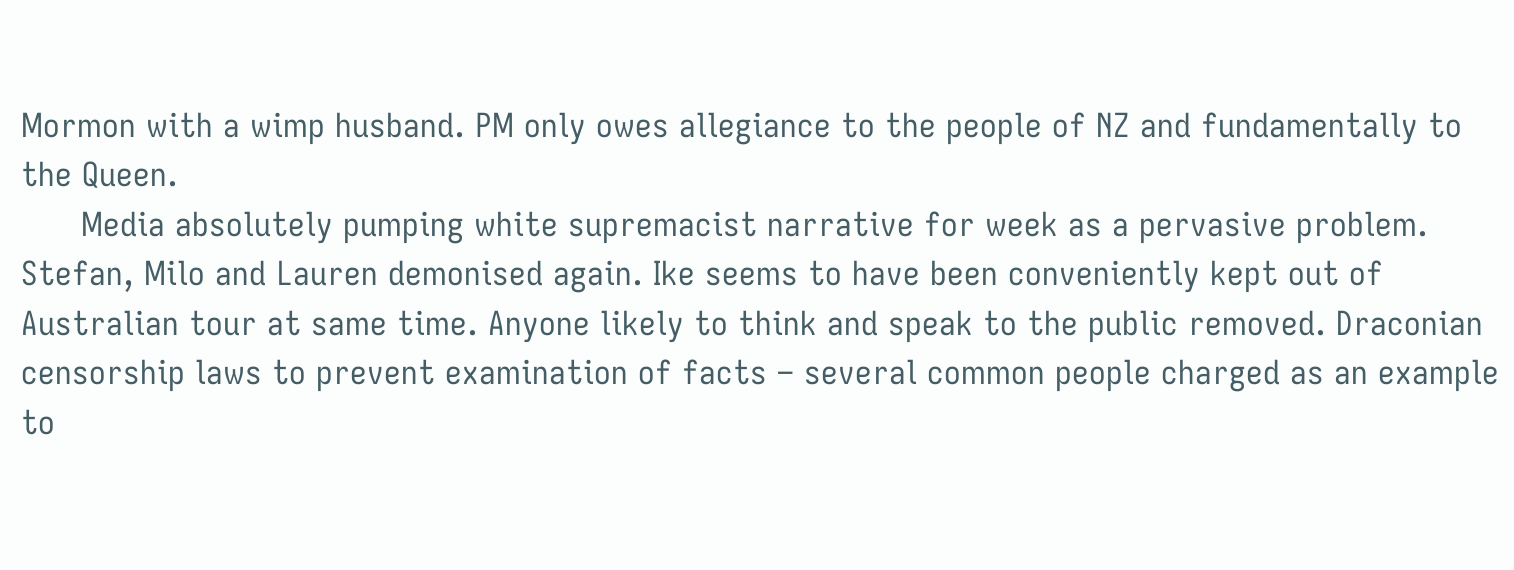Mormon with a wimp husband. PM only owes allegiance to the people of NZ and fundamentally to the Queen.
      Media absolutely pumping white supremacist narrative for week as a pervasive problem. Stefan, Milo and Lauren demonised again. Ike seems to have been conveniently kept out of Australian tour at same time. Anyone likely to think and speak to the public removed. Draconian censorship laws to prevent examination of facts – several common people charged as an example to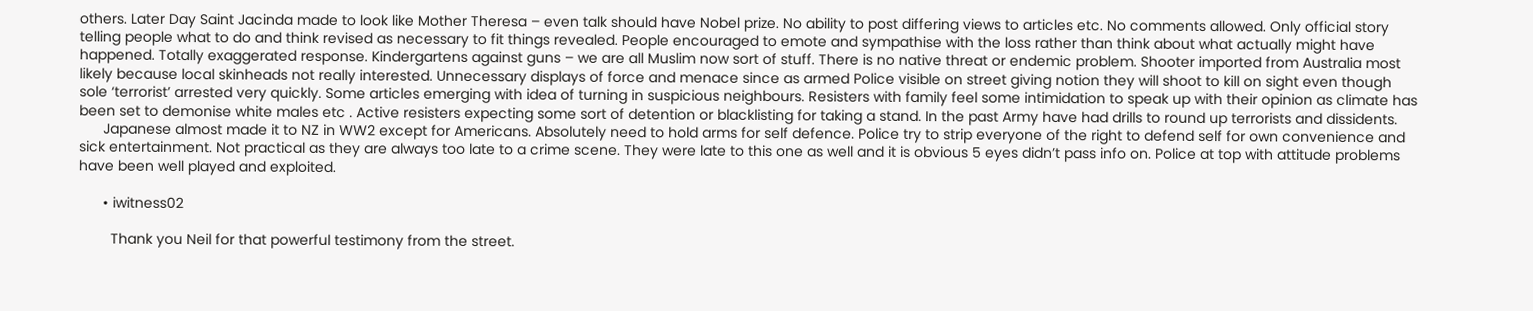others. Later Day Saint Jacinda made to look like Mother Theresa – even talk should have Nobel prize. No ability to post differing views to articles etc. No comments allowed. Only official story telling people what to do and think revised as necessary to fit things revealed. People encouraged to emote and sympathise with the loss rather than think about what actually might have happened. Totally exaggerated response. Kindergartens against guns – we are all Muslim now sort of stuff. There is no native threat or endemic problem. Shooter imported from Australia most likely because local skinheads not really interested. Unnecessary displays of force and menace since as armed Police visible on street giving notion they will shoot to kill on sight even though sole ‘terrorist’ arrested very quickly. Some articles emerging with idea of turning in suspicious neighbours. Resisters with family feel some intimidation to speak up with their opinion as climate has been set to demonise white males etc . Active resisters expecting some sort of detention or blacklisting for taking a stand. In the past Army have had drills to round up terrorists and dissidents.
      Japanese almost made it to NZ in WW2 except for Americans. Absolutely need to hold arms for self defence. Police try to strip everyone of the right to defend self for own convenience and sick entertainment. Not practical as they are always too late to a crime scene. They were late to this one as well and it is obvious 5 eyes didn’t pass info on. Police at top with attitude problems have been well played and exploited.

      • iwitness02

        Thank you Neil for that powerful testimony from the street.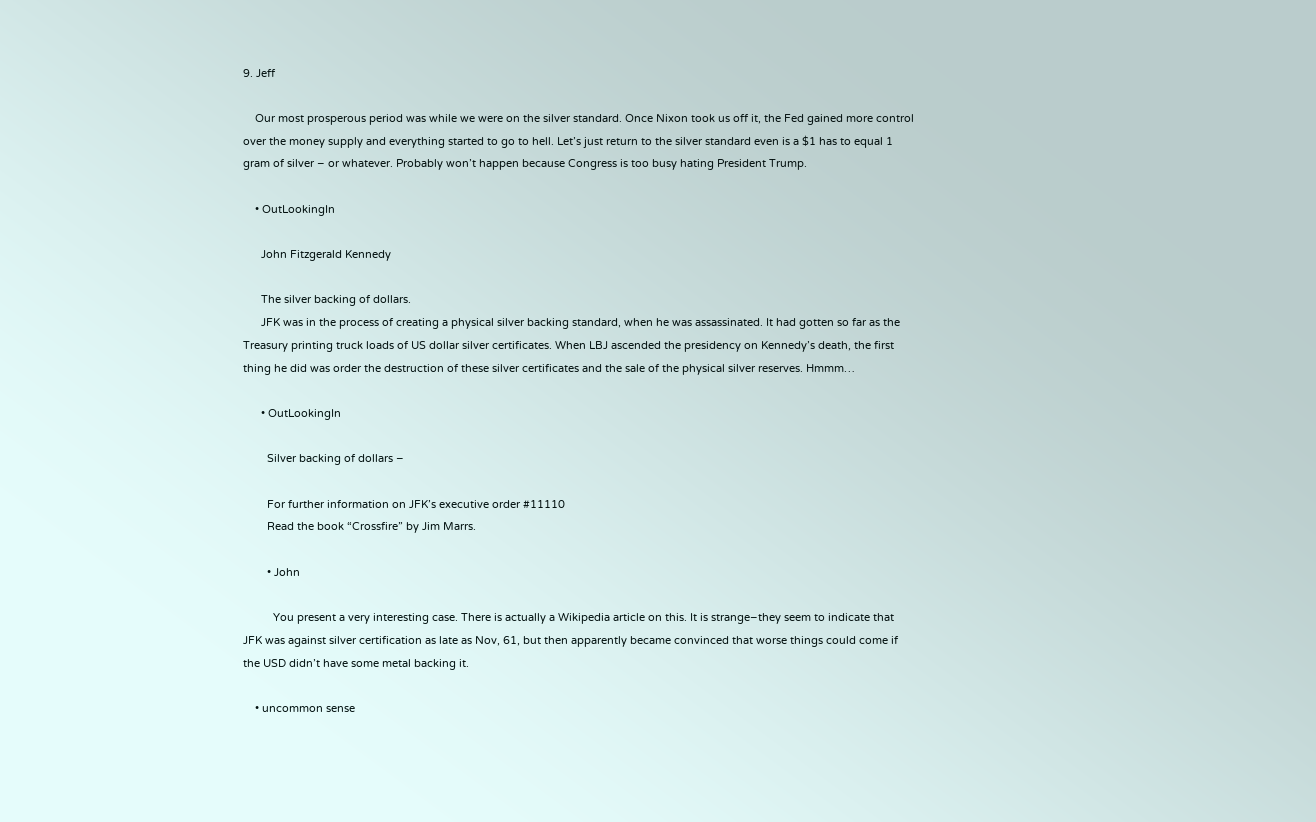9. Jeff

    Our most prosperous period was while we were on the silver standard. Once Nixon took us off it, the Fed gained more control over the money supply and everything started to go to hell. Let’s just return to the silver standard even is a $1 has to equal 1 gram of silver – or whatever. Probably won’t happen because Congress is too busy hating President Trump.

    • OutLookingIn

      John Fitzgerald Kennedy

      The silver backing of dollars.
      JFK was in the process of creating a physical silver backing standard, when he was assassinated. It had gotten so far as the Treasury printing truck loads of US dollar silver certificates. When LBJ ascended the presidency on Kennedy’s death, the first thing he did was order the destruction of these silver certificates and the sale of the physical silver reserves. Hmmm…

      • OutLookingIn

        Silver backing of dollars –

        For further information on JFK’s executive order #11110
        Read the book “Crossfire” by Jim Marrs.

        • John

          You present a very interesting case. There is actually a Wikipedia article on this. It is strange–they seem to indicate that JFK was against silver certification as late as Nov, 61, but then apparently became convinced that worse things could come if the USD didn’t have some metal backing it.

    • uncommon sense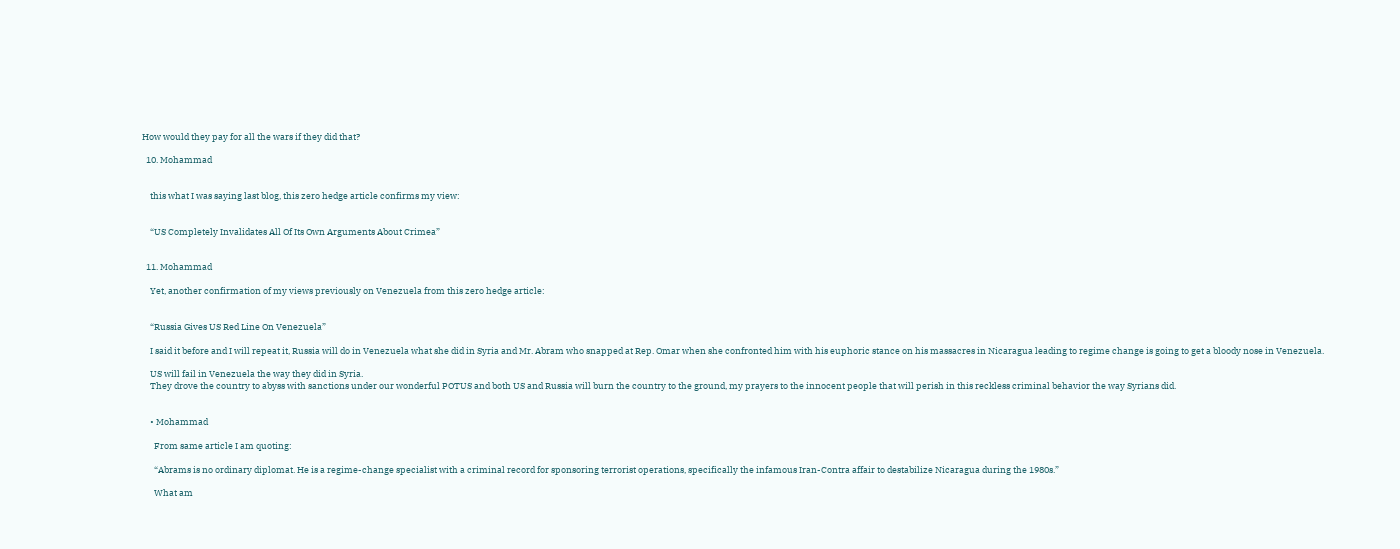How would they pay for all the wars if they did that?

  10. Mohammad


    this what I was saying last blog, this zero hedge article confirms my view:


    “US Completely Invalidates All Of Its Own Arguments About Crimea”


  11. Mohammad

    Yet, another confirmation of my views previously on Venezuela from this zero hedge article:


    “Russia Gives US Red Line On Venezuela”

    I said it before and I will repeat it, Russia will do in Venezuela what she did in Syria and Mr. Abram who snapped at Rep. Omar when she confronted him with his euphoric stance on his massacres in Nicaragua leading to regime change is going to get a bloody nose in Venezuela.

    US will fail in Venezuela the way they did in Syria.
    They drove the country to abyss with sanctions under our wonderful POTUS and both US and Russia will burn the country to the ground, my prayers to the innocent people that will perish in this reckless criminal behavior the way Syrians did.


    • Mohammad

      From same article I am quoting:

      “Abrams is no ordinary diplomat. He is a regime-change specialist with a criminal record for sponsoring terrorist operations, specifically the infamous Iran-Contra affair to destabilize Nicaragua during the 1980s.”

      What am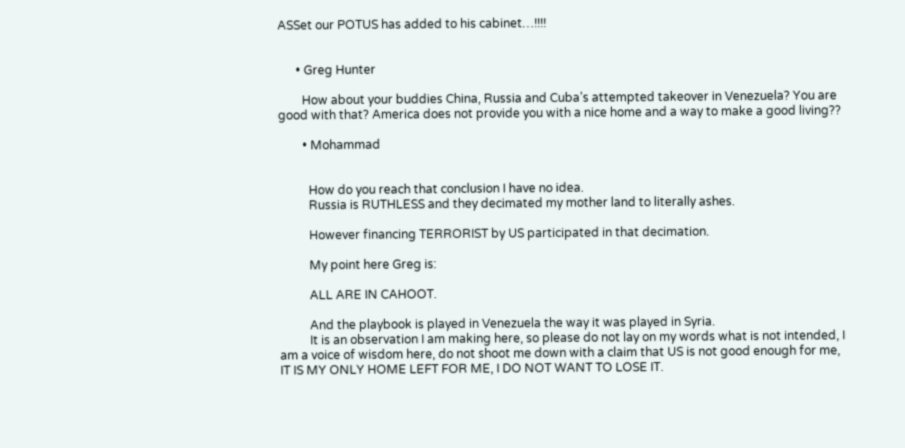ASSet our POTUS has added to his cabinet…!!!!


      • Greg Hunter

        How about your buddies China, Russia and Cuba’s attempted takeover in Venezuela? You are good with that? America does not provide you with a nice home and a way to make a good living??

        • Mohammad


          How do you reach that conclusion I have no idea.
          Russia is RUTHLESS and they decimated my mother land to literally ashes.

          However financing TERRORIST by US participated in that decimation.

          My point here Greg is:

          ALL ARE IN CAHOOT.

          And the playbook is played in Venezuela the way it was played in Syria.
          It is an observation I am making here, so please do not lay on my words what is not intended, I am a voice of wisdom here, do not shoot me down with a claim that US is not good enough for me, IT IS MY ONLY HOME LEFT FOR ME, I DO NOT WANT TO LOSE IT.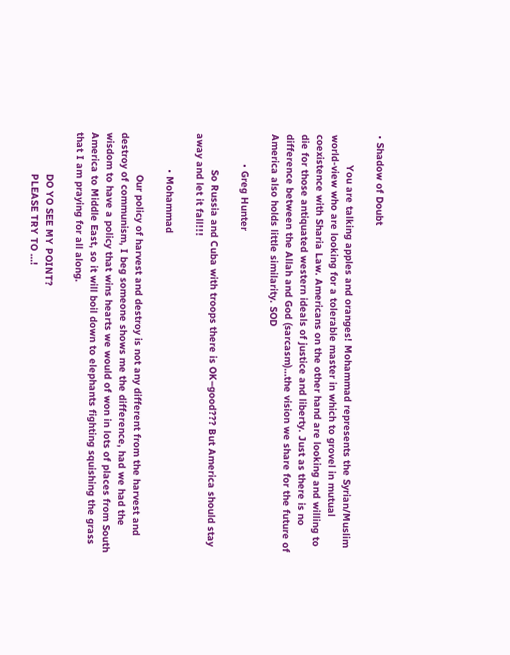• Shadow of Doubt

          You are talking apples and oranges! Mohammad represents the Syrian/Muslim world-view who are looking for a tolerable master in which to grovel in mutual coexistence with Sharia Law. Americans on the other hand are looking and willing to die for those antiquated western ideals of justice and liberty. Just as there is no difference between the Allah and God (sarcasm)…the vision we share for the future of America also holds little similarity. SOD

          • Greg Hunter

            So Russia and Cuba with troops there is OK–good??? But America should stay away and let it fall!!!

            • Mohammad

              Our policy of harvest and destroy is not any different from the harvest and destroy of communism, I beg someone shows me the difference, had we had the wisdom to have a policy that wins hearts we would of won in lots of places from South America to Middle East, so it will boil down to elephants fighting squishing the grass that I am praying for all along.

              DO YO SEE MY POINT?
              PLEASE TRY TO …!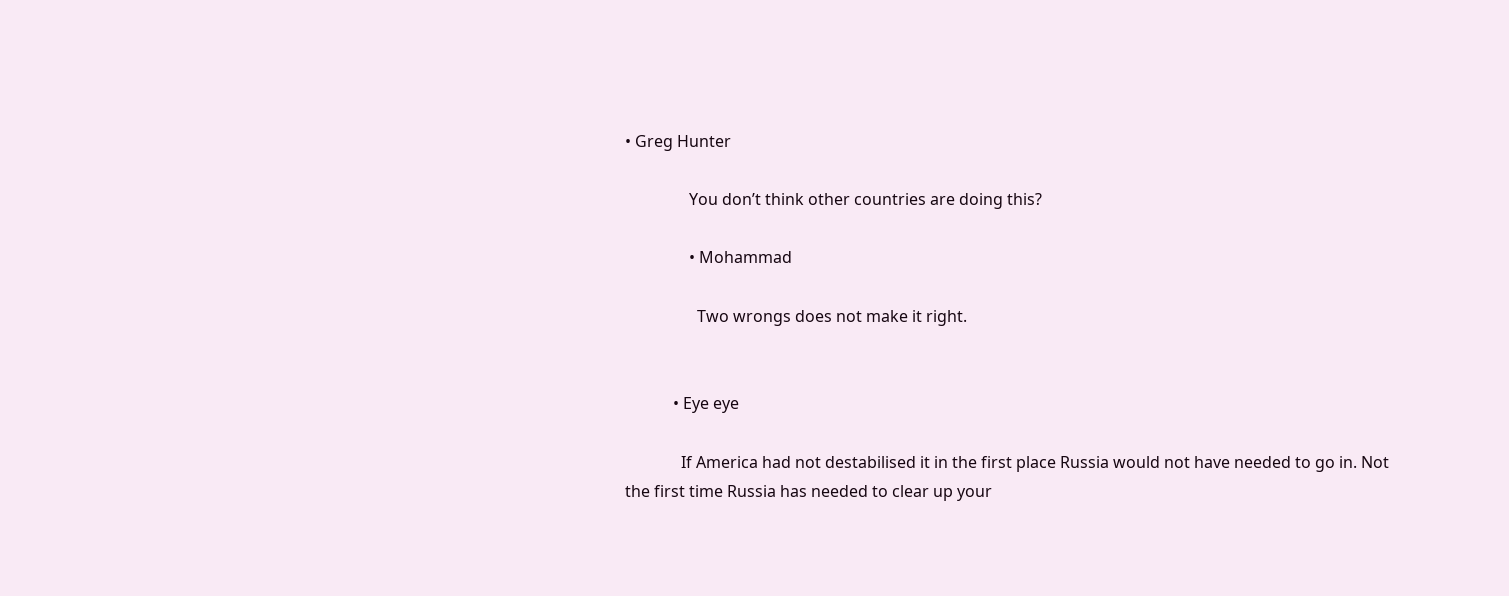• Greg Hunter

                You don’t think other countries are doing this?

                • Mohammad

                  Two wrongs does not make it right.


            • Eye eye

              If America had not destabilised it in the first place Russia would not have needed to go in. Not the first time Russia has needed to clear up your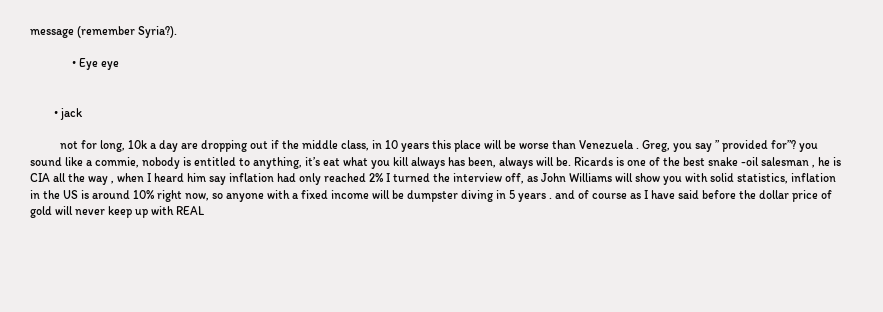message (remember Syria?).

              • Eye eye


        • jack

          not for long, 10k a day are dropping out if the middle class, in 10 years this place will be worse than Venezuela . Greg, you say ” provided for”? you sound like a commie, nobody is entitled to anything, it’s eat what you kill always has been, always will be. Ricards is one of the best snake -oil salesman , he is CIA all the way , when I heard him say inflation had only reached 2% I turned the interview off, as John Williams will show you with solid statistics, inflation in the US is around 10% right now, so anyone with a fixed income will be dumpster diving in 5 years . and of course as I have said before the dollar price of gold will never keep up with REAL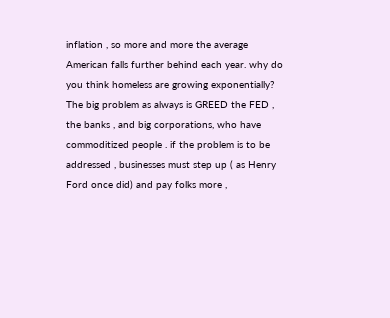inflation , so more and more the average American falls further behind each year. why do you think homeless are growing exponentially? The big problem as always is GREED the FED , the banks , and big corporations, who have commoditized people . if the problem is to be addressed , businesses must step up ( as Henry Ford once did) and pay folks more ,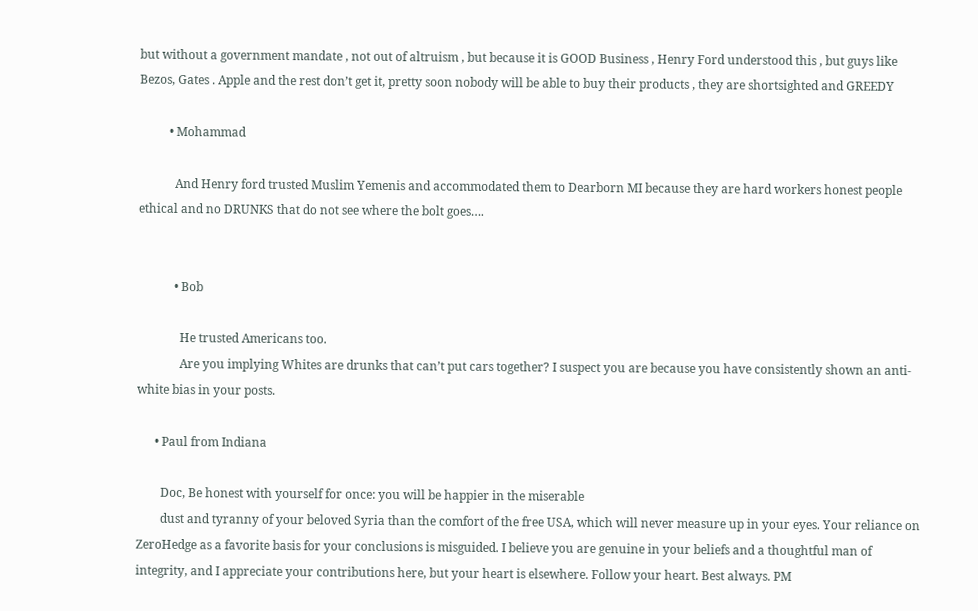but without a government mandate , not out of altruism , but because it is GOOD Business , Henry Ford understood this , but guys like Bezos, Gates . Apple and the rest don’t get it, pretty soon nobody will be able to buy their products , they are shortsighted and GREEDY

          • Mohammad

            And Henry ford trusted Muslim Yemenis and accommodated them to Dearborn MI because they are hard workers honest people ethical and no DRUNKS that do not see where the bolt goes….


            • Bob

              He trusted Americans too.
              Are you implying Whites are drunks that can’t put cars together? I suspect you are because you have consistently shown an anti-white bias in your posts.

      • Paul from Indiana

        Doc, Be honest with yourself for once: you will be happier in the miserable
        dust and tyranny of your beloved Syria than the comfort of the free USA, which will never measure up in your eyes. Your reliance on ZeroHedge as a favorite basis for your conclusions is misguided. I believe you are genuine in your beliefs and a thoughtful man of integrity, and I appreciate your contributions here, but your heart is elsewhere. Follow your heart. Best always. PM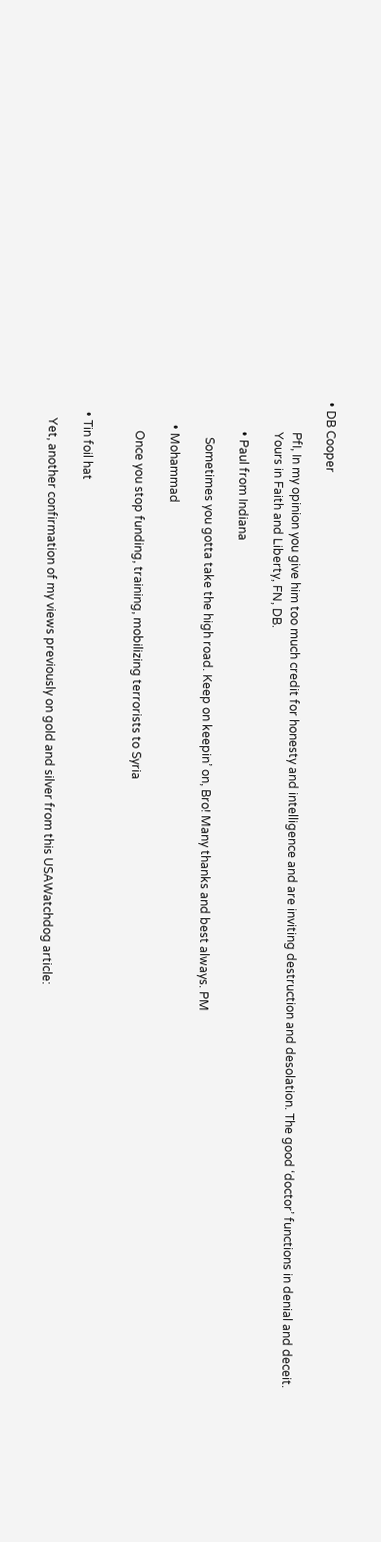• DB Cooper

          PfI, In my opinion you give him too much credit for honesty and intelligence and are inviting destruction and desolation. The good ‘doctor’ functions in denial and deceit.
          Yours in Faith and Liberty, FN, DB.

          • Paul from Indiana

            Sometimes you gotta take the high road. Keep on keepin’ on, Bro! Many thanks and best always. PM

        • Mohammad

          Once you stop funding, training, mobilizing terrorists to Syria


    • Tin foil hat

      Yet, another confirmation of my views previously on gold and silver from this USAWatchdog article: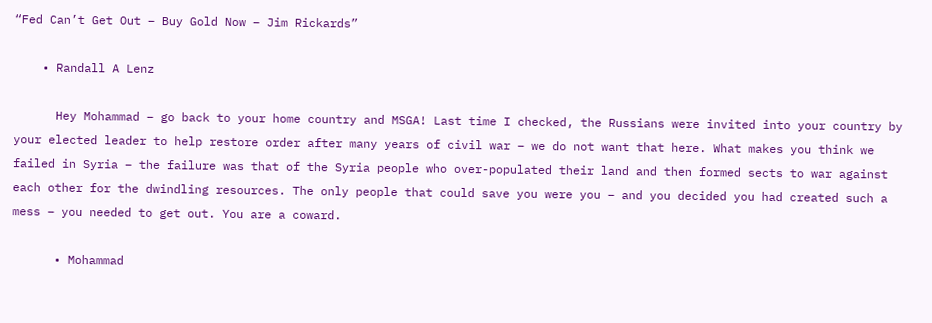“Fed Can’t Get Out – Buy Gold Now – Jim Rickards”

    • Randall A Lenz

      Hey Mohammad – go back to your home country and MSGA! Last time I checked, the Russians were invited into your country by your elected leader to help restore order after many years of civil war – we do not want that here. What makes you think we failed in Syria – the failure was that of the Syria people who over-populated their land and then formed sects to war against each other for the dwindling resources. The only people that could save you were you – and you decided you had created such a mess – you needed to get out. You are a coward.

      • Mohammad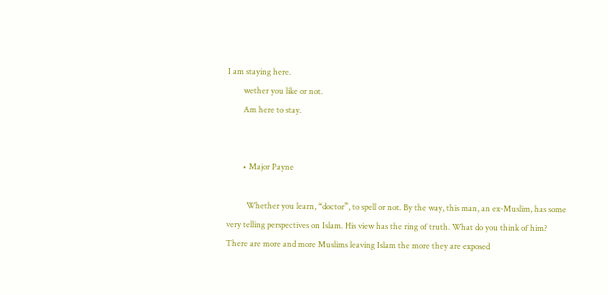I am staying here.
        wether you like or not.
        Am here to stay.


        • Major Payne

          Whether you learn, “doctor”, to spell or not. By the way, this man, an ex-Muslim, has some very telling perspectives on Islam. His view has the ring of truth. What do you think of him? There are more and more Muslims leaving Islam the more they are exposed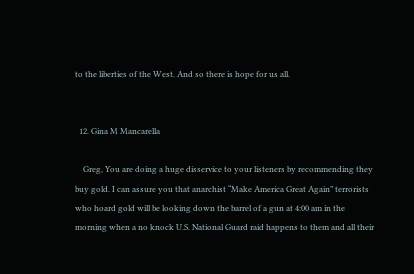to the liberties of the West. And so there is hope for us all.


  12. Gina M Mancarella

    Greg, You are doing a huge disservice to your listeners by recommending they buy gold. I can assure you that anarchist “Make America Great Again” terrorists who hoard gold will be looking down the barrel of a gun at 4:00 am in the morning when a no knock U.S. National Guard raid happens to them and all their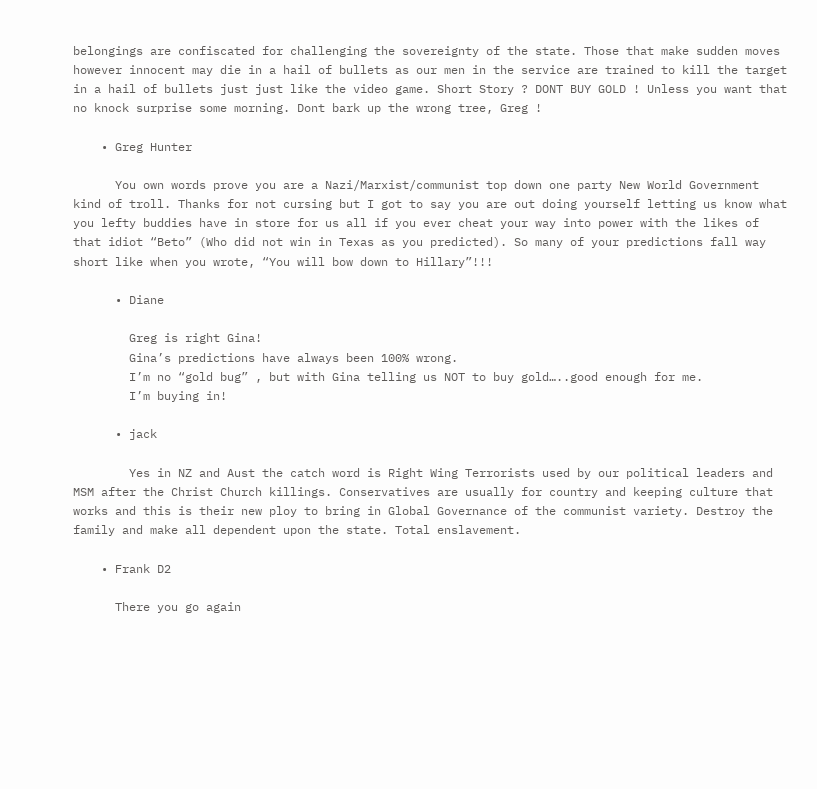belongings are confiscated for challenging the sovereignty of the state. Those that make sudden moves however innocent may die in a hail of bullets as our men in the service are trained to kill the target in a hail of bullets just just like the video game. Short Story ? DONT BUY GOLD ! Unless you want that no knock surprise some morning. Dont bark up the wrong tree, Greg !

    • Greg Hunter

      You own words prove you are a Nazi/Marxist/communist top down one party New World Government kind of troll. Thanks for not cursing but I got to say you are out doing yourself letting us know what you lefty buddies have in store for us all if you ever cheat your way into power with the likes of that idiot “Beto” (Who did not win in Texas as you predicted). So many of your predictions fall way short like when you wrote, “You will bow down to Hillary”!!!

      • Diane

        Greg is right Gina!
        Gina’s predictions have always been 100% wrong.
        I’m no “gold bug” , but with Gina telling us NOT to buy gold…..good enough for me.
        I’m buying in!

      • jack

        Yes in NZ and Aust the catch word is Right Wing Terrorists used by our political leaders and MSM after the Christ Church killings. Conservatives are usually for country and keeping culture that works and this is their new ploy to bring in Global Governance of the communist variety. Destroy the family and make all dependent upon the state. Total enslavement.

    • Frank D2

      There you go again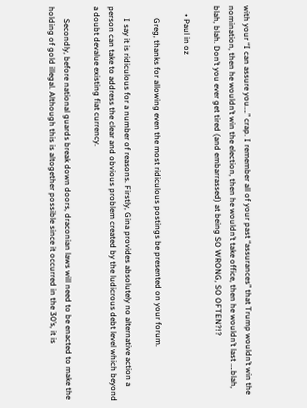with your “I can assure you….” crap. I remember all of your past “assurances” that Trump wouldn’t win the nomination, then he wouldn’t win the election, then he wouldn’t take office, then he wouldn’t last ….blah, blah, blah. Don’t you ever get tired (and embarrassed) at being SO WRONG, SO OFTEN?!?

    • Paul in oz

      Greg, thanks for allowing even the most ridiculous postings be presented on your forum.

      I say it is ridiculous for a number of reasons. Firstly, Gina provides absolutely no alternative action a person can take to address the clear and obvious problem created by the ludicrous debt level which beyond a doubt devalue existing fiat currency.

      Secondly, before national guards break down doors, draconian laws will need to be enacted to make the holding of gold illegal. Although this is altogether possible since it occurred in the 30’s, it is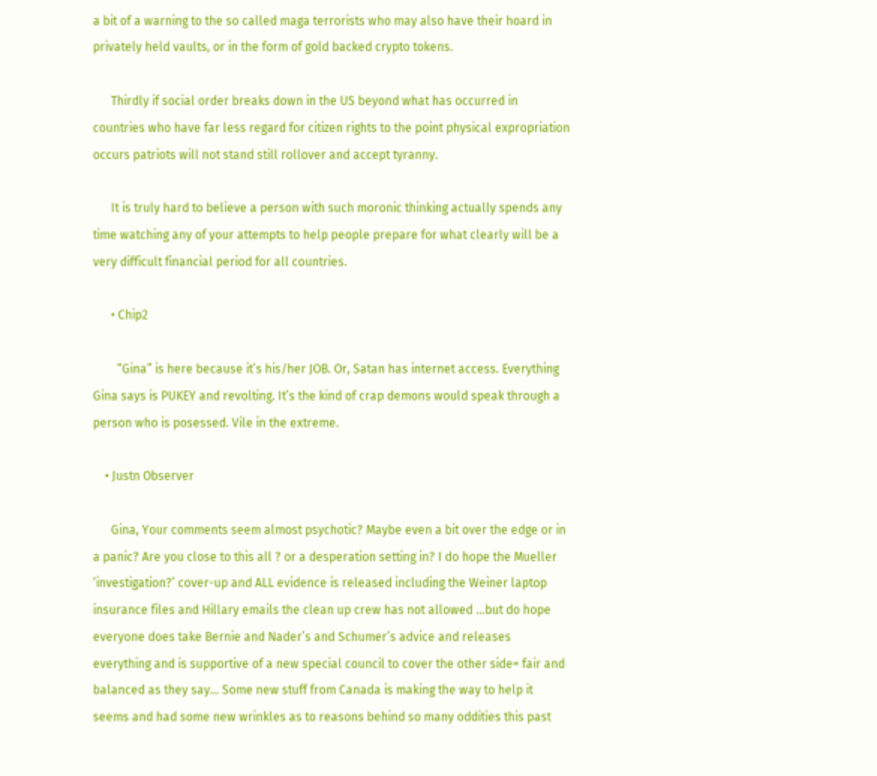a bit of a warning to the so called maga terrorists who may also have their hoard in privately held vaults, or in the form of gold backed crypto tokens.

      Thirdly if social order breaks down in the US beyond what has occurred in countries who have far less regard for citizen rights to the point physical expropriation occurs patriots will not stand still rollover and accept tyranny.

      It is truly hard to believe a person with such moronic thinking actually spends any time watching any of your attempts to help people prepare for what clearly will be a very difficult financial period for all countries.

      • Chip2

        “Gina” is here because it’s his/her JOB. Or, Satan has internet access. Everything Gina says is PUKEY and revolting. It’s the kind of crap demons would speak through a person who is posessed. Vile in the extreme.

    • Justn Observer

      Gina, Your comments seem almost psychotic? Maybe even a bit over the edge or in a panic? Are you close to this all ? or a desperation setting in? I do hope the Mueller ‘investigation?’ cover-up and ALL evidence is released including the Weiner laptop insurance files and Hillary emails the clean up crew has not allowed …but do hope everyone does take Bernie and Nader’s and Schumer’s advice and releases everything and is supportive of a new special council to cover the other side= fair and balanced as they say… Some new stuff from Canada is making the way to help it seems and had some new wrinkles as to reasons behind so many oddities this past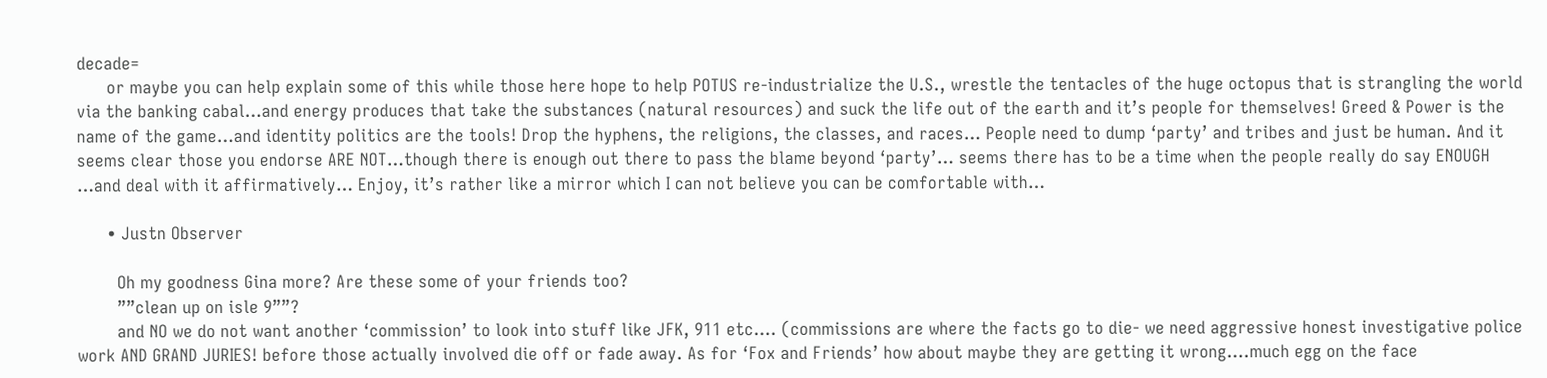decade=
      or maybe you can help explain some of this while those here hope to help POTUS re-industrialize the U.S., wrestle the tentacles of the huge octopus that is strangling the world via the banking cabal…and energy produces that take the substances (natural resources) and suck the life out of the earth and it’s people for themselves! Greed & Power is the name of the game…and identity politics are the tools! Drop the hyphens, the religions, the classes, and races… People need to dump ‘party’ and tribes and just be human. And it seems clear those you endorse ARE NOT…though there is enough out there to pass the blame beyond ‘party’… seems there has to be a time when the people really do say ENOUGH …and deal with it affirmatively… Enjoy, it’s rather like a mirror which I can not believe you can be comfortable with…

      • Justn Observer

        Oh my goodness Gina more? Are these some of your friends too?
        ””clean up on isle 9””?
        and NO we do not want another ‘commission’ to look into stuff like JFK, 911 etc…. (commissions are where the facts go to die- we need aggressive honest investigative police work AND GRAND JURIES! before those actually involved die off or fade away. As for ‘Fox and Friends’ how about maybe they are getting it wrong….much egg on the face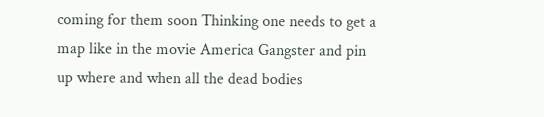coming for them soon Thinking one needs to get a map like in the movie America Gangster and pin up where and when all the dead bodies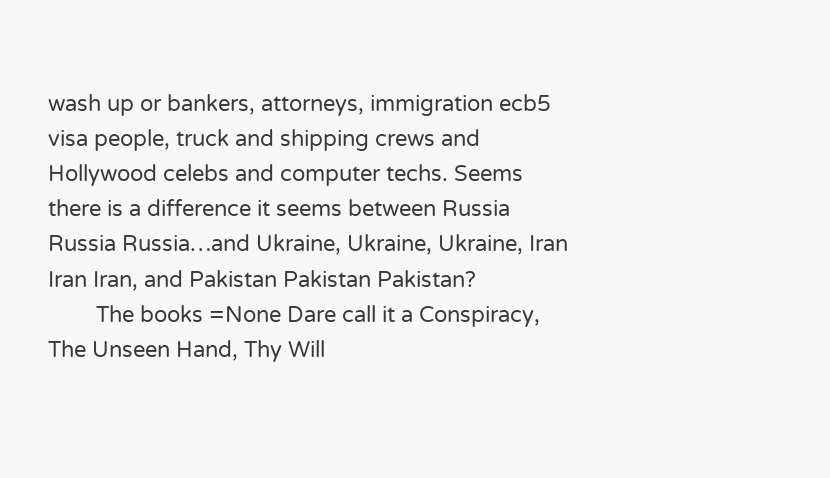wash up or bankers, attorneys, immigration ecb5 visa people, truck and shipping crews and Hollywood celebs and computer techs. Seems there is a difference it seems between Russia Russia Russia…and Ukraine, Ukraine, Ukraine, Iran Iran Iran, and Pakistan Pakistan Pakistan?
        The books =None Dare call it a Conspiracy, The Unseen Hand, Thy Will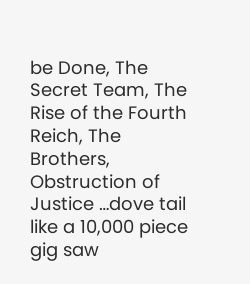be Done, The Secret Team, The Rise of the Fourth Reich, The Brothers, Obstruction of Justice …dove tail like a 10,000 piece gig saw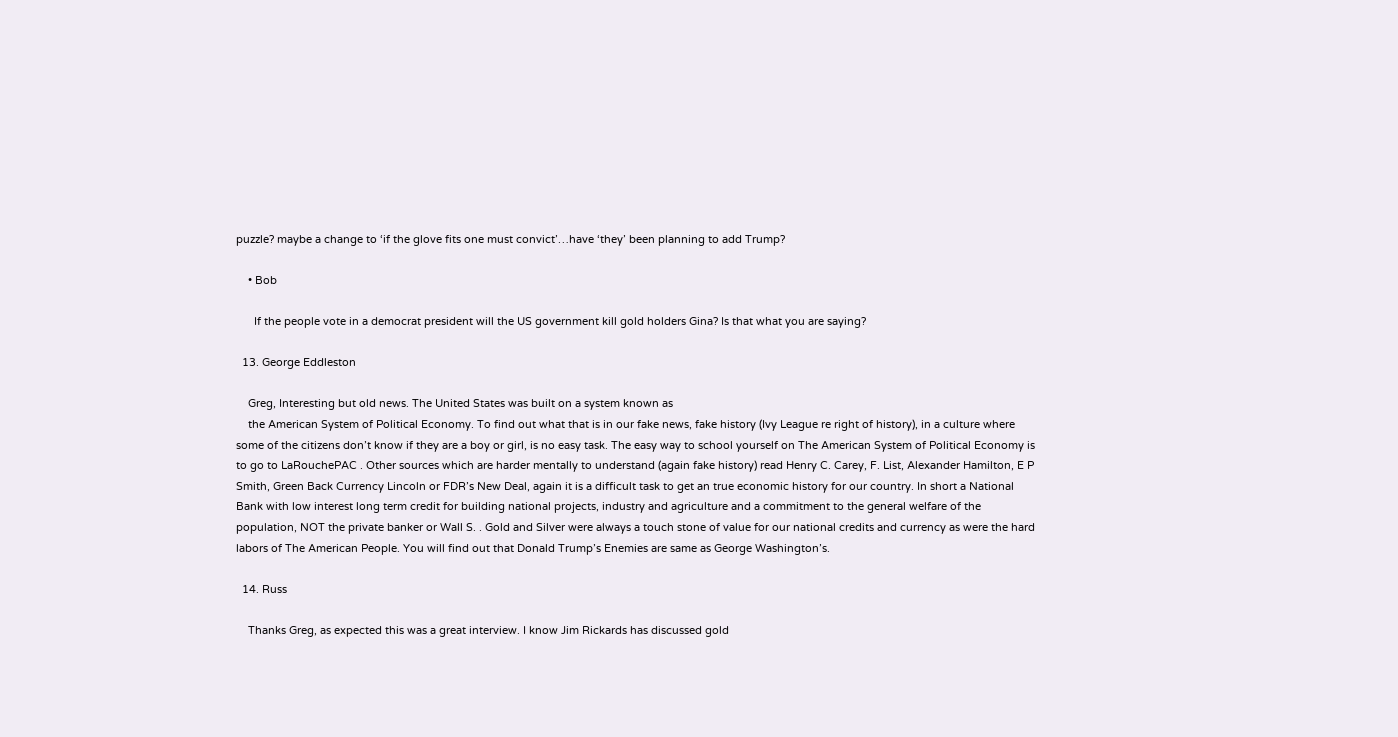puzzle? maybe a change to ‘if the glove fits one must convict’…have ‘they’ been planning to add Trump?

    • Bob

      If the people vote in a democrat president will the US government kill gold holders Gina? Is that what you are saying?

  13. George Eddleston

    Greg, Interesting but old news. The United States was built on a system known as
    the American System of Political Economy. To find out what that is in our fake news, fake history (Ivy League re right of history), in a culture where some of the citizens don’t know if they are a boy or girl, is no easy task. The easy way to school yourself on The American System of Political Economy is to go to LaRouchePAC . Other sources which are harder mentally to understand (again fake history) read Henry C. Carey, F. List, Alexander Hamilton, E P Smith, Green Back Currency Lincoln or FDR’s New Deal, again it is a difficult task to get an true economic history for our country. In short a National Bank with low interest long term credit for building national projects, industry and agriculture and a commitment to the general welfare of the population, NOT the private banker or Wall S. . Gold and Silver were always a touch stone of value for our national credits and currency as were the hard labors of The American People. You will find out that Donald Trump’s Enemies are same as George Washington’s.

  14. Russ

    Thanks Greg, as expected this was a great interview. I know Jim Rickards has discussed gold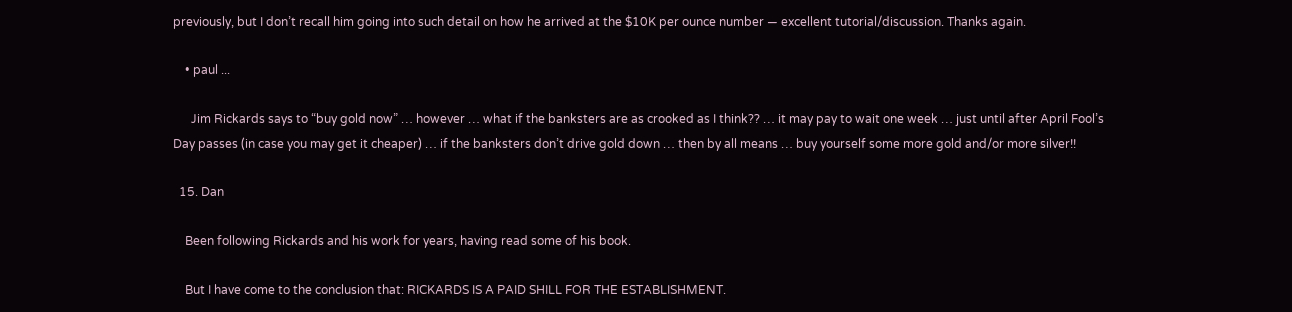previously, but I don’t recall him going into such detail on how he arrived at the $10K per ounce number — excellent tutorial/discussion. Thanks again.

    • paul ...

      Jim Rickards says to “buy gold now” … however … what if the banksters are as crooked as I think?? … it may pay to wait one week … just until after April Fool’s Day passes (in case you may get it cheaper) … if the banksters don’t drive gold down … then by all means … buy yourself some more gold and/or more silver!!

  15. Dan

    Been following Rickards and his work for years, having read some of his book.

    But I have come to the conclusion that: RICKARDS IS A PAID SHILL FOR THE ESTABLISHMENT.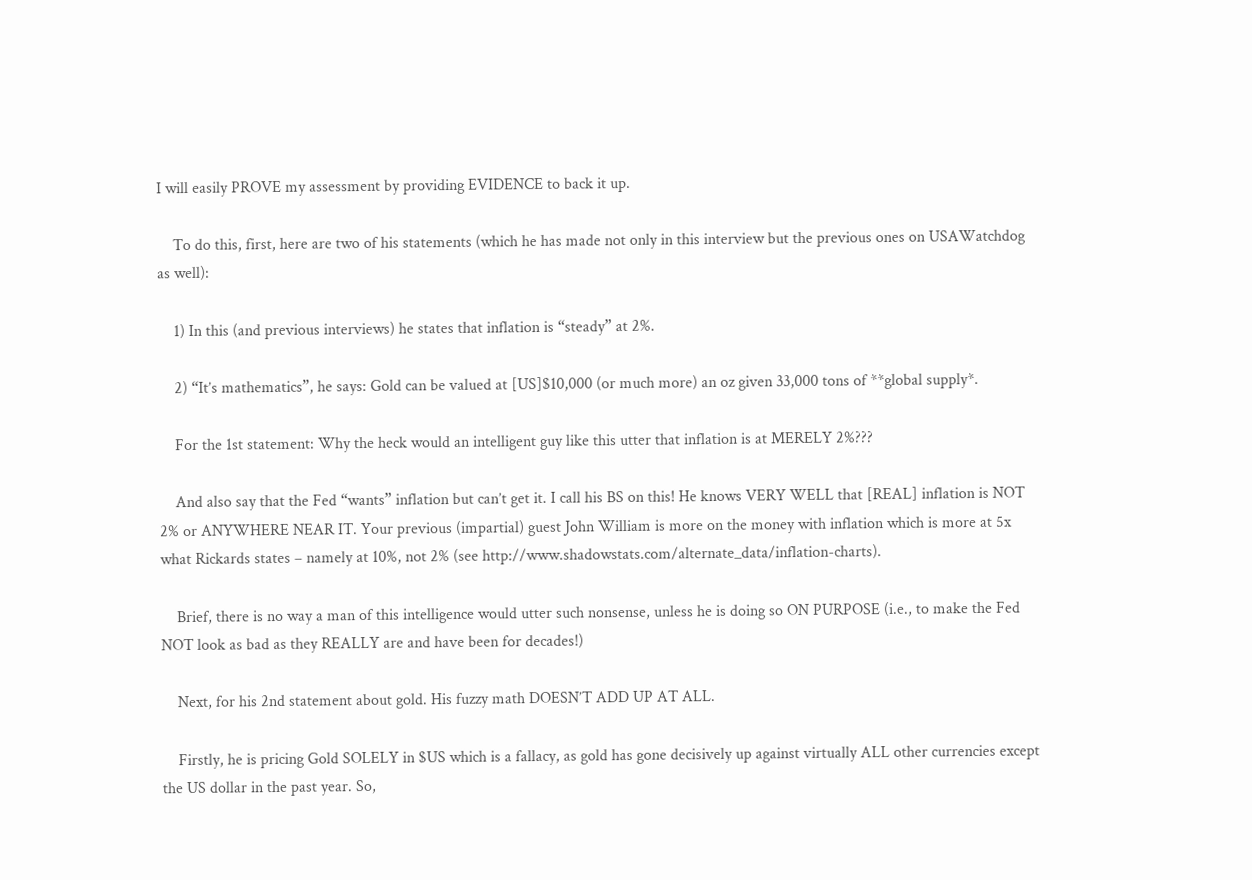I will easily PROVE my assessment by providing EVIDENCE to back it up.

    To do this, first, here are two of his statements (which he has made not only in this interview but the previous ones on USAWatchdog as well):

    1) In this (and previous interviews) he states that inflation is “steady” at 2%.

    2) “It’s mathematics”, he says: Gold can be valued at [US]$10,000 (or much more) an oz given 33,000 tons of **global supply*.

    For the 1st statement: Why the heck would an intelligent guy like this utter that inflation is at MERELY 2%???

    And also say that the Fed “wants” inflation but can’t get it. I call his BS on this! He knows VERY WELL that [REAL] inflation is NOT 2% or ANYWHERE NEAR IT. Your previous (impartial) guest John William is more on the money with inflation which is more at 5x what Rickards states – namely at 10%, not 2% (see http://www.shadowstats.com/alternate_data/inflation-charts).

    Brief, there is no way a man of this intelligence would utter such nonsense, unless he is doing so ON PURPOSE (i.e., to make the Fed NOT look as bad as they REALLY are and have been for decades!)

    Next, for his 2nd statement about gold. His fuzzy math DOESN’T ADD UP AT ALL.

    Firstly, he is pricing Gold SOLELY in $US which is a fallacy, as gold has gone decisively up against virtually ALL other currencies except the US dollar in the past year. So,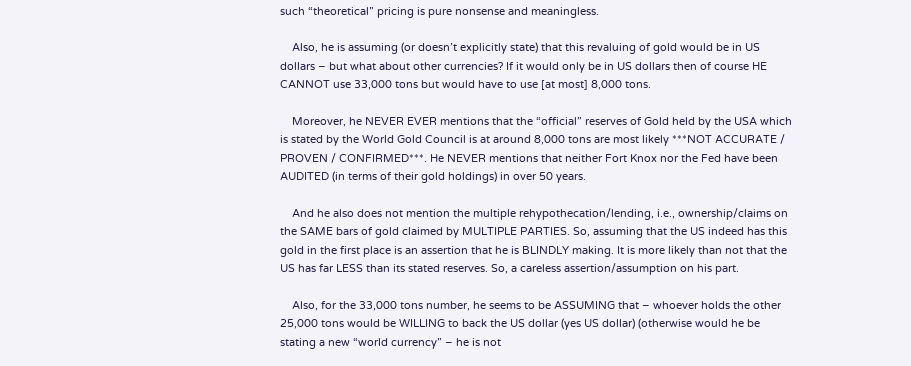such “theoretical” pricing is pure nonsense and meaningless.

    Also, he is assuming (or doesn’t explicitly state) that this revaluing of gold would be in US dollars – but what about other currencies? If it would only be in US dollars then of course HE CANNOT use 33,000 tons but would have to use [at most] 8,000 tons.

    Moreover, he NEVER EVER mentions that the “official” reserves of Gold held by the USA which is stated by the World Gold Council is at around 8,000 tons are most likely ***NOT ACCURATE / PROVEN / CONFIRMED***. He NEVER mentions that neither Fort Knox nor the Fed have been AUDITED (in terms of their gold holdings) in over 50 years.

    And he also does not mention the multiple rehypothecation/lending, i.e., ownership/claims on the SAME bars of gold claimed by MULTIPLE PARTIES. So, assuming that the US indeed has this gold in the first place is an assertion that he is BLINDLY making. It is more likely than not that the US has far LESS than its stated reserves. So, a careless assertion/assumption on his part.

    Also, for the 33,000 tons number, he seems to be ASSUMING that – whoever holds the other 25,000 tons would be WILLING to back the US dollar (yes US dollar) (otherwise would he be stating a new “world currency” – he is not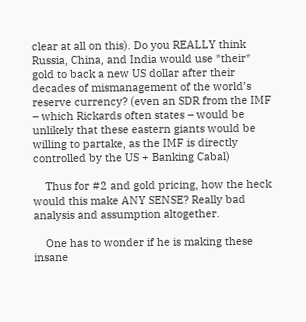clear at all on this). Do you REALLY think Russia, China, and India would use *their* gold to back a new US dollar after their decades of mismanagement of the world’s reserve currency? (even an SDR from the IMF – which Rickards often states – would be unlikely that these eastern giants would be willing to partake, as the IMF is directly controlled by the US + Banking Cabal)

    Thus for #2 and gold pricing, how the heck would this make ANY SENSE? Really bad analysis and assumption altogether.

    One has to wonder if he is making these insane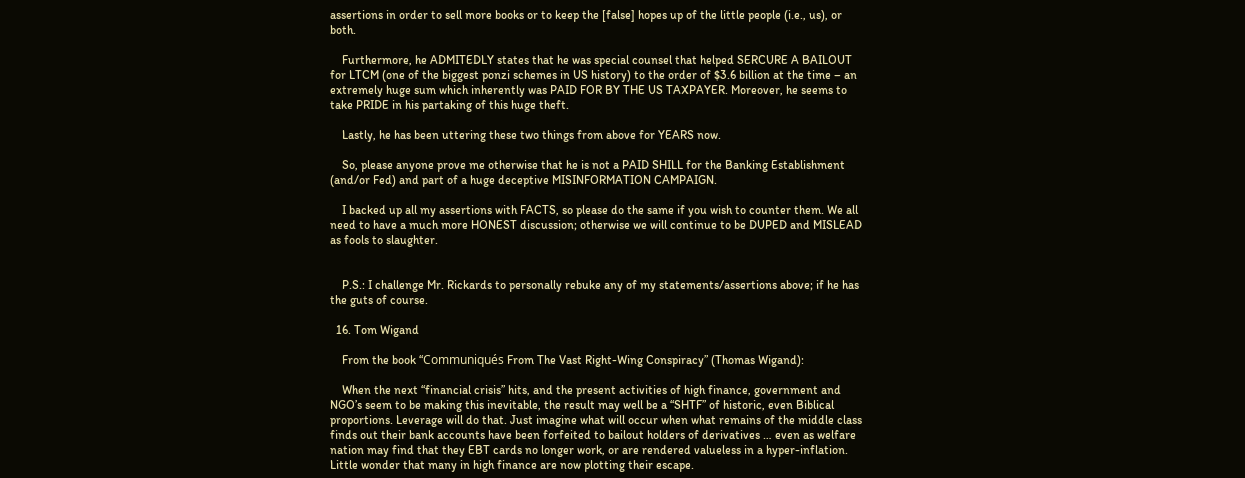assertions in order to sell more books or to keep the [false] hopes up of the little people (i.e., us), or both.

    Furthermore, he ADMITEDLY states that he was special counsel that helped SERCURE A BAILOUT for LTCM (one of the biggest ponzi schemes in US history) to the order of $3.6 billion at the time – an extremely huge sum which inherently was PAID FOR BY THE US TAXPAYER. Moreover, he seems to take PRIDE in his partaking of this huge theft.

    Lastly, he has been uttering these two things from above for YEARS now.

    So, please anyone prove me otherwise that he is not a PAID SHILL for the Banking Establishment (and/or Fed) and part of a huge deceptive MISINFORMATION CAMPAIGN.

    I backed up all my assertions with FACTS, so please do the same if you wish to counter them. We all need to have a much more HONEST discussion; otherwise we will continue to be DUPED and MISLEAD as fools to slaughter.


    P.S.: I challenge Mr. Rickards to personally rebuke any of my statements/assertions above; if he has the guts of course.

  16. Tom Wigand

    From the book “Communiqués From The Vast Right-Wing Conspiracy” (Thomas Wigand):

    When the next “financial crisis” hits, and the present activities of high finance, government and NGO’s seem to be making this inevitable, the result may well be a “SHTF” of historic, even Biblical proportions. Leverage will do that. Just imagine what will occur when what remains of the middle class finds out their bank accounts have been forfeited to bailout holders of derivatives … even as welfare nation may find that they EBT cards no longer work, or are rendered valueless in a hyper-inflation. Little wonder that many in high finance are now plotting their escape.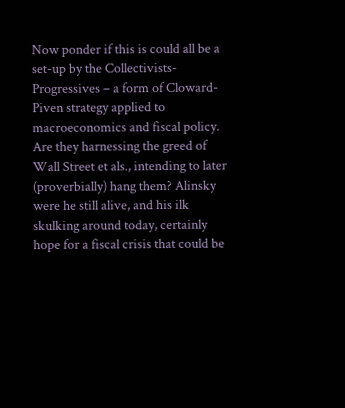Now ponder if this is could all be a set-up by the Collectivists-Progressives – a form of Cloward-Piven strategy applied to macroeconomics and fiscal policy. Are they harnessing the greed of Wall Street et als., intending to later (proverbially) hang them? Alinsky were he still alive, and his ilk skulking around today, certainly hope for a fiscal crisis that could be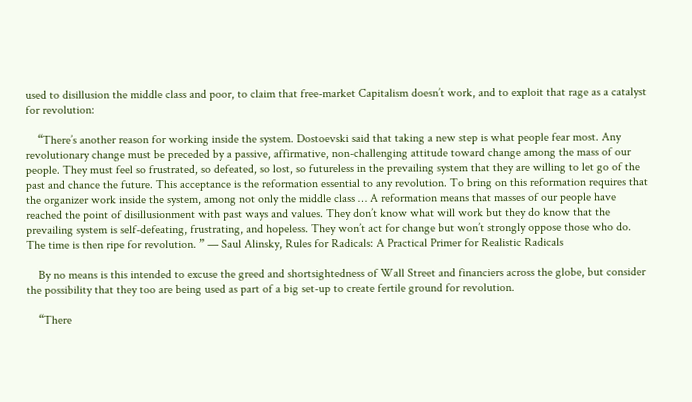used to disillusion the middle class and poor, to claim that free-market Capitalism doesn’t work, and to exploit that rage as a catalyst for revolution:

    “There’s another reason for working inside the system. Dostoevski said that taking a new step is what people fear most. Any revolutionary change must be preceded by a passive, affirmative, non-challenging attitude toward change among the mass of our people. They must feel so frustrated, so defeated, so lost, so futureless in the prevailing system that they are willing to let go of the past and chance the future. This acceptance is the reformation essential to any revolution. To bring on this reformation requires that the organizer work inside the system, among not only the middle class … A reformation means that masses of our people have reached the point of disillusionment with past ways and values. They don’t know what will work but they do know that the prevailing system is self-defeating, frustrating, and hopeless. They won’t act for change but won’t strongly oppose those who do. The time is then ripe for revolution. ” — Saul Alinsky, Rules for Radicals: A Practical Primer for Realistic Radicals

    By no means is this intended to excuse the greed and shortsightedness of Wall Street and financiers across the globe, but consider the possibility that they too are being used as part of a big set-up to create fertile ground for revolution.

    “There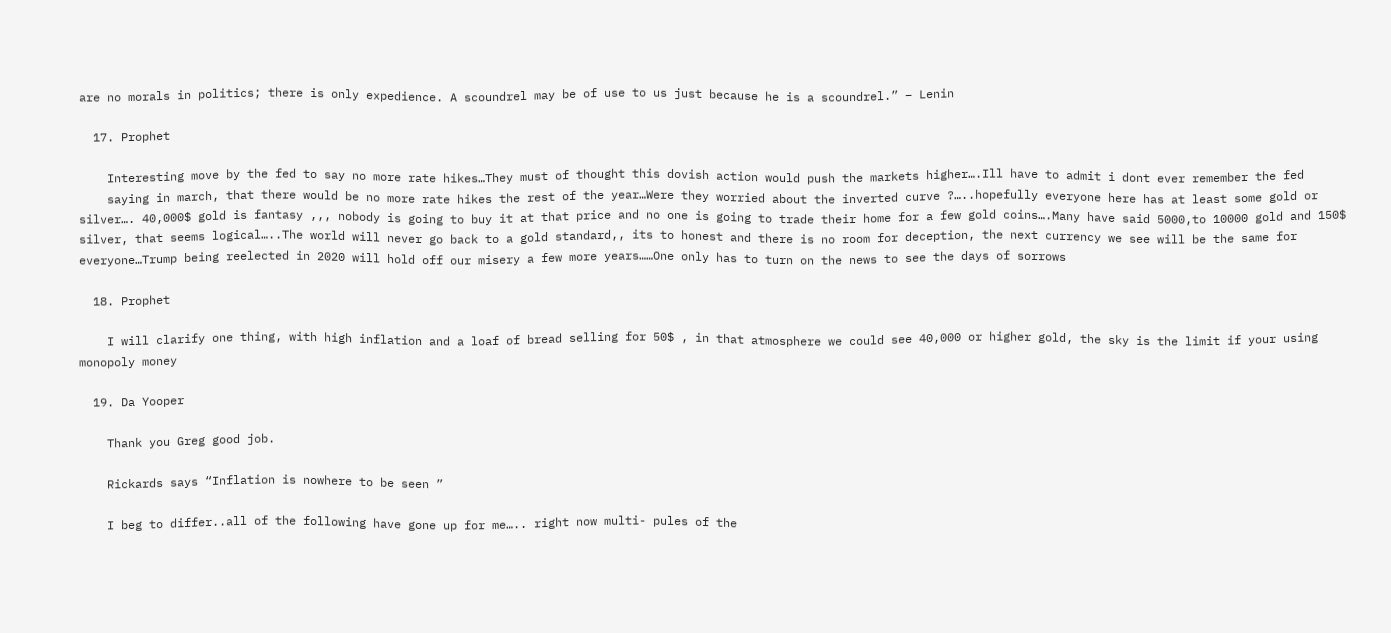are no morals in politics; there is only expedience. A scoundrel may be of use to us just because he is a scoundrel.” – Lenin

  17. Prophet

    Interesting move by the fed to say no more rate hikes…They must of thought this dovish action would push the markets higher….Ill have to admit i dont ever remember the fed
    saying in march, that there would be no more rate hikes the rest of the year…Were they worried about the inverted curve ?…..hopefully everyone here has at least some gold or silver…. 40,000$ gold is fantasy ,,, nobody is going to buy it at that price and no one is going to trade their home for a few gold coins….Many have said 5000,to 10000 gold and 150$ silver, that seems logical…..The world will never go back to a gold standard,, its to honest and there is no room for deception, the next currency we see will be the same for everyone…Trump being reelected in 2020 will hold off our misery a few more years……One only has to turn on the news to see the days of sorrows

  18. Prophet

    I will clarify one thing, with high inflation and a loaf of bread selling for 50$ , in that atmosphere we could see 40,000 or higher gold, the sky is the limit if your using monopoly money

  19. Da Yooper

    Thank you Greg good job.

    Rickards says “Inflation is nowhere to be seen ”

    I beg to differ..all of the following have gone up for me….. right now multi- pules of the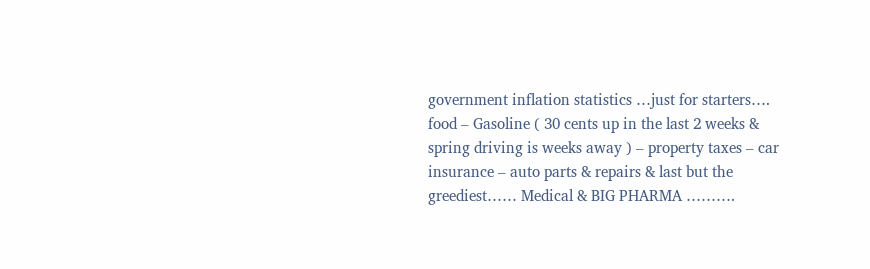government inflation statistics …just for starters…. food – Gasoline ( 30 cents up in the last 2 weeks & spring driving is weeks away ) – property taxes – car insurance – auto parts & repairs & last but the greediest…… Medical & BIG PHARMA ……….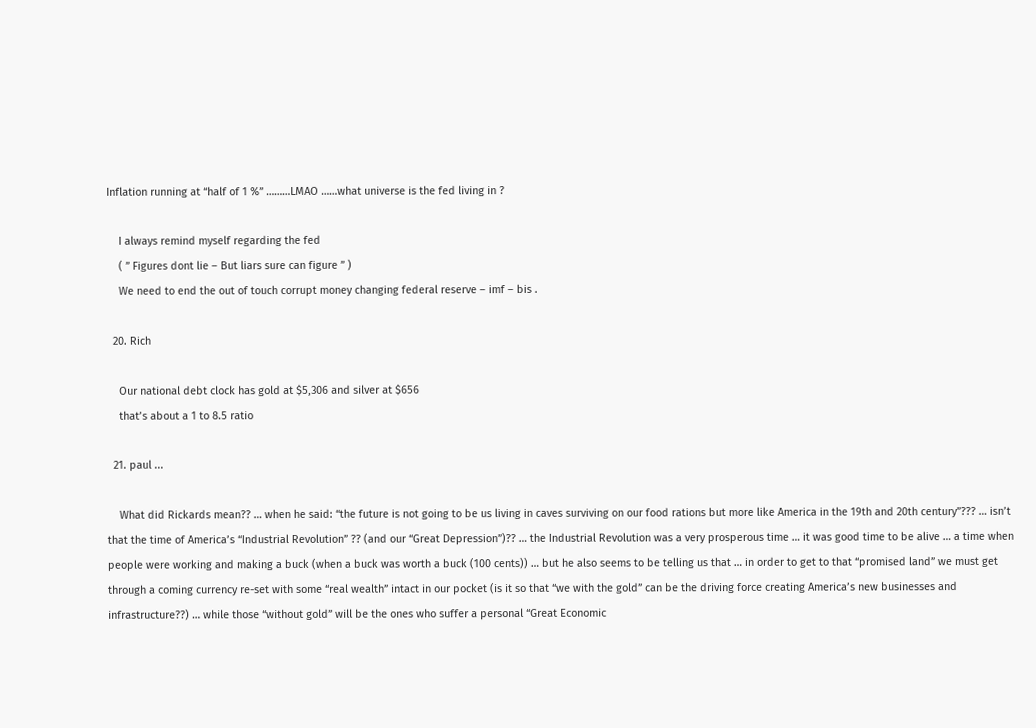Inflation running at “half of 1 %” ………LMAO ……what universe is the fed living in ?

    I always remind myself regarding the fed
    ( ” Figures dont lie – But liars sure can figure ” )
    We need to end the out of touch corrupt money changing federal reserve – imf – bis .

  20. Rich

    Our national debt clock has gold at $5,306 and silver at $656
    that’s about a 1 to 8.5 ratio

  21. paul ...

    What did Rickards mean?? … when he said: “the future is not going to be us living in caves surviving on our food rations but more like America in the 19th and 20th century”??? … isn’t that the time of America’s “Industrial Revolution” ?? (and our “Great Depression”)?? … the Industrial Revolution was a very prosperous time … it was good time to be alive … a time when people were working and making a buck (when a buck was worth a buck (100 cents)) … but he also seems to be telling us that … in order to get to that “promised land” we must get through a coming currency re-set with some “real wealth” intact in our pocket (is it so that “we with the gold” can be the driving force creating America’s new businesses and infrastructure??) … while those “without gold” will be the ones who suffer a personal “Great Economic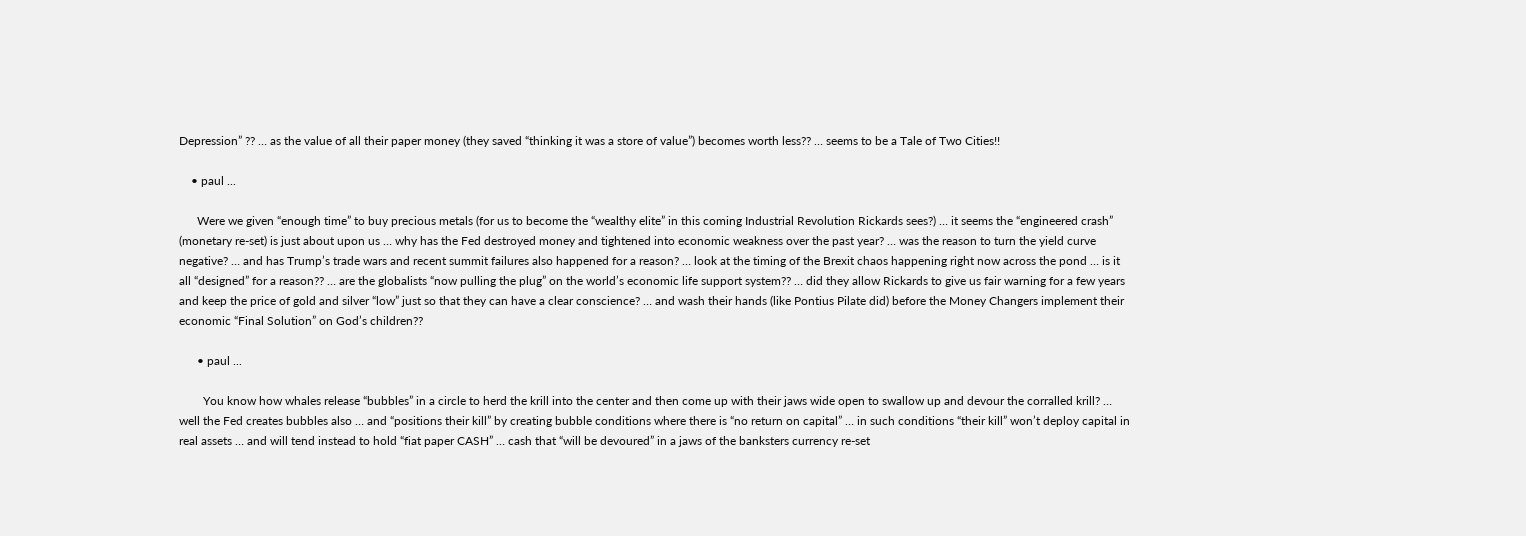Depression” ?? … as the value of all their paper money (they saved “thinking it was a store of value”) becomes worth less?? … seems to be a Tale of Two Cities!!

    • paul ...

      Were we given “enough time” to buy precious metals (for us to become the “wealthy elite” in this coming Industrial Revolution Rickards sees?) … it seems the “engineered crash” (monetary re-set) is just about upon us … why has the Fed destroyed money and tightened into economic weakness over the past year? … was the reason to turn the yield curve negative? … and has Trump’s trade wars and recent summit failures also happened for a reason? … look at the timing of the Brexit chaos happening right now across the pond … is it all “designed” for a reason?? … are the globalists “now pulling the plug” on the world’s economic life support system?? … did they allow Rickards to give us fair warning for a few years and keep the price of gold and silver “low” just so that they can have a clear conscience? … and wash their hands (like Pontius Pilate did) before the Money Changers implement their economic “Final Solution” on God’s children??

      • paul ...

        You know how whales release “bubbles” in a circle to herd the krill into the center and then come up with their jaws wide open to swallow up and devour the corralled krill? … well the Fed creates bubbles also … and “positions their kill” by creating bubble conditions where there is “no return on capital” … in such conditions “their kill” won’t deploy capital in real assets … and will tend instead to hold “fiat paper CASH” … cash that “will be devoured” in a jaws of the banksters currency re-set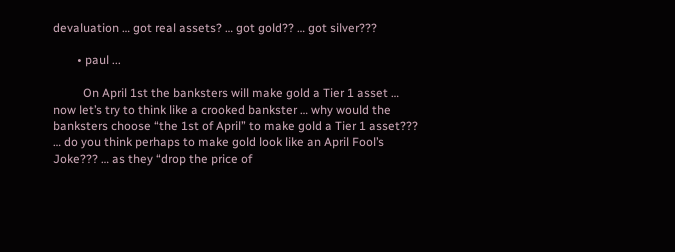devaluation … got real assets? … got gold?? … got silver???

        • paul ...

          On April 1st the banksters will make gold a Tier 1 asset … now let’s try to think like a crooked bankster … why would the banksters choose “the 1st of April” to make gold a Tier 1 asset??? … do you think perhaps to make gold look like an April Fool’s Joke??? … as they “drop the price of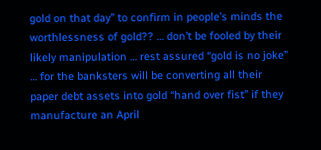gold on that day” to confirm in people’s minds the worthlessness of gold?? … don’t be fooled by their likely manipulation … rest assured “gold is no joke” … for the banksters will be converting all their paper debt assets into gold “hand over fist” if they manufacture an April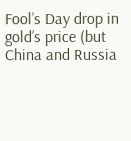Fool’s Day drop in gold’s price (but China and Russia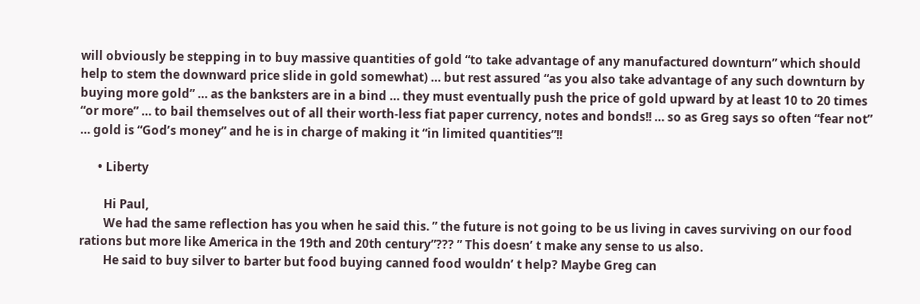will obviously be stepping in to buy massive quantities of gold “to take advantage of any manufactured downturn” which should help to stem the downward price slide in gold somewhat) … but rest assured “as you also take advantage of any such downturn by buying more gold” … as the banksters are in a bind … they must eventually push the price of gold upward by at least 10 to 20 times “or more” … to bail themselves out of all their worth-less fiat paper currency, notes and bonds!! … so as Greg says so often “fear not” … gold is “God’s money” and he is in charge of making it “in limited quantities”!!

      • Liberty

        Hi Paul,
        We had the same reflection has you when he said this. ” the future is not going to be us living in caves surviving on our food rations but more like America in the 19th and 20th century”??? ” This doesn’ t make any sense to us also.
        He said to buy silver to barter but food buying canned food wouldn’ t help? Maybe Greg can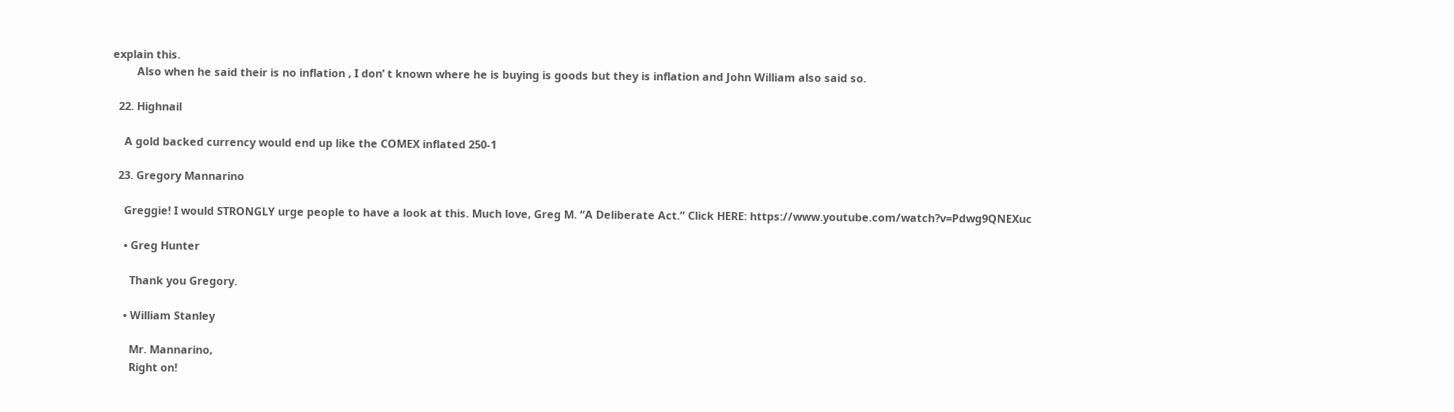explain this.
        Also when he said their is no inflation , I don’ t known where he is buying is goods but they is inflation and John William also said so.

  22. Highnail

    A gold backed currency would end up like the COMEX inflated 250-1

  23. Gregory Mannarino

    Greggie! I would STRONGLY urge people to have a look at this. Much love, Greg M. “A Deliberate Act.” Click HERE: https://www.youtube.com/watch?v=Pdwg9QNEXuc

    • Greg Hunter

      Thank you Gregory.

    • William Stanley

      Mr. Mannarino,
      Right on!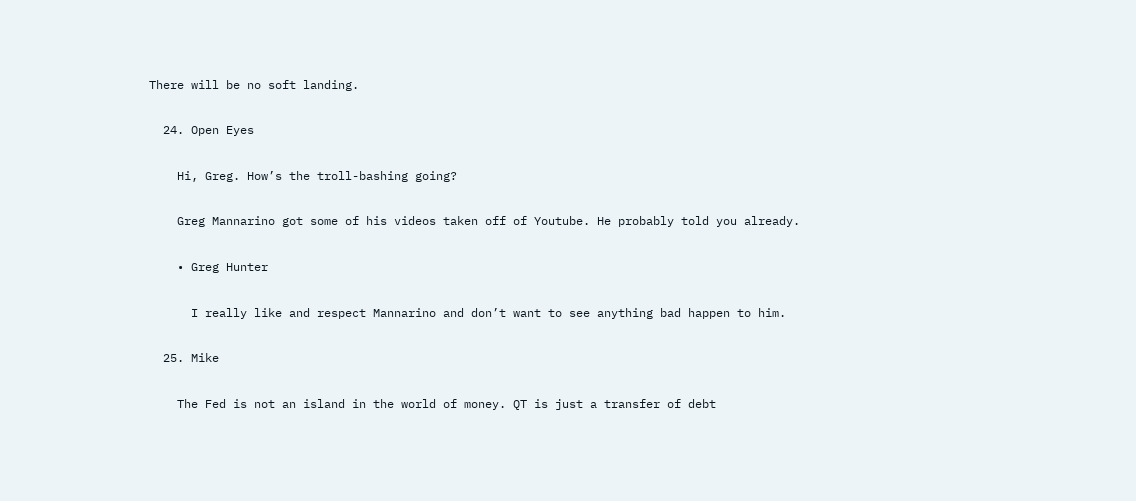There will be no soft landing.

  24. Open Eyes

    Hi, Greg. How’s the troll-bashing going?

    Greg Mannarino got some of his videos taken off of Youtube. He probably told you already.

    • Greg Hunter

      I really like and respect Mannarino and don’t want to see anything bad happen to him.

  25. Mike

    The Fed is not an island in the world of money. QT is just a transfer of debt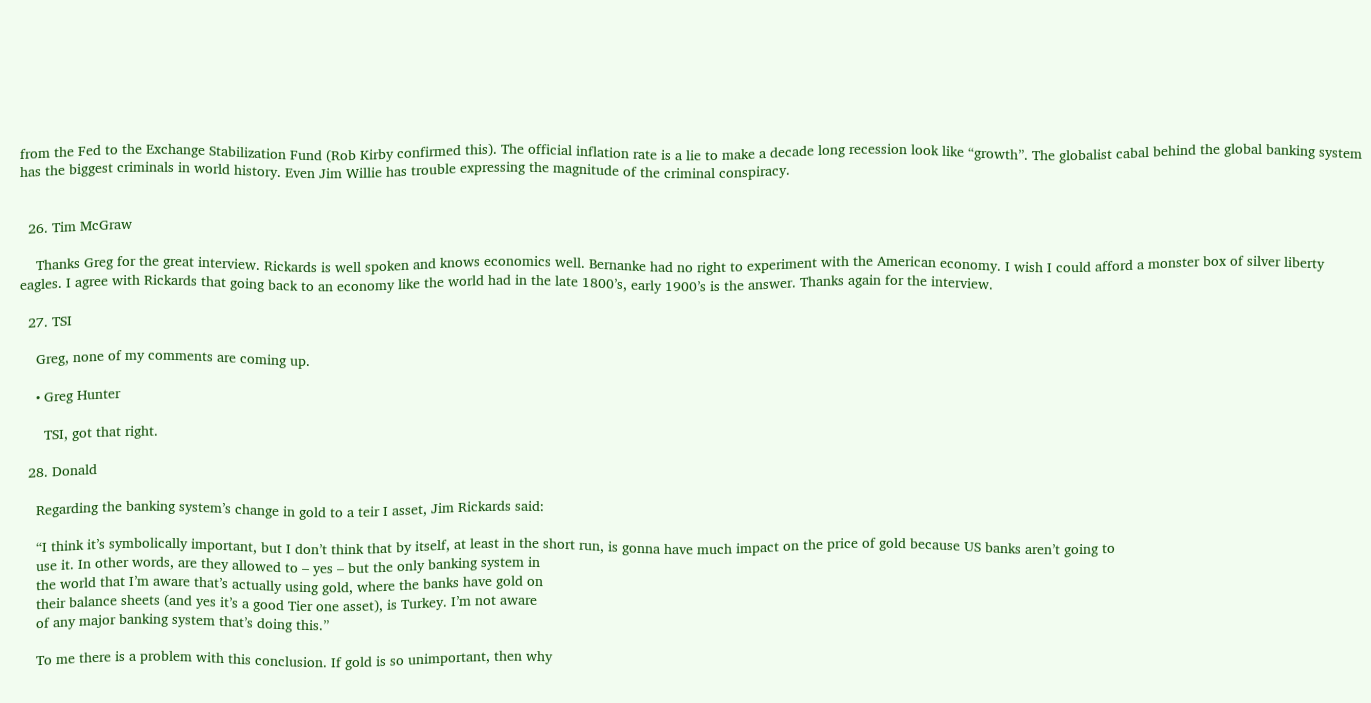from the Fed to the Exchange Stabilization Fund (Rob Kirby confirmed this). The official inflation rate is a lie to make a decade long recession look like “growth”. The globalist cabal behind the global banking system has the biggest criminals in world history. Even Jim Willie has trouble expressing the magnitude of the criminal conspiracy.


  26. Tim McGraw

    Thanks Greg for the great interview. Rickards is well spoken and knows economics well. Bernanke had no right to experiment with the American economy. I wish I could afford a monster box of silver liberty eagles. I agree with Rickards that going back to an economy like the world had in the late 1800’s, early 1900’s is the answer. Thanks again for the interview.

  27. TSI

    Greg, none of my comments are coming up.

    • Greg Hunter

      TSI, got that right.

  28. Donald

    Regarding the banking system’s change in gold to a teir I asset, Jim Rickards said:

    “I think it’s symbolically important, but I don’t think that by itself, at least in the short run, is gonna have much impact on the price of gold because US banks aren’t going to
    use it. In other words, are they allowed to – yes – but the only banking system in
    the world that I’m aware that’s actually using gold, where the banks have gold on
    their balance sheets (and yes it’s a good Tier one asset), is Turkey. I’m not aware
    of any major banking system that’s doing this.”

    To me there is a problem with this conclusion. If gold is so unimportant, then why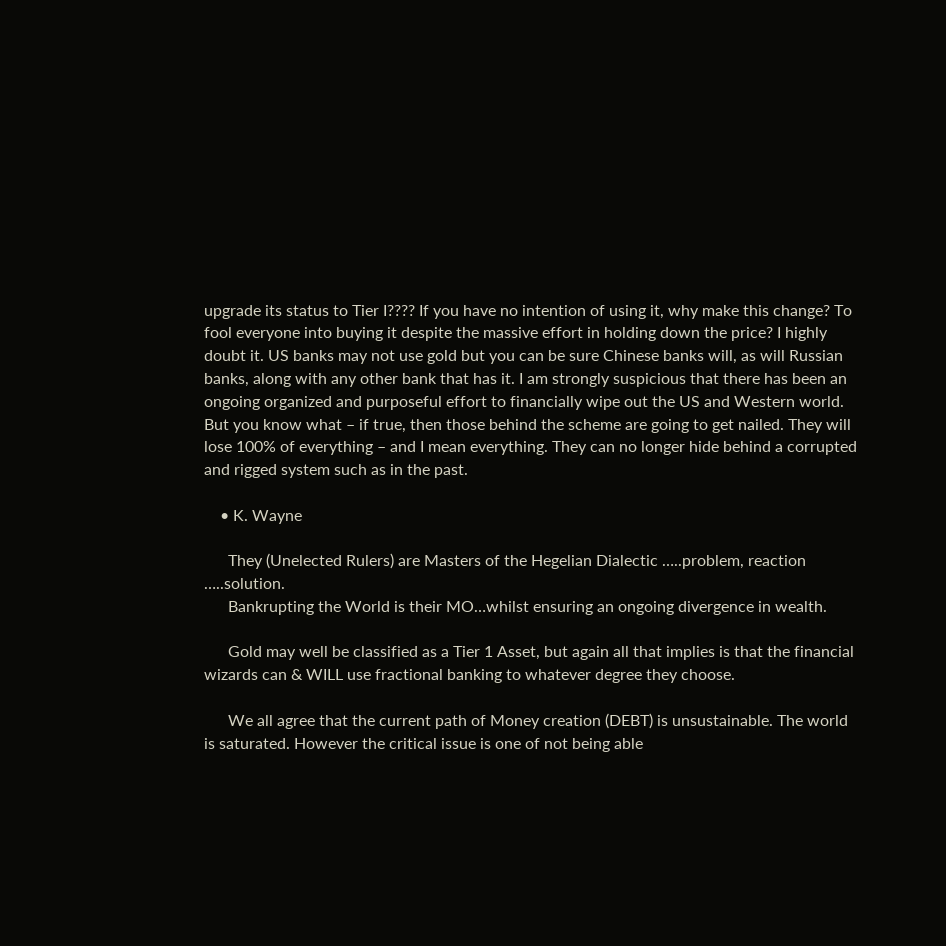upgrade its status to Tier I???? If you have no intention of using it, why make this change? To fool everyone into buying it despite the massive effort in holding down the price? I highly doubt it. US banks may not use gold but you can be sure Chinese banks will, as will Russian banks, along with any other bank that has it. I am strongly suspicious that there has been an ongoing organized and purposeful effort to financially wipe out the US and Western world. But you know what – if true, then those behind the scheme are going to get nailed. They will lose 100% of everything – and I mean everything. They can no longer hide behind a corrupted and rigged system such as in the past.

    • K. Wayne

      They (Unelected Rulers) are Masters of the Hegelian Dialectic …..problem, reaction …..solution.
      Bankrupting the World is their MO…whilst ensuring an ongoing divergence in wealth.

      Gold may well be classified as a Tier 1 Asset, but again all that implies is that the financial wizards can & WILL use fractional banking to whatever degree they choose.

      We all agree that the current path of Money creation (DEBT) is unsustainable. The world is saturated. However the critical issue is one of not being able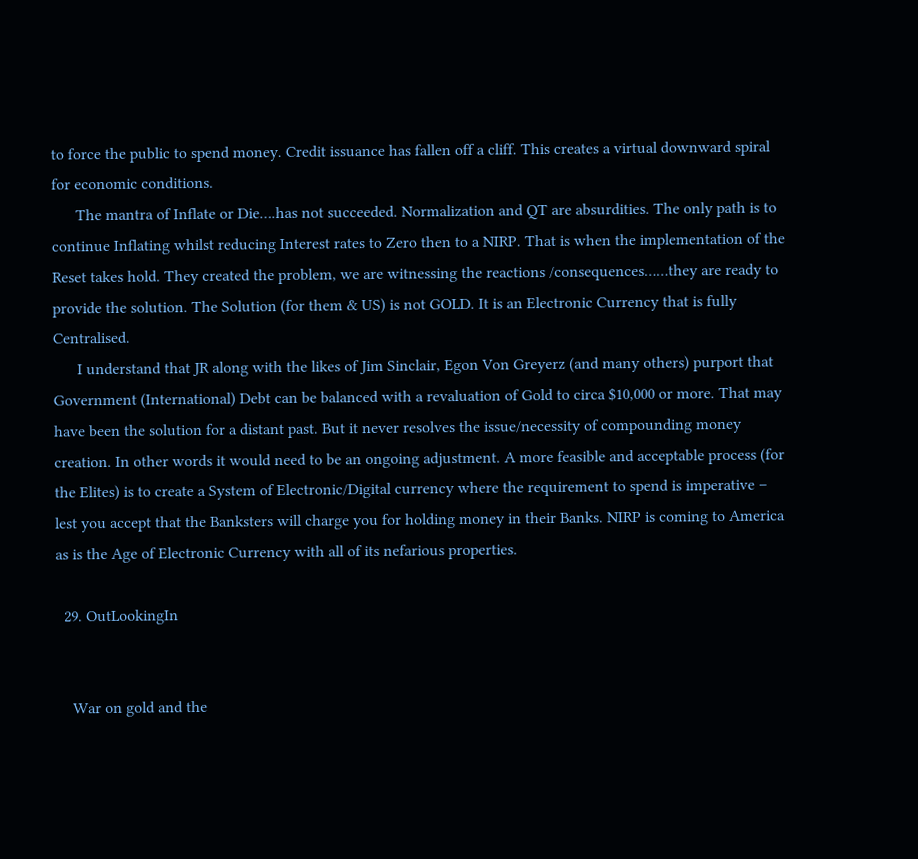to force the public to spend money. Credit issuance has fallen off a cliff. This creates a virtual downward spiral for economic conditions.
      The mantra of Inflate or Die….has not succeeded. Normalization and QT are absurdities. The only path is to continue Inflating whilst reducing Interest rates to Zero then to a NIRP. That is when the implementation of the Reset takes hold. They created the problem, we are witnessing the reactions /consequences……they are ready to provide the solution. The Solution (for them & US) is not GOLD. It is an Electronic Currency that is fully Centralised.
      I understand that JR along with the likes of Jim Sinclair, Egon Von Greyerz (and many others) purport that Government (International) Debt can be balanced with a revaluation of Gold to circa $10,000 or more. That may have been the solution for a distant past. But it never resolves the issue/necessity of compounding money creation. In other words it would need to be an ongoing adjustment. A more feasible and acceptable process (for the Elites) is to create a System of Electronic/Digital currency where the requirement to spend is imperative – lest you accept that the Banksters will charge you for holding money in their Banks. NIRP is coming to America as is the Age of Electronic Currency with all of its nefarious properties.

  29. OutLookingIn


    War on gold and the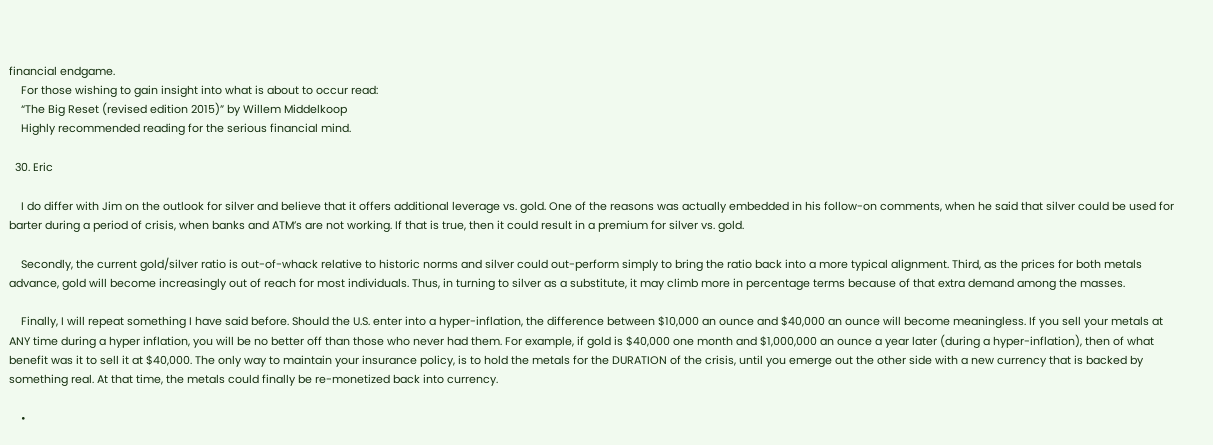financial endgame.
    For those wishing to gain insight into what is about to occur read:
    “The Big Reset (revised edition 2015)” by Willem Middelkoop
    Highly recommended reading for the serious financial mind.

  30. Eric

    I do differ with Jim on the outlook for silver and believe that it offers additional leverage vs. gold. One of the reasons was actually embedded in his follow-on comments, when he said that silver could be used for barter during a period of crisis, when banks and ATM’s are not working. If that is true, then it could result in a premium for silver vs. gold.

    Secondly, the current gold/silver ratio is out-of-whack relative to historic norms and silver could out-perform simply to bring the ratio back into a more typical alignment. Third, as the prices for both metals advance, gold will become increasingly out of reach for most individuals. Thus, in turning to silver as a substitute, it may climb more in percentage terms because of that extra demand among the masses.

    Finally, I will repeat something I have said before. Should the U.S. enter into a hyper-inflation, the difference between $10,000 an ounce and $40,000 an ounce will become meaningless. If you sell your metals at ANY time during a hyper inflation, you will be no better off than those who never had them. For example, if gold is $40,000 one month and $1,000,000 an ounce a year later (during a hyper-inflation), then of what benefit was it to sell it at $40,000. The only way to maintain your insurance policy, is to hold the metals for the DURATION of the crisis, until you emerge out the other side with a new currency that is backed by something real. At that time, the metals could finally be re-monetized back into currency.

    •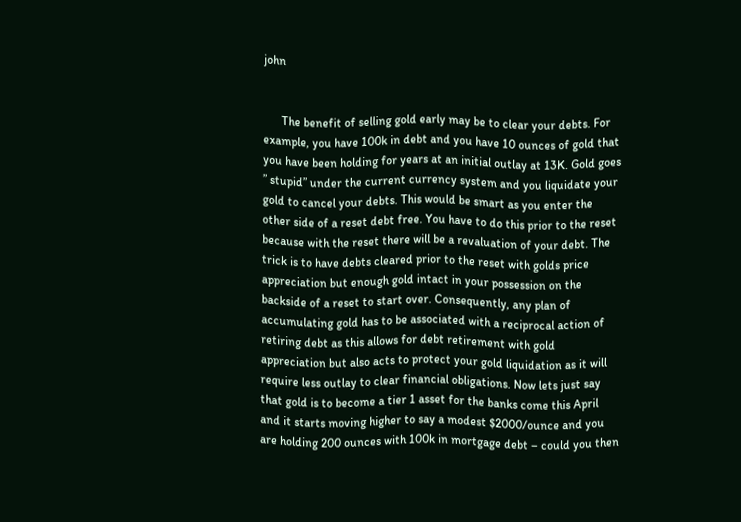john


      The benefit of selling gold early may be to clear your debts. For example, you have 100k in debt and you have 10 ounces of gold that you have been holding for years at an initial outlay at 13K. Gold goes ” stupid” under the current currency system and you liquidate your gold to cancel your debts. This would be smart as you enter the other side of a reset debt free. You have to do this prior to the reset because with the reset there will be a revaluation of your debt. The trick is to have debts cleared prior to the reset with golds price appreciation but enough gold intact in your possession on the backside of a reset to start over. Consequently, any plan of accumulating gold has to be associated with a reciprocal action of retiring debt as this allows for debt retirement with gold appreciation but also acts to protect your gold liquidation as it will require less outlay to clear financial obligations. Now lets just say that gold is to become a tier 1 asset for the banks come this April and it starts moving higher to say a modest $2000/ounce and you are holding 200 ounces with 100k in mortgage debt – could you then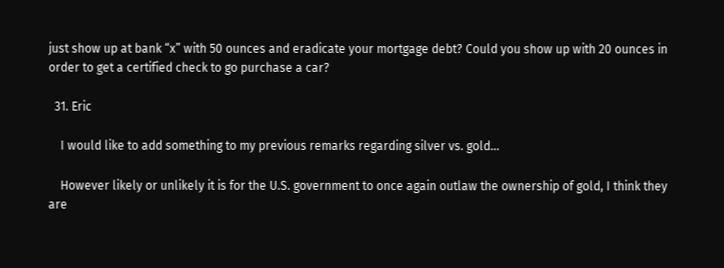just show up at bank “x” with 50 ounces and eradicate your mortgage debt? Could you show up with 20 ounces in order to get a certified check to go purchase a car?

  31. Eric

    I would like to add something to my previous remarks regarding silver vs. gold…

    However likely or unlikely it is for the U.S. government to once again outlaw the ownership of gold, I think they are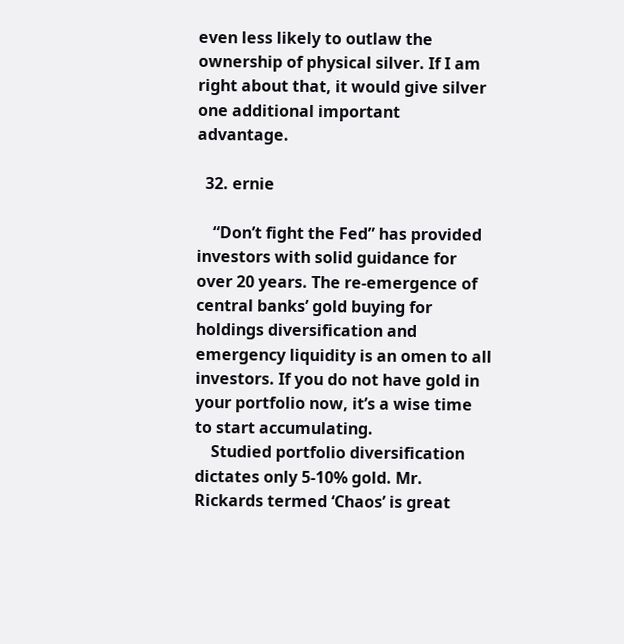even less likely to outlaw the ownership of physical silver. If I am right about that, it would give silver one additional important advantage.

  32. ernie

    “Don’t fight the Fed” has provided investors with solid guidance for over 20 years. The re-emergence of central banks’ gold buying for holdings diversification and emergency liquidity is an omen to all investors. If you do not have gold in your portfolio now, it’s a wise time to start accumulating.
    Studied portfolio diversification dictates only 5-10% gold. Mr. Rickards termed ‘Chaos’ is great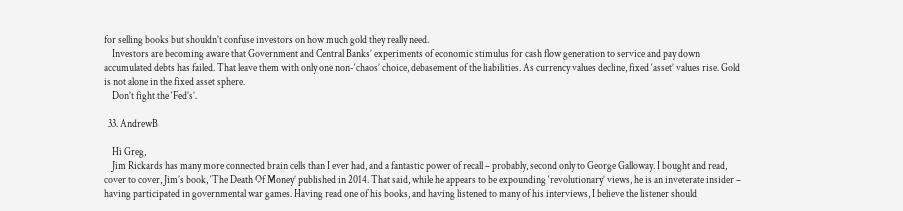for selling books but shouldn’t confuse investors on how much gold they really need.
    Investors are becoming aware that Government and Central Banks’ experiments of economic stimulus for cash flow generation to service and pay down accumulated debts has failed. That leave them with only one non-‘chaos’ choice, debasement of the liabilities. As currency values decline, fixed ‘asset’ values rise. Gold is not alone in the fixed asset sphere.
    Don’t fight the ‘Fed’s’.

  33. AndrewB

    Hi Greg,
    Jim Rickards has many more connected brain cells than I ever had, and a fantastic power of recall – probably, second only to George Galloway. I bought and read, cover to cover, Jim’s book, ‘The Death Of Money’ published in 2014. That said, while he appears to be expounding ‘revolutionary’ views, he is an inveterate insider – having participated in governmental war games. Having read one of his books, and having listened to many of his interviews, I believe the listener should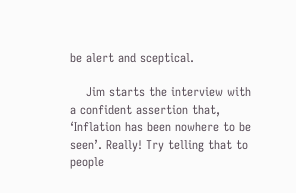be alert and sceptical.

    Jim starts the interview with a confident assertion that, ‘Inflation has been nowhere to be seen’. Really! Try telling that to people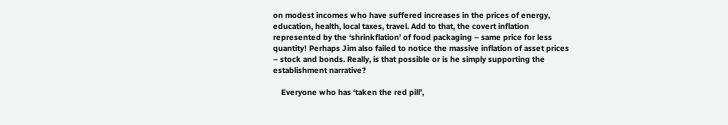on modest incomes who have suffered increases in the prices of energy, education, health, local taxes, travel. Add to that, the covert inflation represented by the ‘shrinkflation’ of food packaging – same price for less quantity! Perhaps Jim also failed to notice the massive inflation of asset prices – stock and bonds. Really, is that possible or is he simply supporting the establishment narrative?

    Everyone who has ‘taken the red pill’,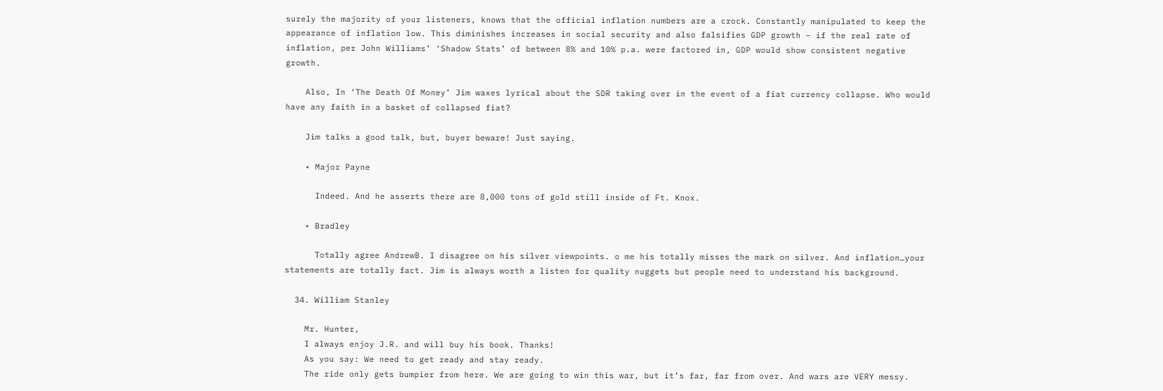surely the majority of your listeners, knows that the official inflation numbers are a crock. Constantly manipulated to keep the appearance of inflation low. This diminishes increases in social security and also falsifies GDP growth – if the real rate of inflation, per John Williams’ ‘Shadow Stats’ of between 8% and 10% p.a. were factored in, GDP would show consistent negative growth.

    Also, In ‘The Death Of Money’ Jim waxes lyrical about the SDR taking over in the event of a fiat currency collapse. Who would have any faith in a basket of collapsed fiat?

    Jim talks a good talk, but, buyer beware! Just saying.

    • Major Payne

      Indeed. And he asserts there are 8,000 tons of gold still inside of Ft. Knox.

    • Bradley

      Totally agree AndrewB. I disagree on his silver viewpoints. o me his totally misses the mark on silver. And inflation…your statements are totally fact. Jim is always worth a listen for quality nuggets but people need to understand his background.

  34. William Stanley

    Mr. Hunter,
    I always enjoy J.R. and will buy his book. Thanks!
    As you say: We need to get ready and stay ready.
    The ride only gets bumpier from here. We are going to win this war, but it’s far, far from over. And wars are VERY messy.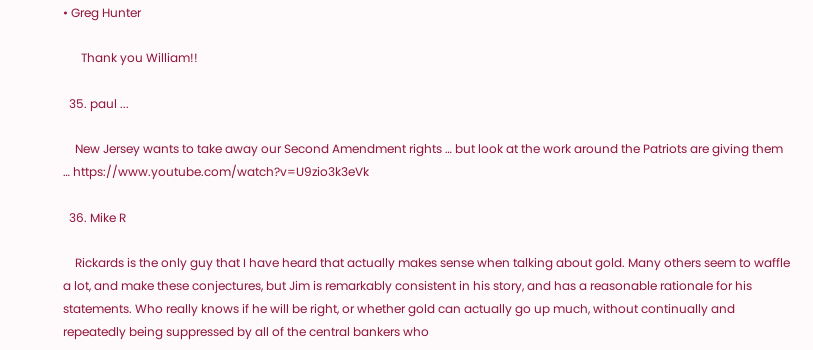• Greg Hunter

      Thank you William!!

  35. paul ...

    New Jersey wants to take away our Second Amendment rights … but look at the work around the Patriots are giving them … https://www.youtube.com/watch?v=U9zio3k3eVk

  36. Mike R

    Rickards is the only guy that I have heard that actually makes sense when talking about gold. Many others seem to waffle a lot, and make these conjectures, but Jim is remarkably consistent in his story, and has a reasonable rationale for his statements. Who really knows if he will be right, or whether gold can actually go up much, without continually and repeatedly being suppressed by all of the central bankers who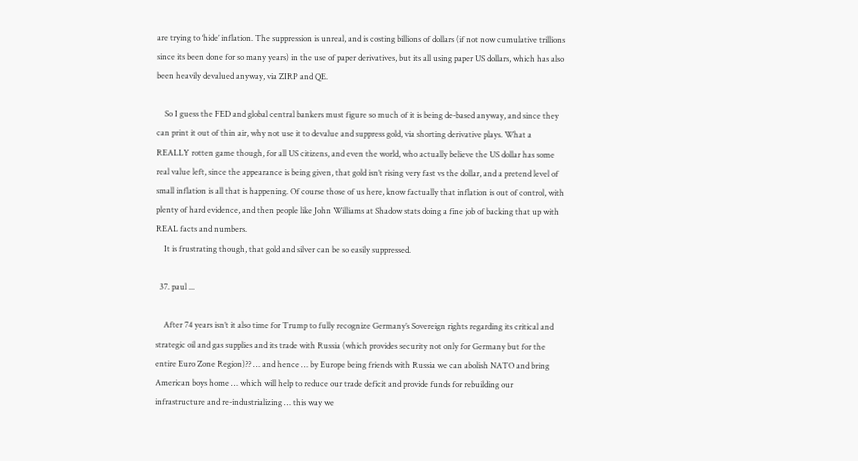are trying to ‘hide’ inflation. The suppression is unreal, and is costing billions of dollars (if not now cumulative trillions since its been done for so many years) in the use of paper derivatives, but its all using paper US dollars, which has also been heavily devalued anyway, via ZIRP and QE.

    So I guess the FED and global central bankers must figure so much of it is being de-based anyway, and since they can print it out of thin air, why not use it to devalue and suppress gold, via shorting derivative plays. What a REALLY rotten game though, for all US citizens, and even the world, who actually believe the US dollar has some real value left, since the appearance is being given, that gold isn’t rising very fast vs the dollar, and a pretend level of small inflation is all that is happening. Of course those of us here, know factually that inflation is out of control, with plenty of hard evidence, and then people like John Williams at Shadow stats doing a fine job of backing that up with REAL facts and numbers.
    It is frustrating though, that gold and silver can be so easily suppressed.

  37. paul ...

    After 74 years isn’t it also time for Trump to fully recognize Germany’s Sovereign rights regarding its critical and strategic oil and gas supplies and its trade with Russia (which provides security not only for Germany but for the entire Euro Zone Region)?? … and hence … by Europe being friends with Russia we can abolish NATO and bring American boys home … which will help to reduce our trade deficit and provide funds for rebuilding our infrastructure and re-industrializing … this way we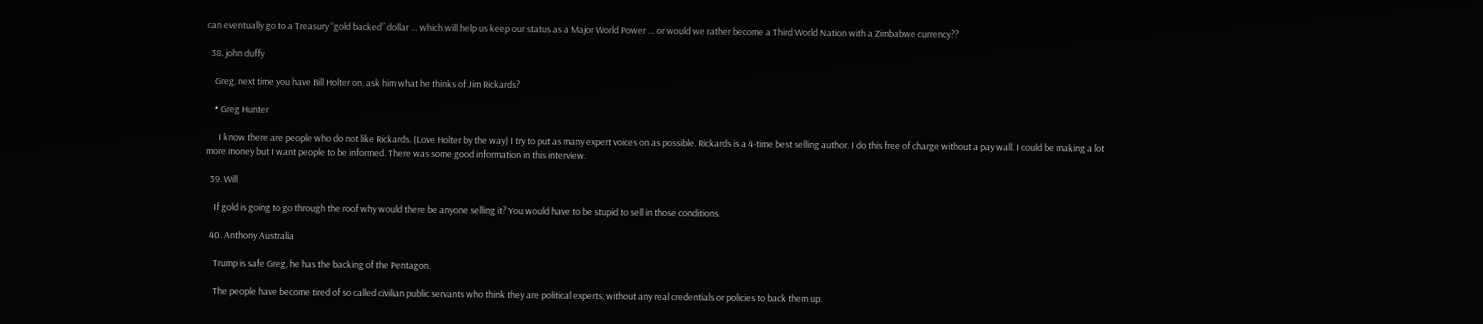can eventually go to a Treasury “gold backed” dollar … which will help us keep our status as a Major World Power … or would we rather become a Third World Nation with a Zimbabwe currency??

  38. john duffy

    Greg, next time you have Bill Holter on, ask him what he thinks of Jim Rickards?

    • Greg Hunter

      I know there are people who do not like Rickards. (Love Holter by the way) I try to put as many expert voices on as possible. Rickards is a 4-time best selling author. I do this free of charge without a pay wall. I could be making a lot more money but I want people to be informed. There was some good information in this interview.

  39. Will

    If gold is going to go through the roof why would there be anyone selling it? You would have to be stupid to sell in those conditions.

  40. Anthony Australia

    Trump is safe Greg, he has the backing of the Pentagon.

    The people have become tired of so called civilian public servants who think they are political experts, without any real credentials or policies to back them up.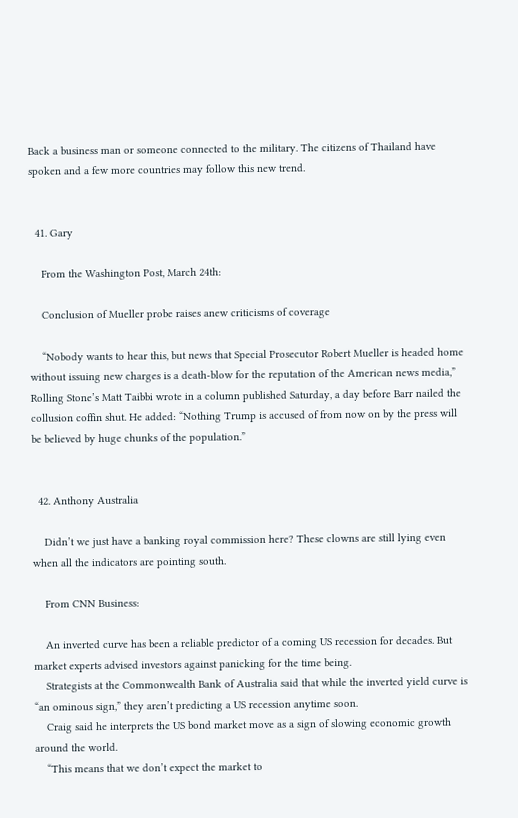Back a business man or someone connected to the military. The citizens of Thailand have spoken and a few more countries may follow this new trend.


  41. Gary

    From the Washington Post, March 24th:

    Conclusion of Mueller probe raises anew criticisms of coverage

    “Nobody wants to hear this, but news that Special Prosecutor Robert Mueller is headed home without issuing new charges is a death-blow for the reputation of the American news media,” Rolling Stone’s Matt Taibbi wrote in a column published Saturday, a day before Barr nailed the collusion coffin shut. He added: “Nothing Trump is accused of from now on by the press will be believed by huge chunks of the population.”


  42. Anthony Australia

    Didn’t we just have a banking royal commission here? These clowns are still lying even when all the indicators are pointing south.

    From CNN Business:

    An inverted curve has been a reliable predictor of a coming US recession for decades. But market experts advised investors against panicking for the time being.
    Strategists at the Commonwealth Bank of Australia said that while the inverted yield curve is “an ominous sign,” they aren’t predicting a US recession anytime soon.
    Craig said he interprets the US bond market move as a sign of slowing economic growth around the world.
    “This means that we don’t expect the market to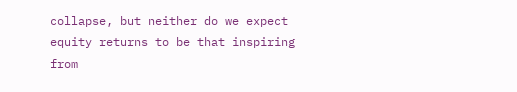collapse, but neither do we expect equity returns to be that inspiring from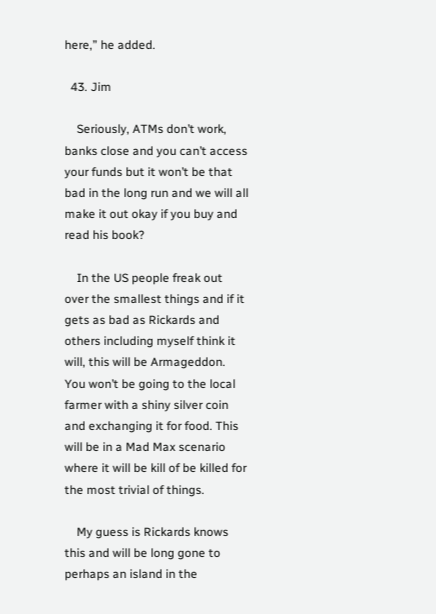here,” he added.

  43. Jim

    Seriously, ATMs don’t work, banks close and you can’t access your funds but it won’t be that bad in the long run and we will all make it out okay if you buy and read his book?

    In the US people freak out over the smallest things and if it gets as bad as Rickards and others including myself think it will, this will be Armageddon. You won’t be going to the local farmer with a shiny silver coin and exchanging it for food. This will be in a Mad Max scenario where it will be kill of be killed for the most trivial of things.

    My guess is Rickards knows this and will be long gone to perhaps an island in the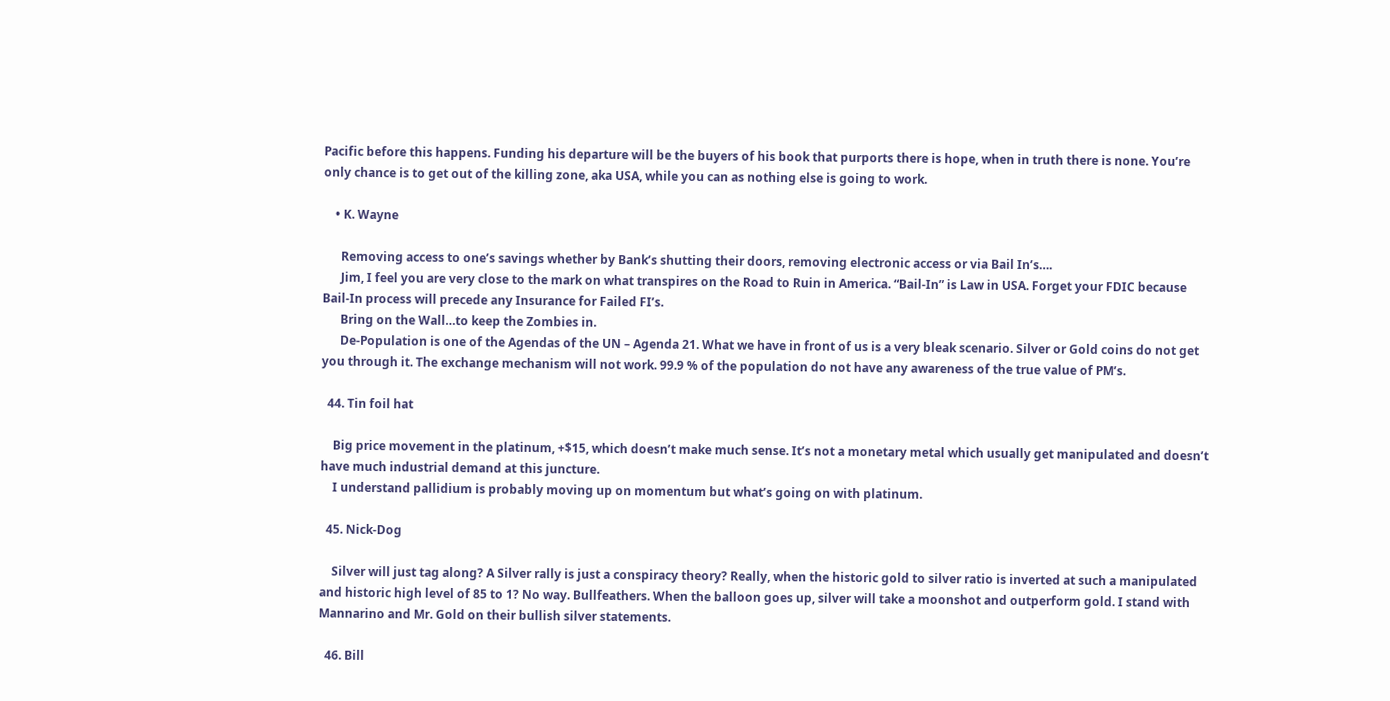Pacific before this happens. Funding his departure will be the buyers of his book that purports there is hope, when in truth there is none. You’re only chance is to get out of the killing zone, aka USA, while you can as nothing else is going to work.

    • K. Wayne

      Removing access to one’s savings whether by Bank’s shutting their doors, removing electronic access or via Bail In’s….
      Jim, I feel you are very close to the mark on what transpires on the Road to Ruin in America. “Bail-In” is Law in USA. Forget your FDIC because Bail-In process will precede any Insurance for Failed FI’s.
      Bring on the Wall…to keep the Zombies in.
      De-Population is one of the Agendas of the UN – Agenda 21. What we have in front of us is a very bleak scenario. Silver or Gold coins do not get you through it. The exchange mechanism will not work. 99.9 % of the population do not have any awareness of the true value of PM’s.

  44. Tin foil hat

    Big price movement in the platinum, +$15, which doesn’t make much sense. It’s not a monetary metal which usually get manipulated and doesn’t have much industrial demand at this juncture.
    I understand pallidium is probably moving up on momentum but what’s going on with platinum.

  45. Nick-Dog

    Silver will just tag along? A Silver rally is just a conspiracy theory? Really, when the historic gold to silver ratio is inverted at such a manipulated and historic high level of 85 to 1? No way. Bullfeathers. When the balloon goes up, silver will take a moonshot and outperform gold. I stand with Mannarino and Mr. Gold on their bullish silver statements.

  46. Bill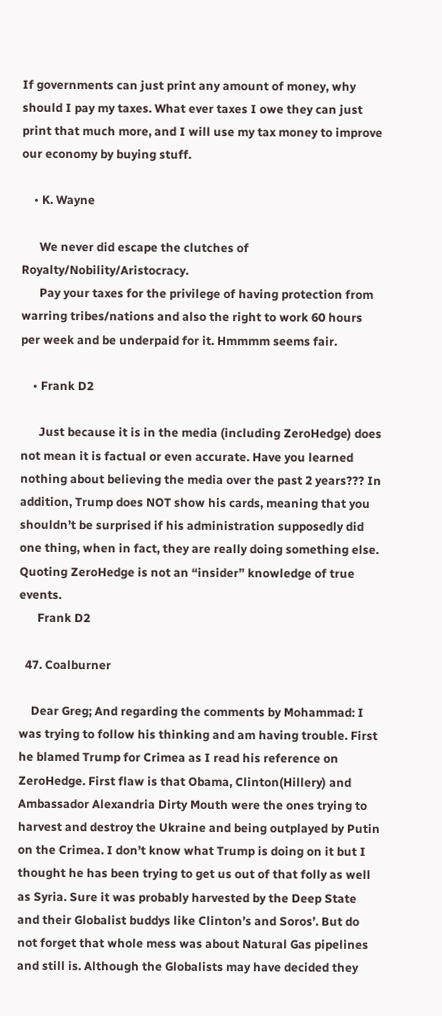If governments can just print any amount of money, why should I pay my taxes. What ever taxes I owe they can just print that much more, and I will use my tax money to improve our economy by buying stuff.

    • K. Wayne

      We never did escape the clutches of Royalty/Nobility/Aristocracy.
      Pay your taxes for the privilege of having protection from warring tribes/nations and also the right to work 60 hours per week and be underpaid for it. Hmmmm seems fair.

    • Frank D2

      Just because it is in the media (including ZeroHedge) does not mean it is factual or even accurate. Have you learned nothing about believing the media over the past 2 years??? In addition, Trump does NOT show his cards, meaning that you shouldn’t be surprised if his administration supposedly did one thing, when in fact, they are really doing something else. Quoting ZeroHedge is not an “insider” knowledge of true events.
      Frank D2

  47. Coalburner

    Dear Greg; And regarding the comments by Mohammad: I was trying to follow his thinking and am having trouble. First he blamed Trump for Crimea as I read his reference on ZeroHedge. First flaw is that Obama, Clinton(Hillery) and Ambassador Alexandria Dirty Mouth were the ones trying to harvest and destroy the Ukraine and being outplayed by Putin on the Crimea. I don’t know what Trump is doing on it but I thought he has been trying to get us out of that folly as well as Syria. Sure it was probably harvested by the Deep State and their Globalist buddys like Clinton’s and Soros’. But do not forget that whole mess was about Natural Gas pipelines and still is. Although the Globalists may have decided they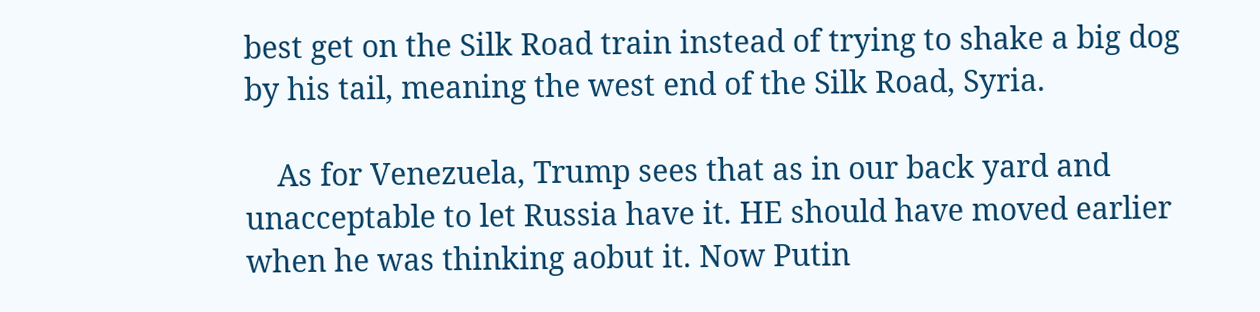best get on the Silk Road train instead of trying to shake a big dog by his tail, meaning the west end of the Silk Road, Syria.

    As for Venezuela, Trump sees that as in our back yard and unacceptable to let Russia have it. HE should have moved earlier when he was thinking aobut it. Now Putin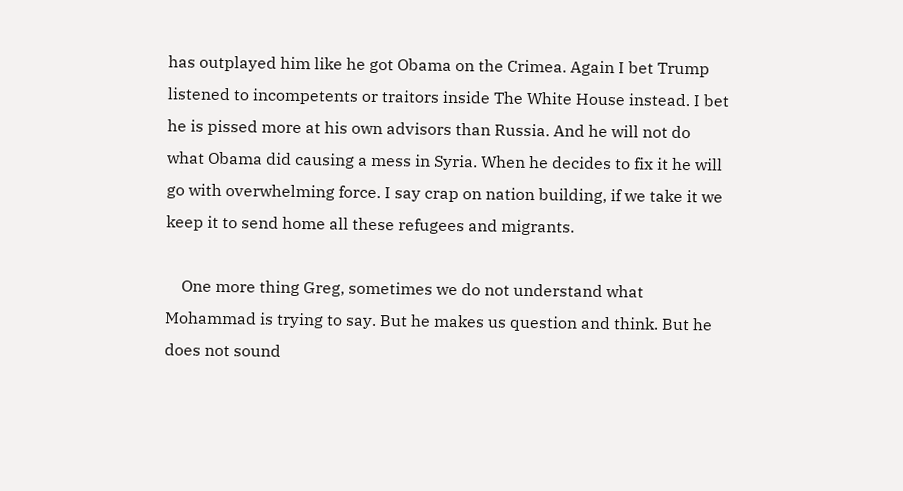has outplayed him like he got Obama on the Crimea. Again I bet Trump listened to incompetents or traitors inside The White House instead. I bet he is pissed more at his own advisors than Russia. And he will not do what Obama did causing a mess in Syria. When he decides to fix it he will go with overwhelming force. I say crap on nation building, if we take it we keep it to send home all these refugees and migrants.

    One more thing Greg, sometimes we do not understand what Mohammad is trying to say. But he makes us question and think. But he does not sound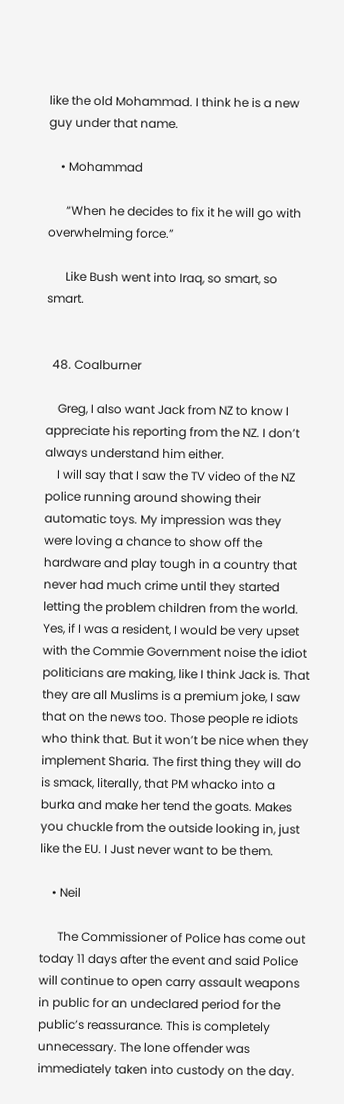like the old Mohammad. I think he is a new guy under that name.

    • Mohammad

      “When he decides to fix it he will go with overwhelming force.”

      Like Bush went into Iraq, so smart, so smart.


  48. Coalburner

    Greg, I also want Jack from NZ to know I appreciate his reporting from the NZ. I don’t always understand him either.
    I will say that I saw the TV video of the NZ police running around showing their automatic toys. My impression was they were loving a chance to show off the hardware and play tough in a country that never had much crime until they started letting the problem children from the world. Yes, if I was a resident, I would be very upset with the Commie Government noise the idiot politicians are making, like I think Jack is. That they are all Muslims is a premium joke, I saw that on the news too. Those people re idiots who think that. But it won’t be nice when they implement Sharia. The first thing they will do is smack, literally, that PM whacko into a burka and make her tend the goats. Makes you chuckle from the outside looking in, just like the EU. I Just never want to be them.

    • Neil

      The Commissioner of Police has come out today 11 days after the event and said Police will continue to open carry assault weapons in public for an undeclared period for the public’s reassurance. This is completely unnecessary. The lone offender was immediately taken into custody on the day.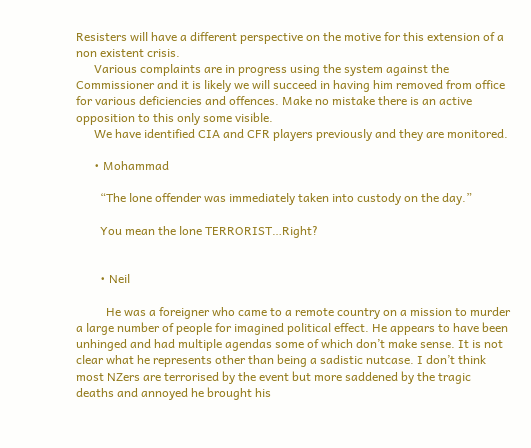Resisters will have a different perspective on the motive for this extension of a non existent crisis.
      Various complaints are in progress using the system against the Commissioner and it is likely we will succeed in having him removed from office for various deficiencies and offences. Make no mistake there is an active opposition to this only some visible.
      We have identified CIA and CFR players previously and they are monitored.

      • Mohammad

        “The lone offender was immediately taken into custody on the day.”

        You mean the lone TERRORIST…Right?


        • Neil

          He was a foreigner who came to a remote country on a mission to murder a large number of people for imagined political effect. He appears to have been unhinged and had multiple agendas some of which don’t make sense. It is not clear what he represents other than being a sadistic nutcase. I don’t think most NZers are terrorised by the event but more saddened by the tragic deaths and annoyed he brought his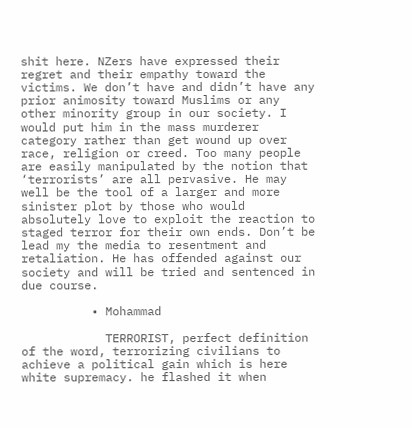shit here. NZers have expressed their regret and their empathy toward the victims. We don’t have and didn’t have any prior animosity toward Muslims or any other minority group in our society. I would put him in the mass murderer category rather than get wound up over race, religion or creed. Too many people are easily manipulated by the notion that ‘terrorists’ are all pervasive. He may well be the tool of a larger and more sinister plot by those who would absolutely love to exploit the reaction to staged terror for their own ends. Don’t be lead my the media to resentment and retaliation. He has offended against our society and will be tried and sentenced in due course.

          • Mohammad

            TERRORIST, perfect definition of the word, terrorizing civilians to achieve a political gain which is here white supremacy. he flashed it when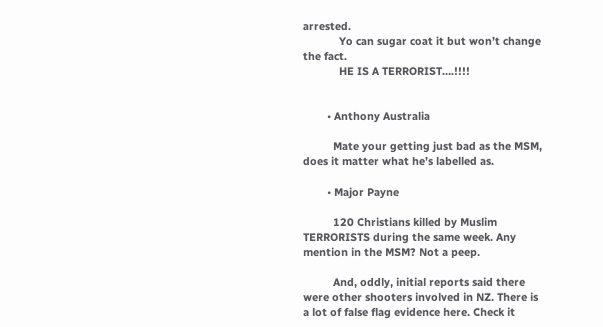arrested.
            Yo can sugar coat it but won’t change the fact.
            HE IS A TERRORIST….!!!!


        • Anthony Australia

          Mate your getting just bad as the MSM, does it matter what he’s labelled as.

        • Major Payne

          120 Christians killed by Muslim TERRORISTS during the same week. Any mention in the MSM? Not a peep.

          And, oddly, initial reports said there were other shooters involved in NZ. There is a lot of false flag evidence here. Check it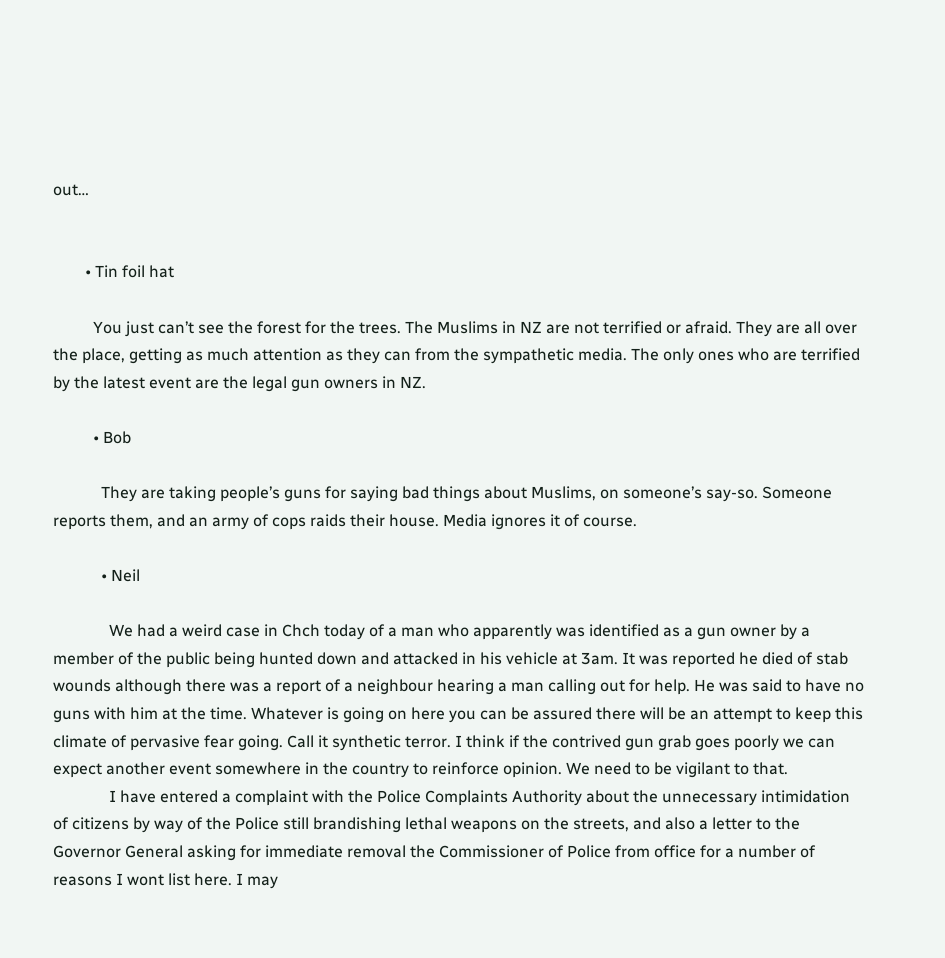out…


        • Tin foil hat

          You just can’t see the forest for the trees. The Muslims in NZ are not terrified or afraid. They are all over the place, getting as much attention as they can from the sympathetic media. The only ones who are terrified by the latest event are the legal gun owners in NZ.

          • Bob

            They are taking people’s guns for saying bad things about Muslims, on someone’s say-so. Someone reports them, and an army of cops raids their house. Media ignores it of course.

            • Neil

              We had a weird case in Chch today of a man who apparently was identified as a gun owner by a member of the public being hunted down and attacked in his vehicle at 3am. It was reported he died of stab wounds although there was a report of a neighbour hearing a man calling out for help. He was said to have no guns with him at the time. Whatever is going on here you can be assured there will be an attempt to keep this climate of pervasive fear going. Call it synthetic terror. I think if the contrived gun grab goes poorly we can expect another event somewhere in the country to reinforce opinion. We need to be vigilant to that.
              I have entered a complaint with the Police Complaints Authority about the unnecessary intimidation of citizens by way of the Police still brandishing lethal weapons on the streets, and also a letter to the Governor General asking for immediate removal the Commissioner of Police from office for a number of reasons I wont list here. I may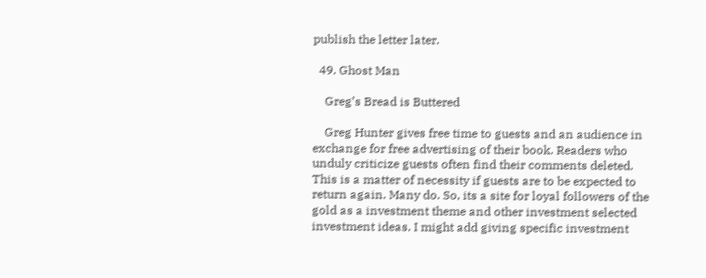publish the letter later.

  49. Ghost Man

    Greg’s Bread is Buttered

    Greg Hunter gives free time to guests and an audience in exchange for free advertising of their book. Readers who unduly criticize guests often find their comments deleted. This is a matter of necessity if guests are to be expected to return again. Many do. So, its a site for loyal followers of the gold as a investment theme and other investment selected investment ideas. I might add giving specific investment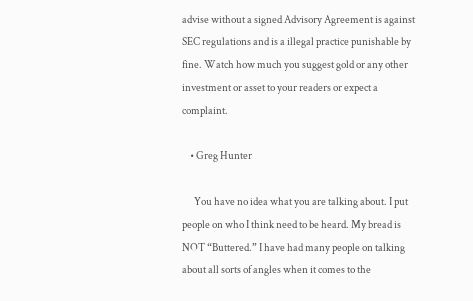advise without a signed Advisory Agreement is against SEC regulations and is a illegal practice punishable by fine. Watch how much you suggest gold or any other investment or asset to your readers or expect a complaint.

    • Greg Hunter

      You have no idea what you are talking about. I put people on who I think need to be heard. My bread is NOT “Buttered.” I have had many people on talking about all sorts of angles when it comes to the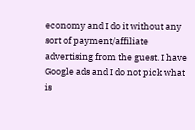economy and I do it without any sort of payment/affiliate advertising from the guest. I have Google ads and I do not pick what is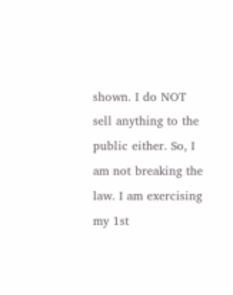shown. I do NOT sell anything to the public either. So, I am not breaking the law. I am exercising my 1st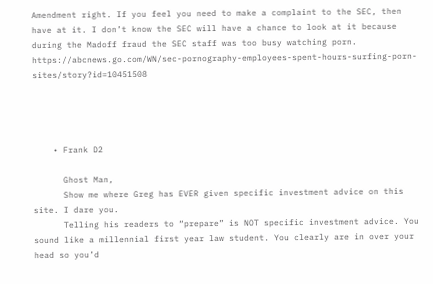Amendment right. If you feel you need to make a complaint to the SEC, then have at it. I don’t know the SEC will have a chance to look at it because during the Madoff fraud the SEC staff was too busy watching porn. https://abcnews.go.com/WN/sec-pornography-employees-spent-hours-surfing-porn-sites/story?id=10451508




    • Frank D2

      Ghost Man,
      Show me where Greg has EVER given specific investment advice on this site. I dare you.
      Telling his readers to “prepare” is NOT specific investment advice. You sound like a millennial first year law student. You clearly are in over your head so you’d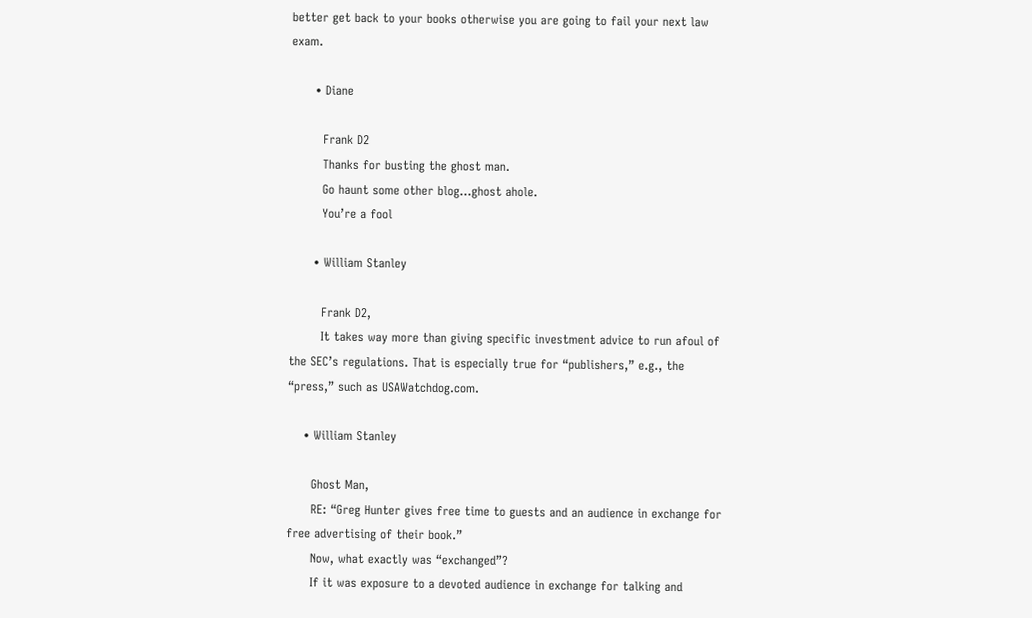better get back to your books otherwise you are going to fail your next law exam.

      • Diane

        Frank D2
        Thanks for busting the ghost man.
        Go haunt some other blog…ghost ahole.
        You’re a fool

      • William Stanley

        Frank D2,
        It takes way more than giving specific investment advice to run afoul of the SEC’s regulations. That is especially true for “publishers,” e.g., the “press,” such as USAWatchdog.com.

    • William Stanley

      Ghost Man,
      RE: “Greg Hunter gives free time to guests and an audience in exchange for free advertising of their book.”
      Now, what exactly was “exchanged”?
      If it was exposure to a devoted audience in exchange for talking and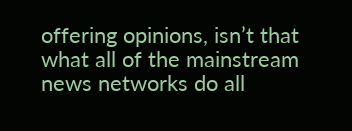offering opinions, isn’t that what all of the mainstream news networks do all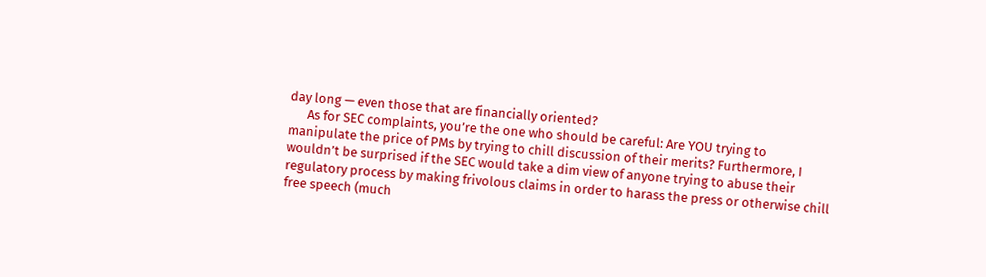day long — even those that are financially oriented?
      As for SEC complaints, you’re the one who should be careful: Are YOU trying to manipulate the price of PMs by trying to chill discussion of their merits? Furthermore, I wouldn’t be surprised if the SEC would take a dim view of anyone trying to abuse their regulatory process by making frivolous claims in order to harass the press or otherwise chill free speech (much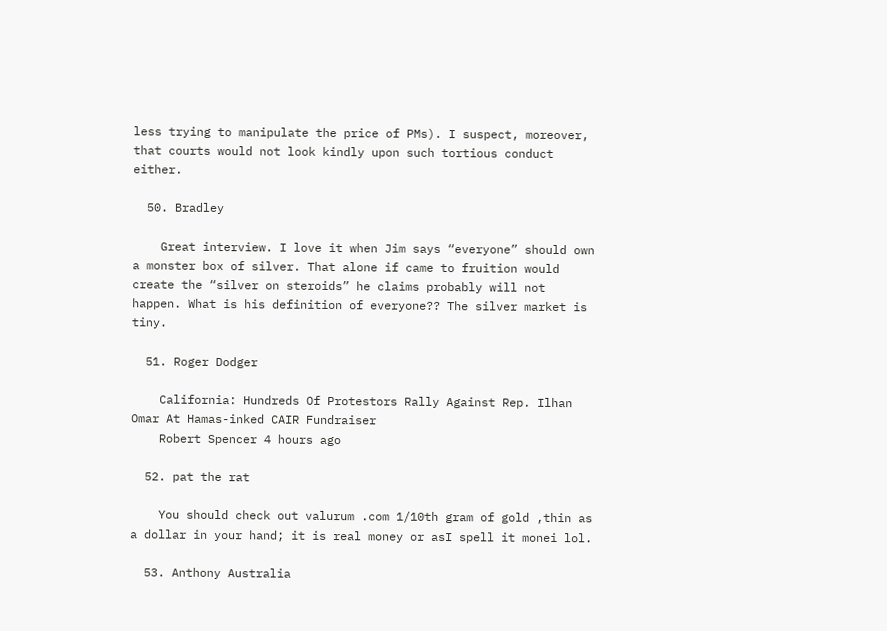less trying to manipulate the price of PMs). I suspect, moreover, that courts would not look kindly upon such tortious conduct either.

  50. Bradley

    Great interview. I love it when Jim says “everyone” should own a monster box of silver. That alone if came to fruition would create the “silver on steroids” he claims probably will not happen. What is his definition of everyone?? The silver market is tiny.

  51. Roger Dodger

    California: Hundreds Of Protestors Rally Against Rep. Ilhan Omar At Hamas-inked CAIR Fundraiser
    Robert Spencer 4 hours ago

  52. pat the rat

    You should check out valurum .com 1/10th gram of gold ,thin as a dollar in your hand; it is real money or asI spell it monei lol.

  53. Anthony Australia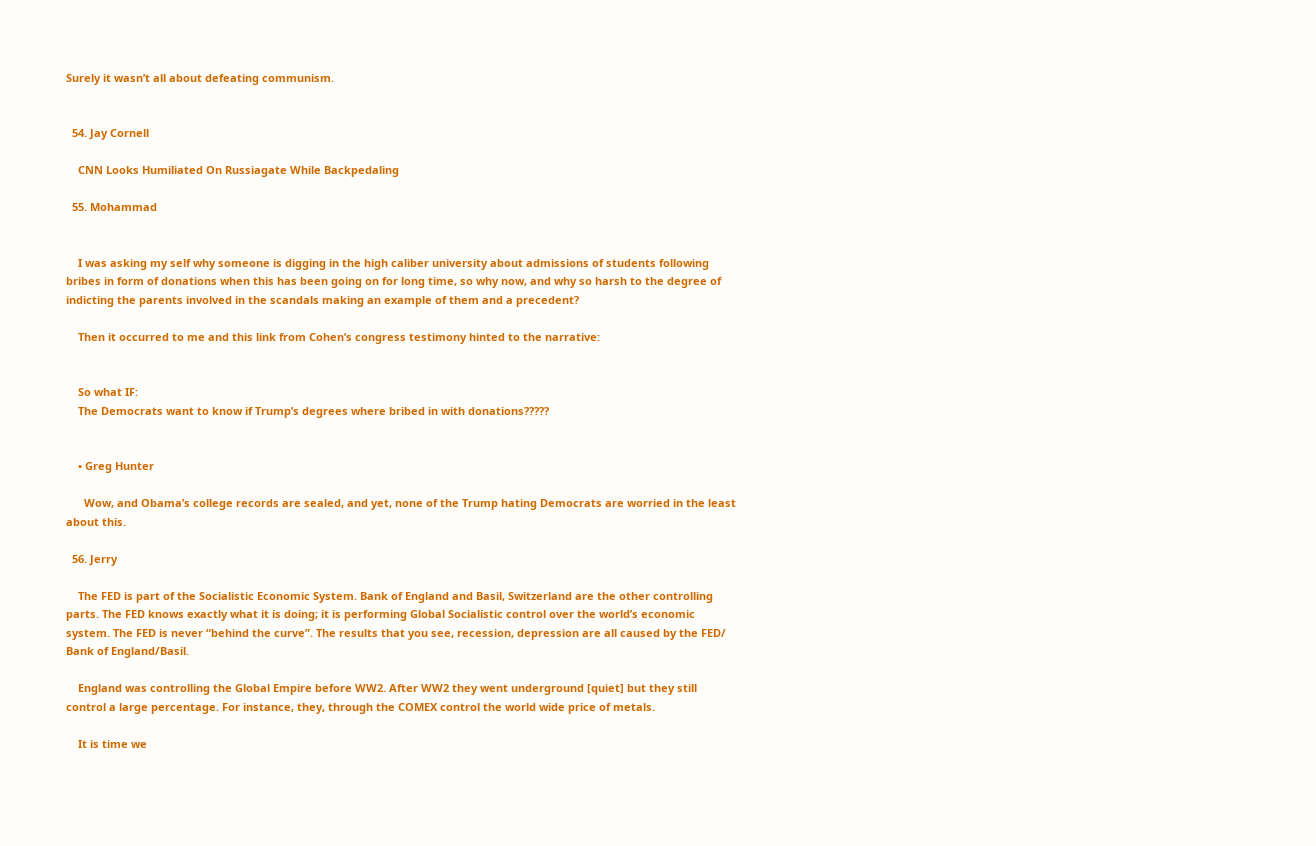Surely it wasn’t all about defeating communism.


  54. Jay Cornell

    CNN Looks Humiliated On Russiagate While Backpedaling

  55. Mohammad


    I was asking my self why someone is digging in the high caliber university about admissions of students following bribes in form of donations when this has been going on for long time, so why now, and why so harsh to the degree of indicting the parents involved in the scandals making an example of them and a precedent?

    Then it occurred to me and this link from Cohen’s congress testimony hinted to the narrative:


    So what IF:
    The Democrats want to know if Trump’s degrees where bribed in with donations?????


    • Greg Hunter

      Wow, and Obama’s college records are sealed, and yet, none of the Trump hating Democrats are worried in the least about this.

  56. Jerry

    The FED is part of the Socialistic Economic System. Bank of England and Basil, Switzerland are the other controlling parts. The FED knows exactly what it is doing; it is performing Global Socialistic control over the world’s economic system. The FED is never “behind the curve”. The results that you see, recession, depression are all caused by the FED/ Bank of England/Basil.

    England was controlling the Global Empire before WW2. After WW2 they went underground [quiet] but they still control a large percentage. For instance, they, through the COMEX control the world wide price of metals.

    It is time we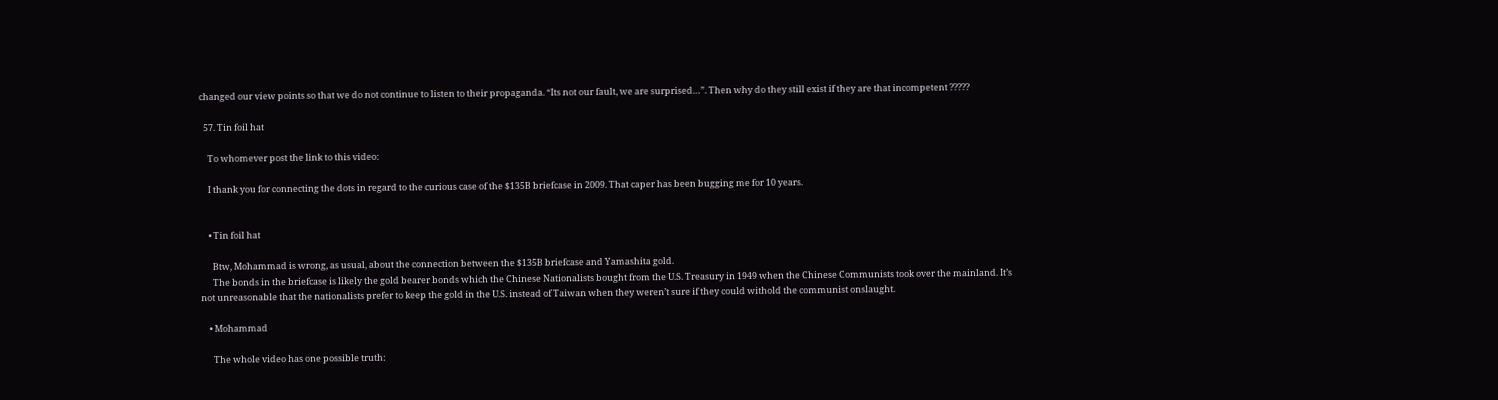changed our view points so that we do not continue to listen to their propaganda. “Its not our fault, we are surprised…”. Then why do they still exist if they are that incompetent ?????

  57. Tin foil hat

    To whomever post the link to this video:

    I thank you for connecting the dots in regard to the curious case of the $135B briefcase in 2009. That caper has been bugging me for 10 years.


    • Tin foil hat

      Btw, Mohammad is wrong, as usual, about the connection between the $135B briefcase and Yamashita gold.
      The bonds in the briefcase is likely the gold bearer bonds which the Chinese Nationalists bought from the U.S. Treasury in 1949 when the Chinese Communists took over the mainland. It’s not unreasonable that the nationalists prefer to keep the gold in the U.S. instead of Taiwan when they weren’t sure if they could withold the communist onslaught.

    • Mohammad

      The whole video has one possible truth: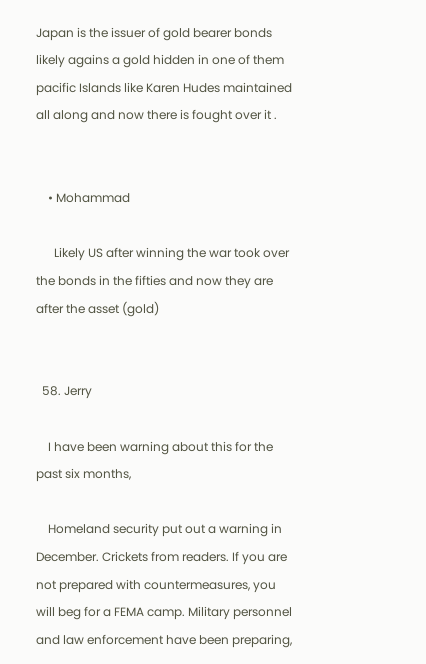Japan is the issuer of gold bearer bonds likely agains a gold hidden in one of them pacific Islands like Karen Hudes maintained all along and now there is fought over it .


    • Mohammad

      Likely US after winning the war took over the bonds in the fifties and now they are after the asset (gold)


  58. Jerry

    I have been warning about this for the past six months,

    Homeland security put out a warning in December. Crickets from readers. If you are not prepared with countermeasures, you will beg for a FEMA camp. Military personnel and law enforcement have been preparing,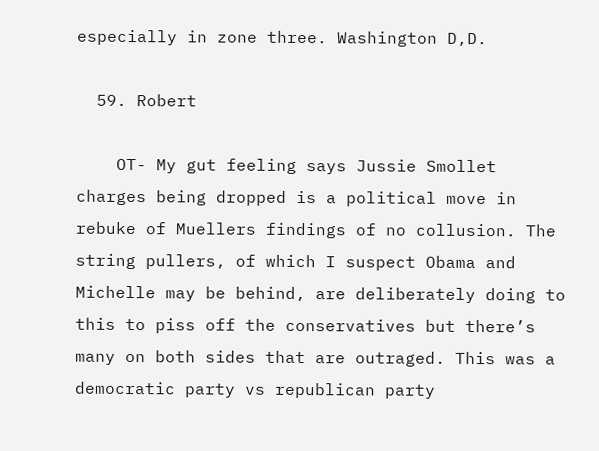especially in zone three. Washington D,D.

  59. Robert

    OT- My gut feeling says Jussie Smollet charges being dropped is a political move in rebuke of Muellers findings of no collusion. The string pullers, of which I suspect Obama and Michelle may be behind, are deliberately doing to this to piss off the conservatives but there’s many on both sides that are outraged. This was a democratic party vs republican party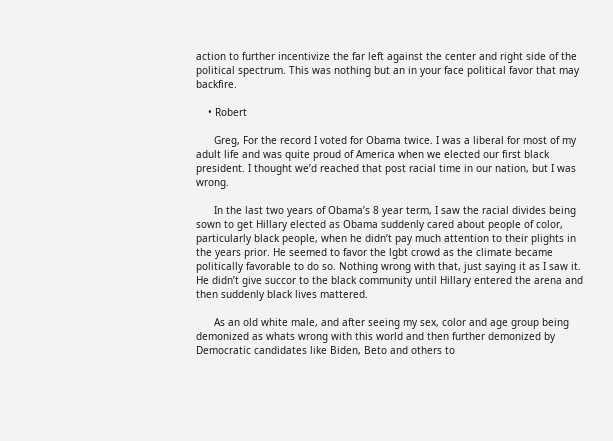action to further incentivize the far left against the center and right side of the political spectrum. This was nothing but an in your face political favor that may backfire.

    • Robert

      Greg, For the record I voted for Obama twice. I was a liberal for most of my adult life and was quite proud of America when we elected our first black president. I thought we’d reached that post racial time in our nation, but I was wrong.

      In the last two years of Obama’s 8 year term, I saw the racial divides being sown to get Hillary elected as Obama suddenly cared about people of color, particularly black people, when he didn’t pay much attention to their plights in the years prior. He seemed to favor the lgbt crowd as the climate became politically favorable to do so. Nothing wrong with that, just saying it as I saw it. He didn’t give succor to the black community until Hillary entered the arena and then suddenly black lives mattered.

      As an old white male, and after seeing my sex, color and age group being demonized as whats wrong with this world and then further demonized by Democratic candidates like Biden, Beto and others to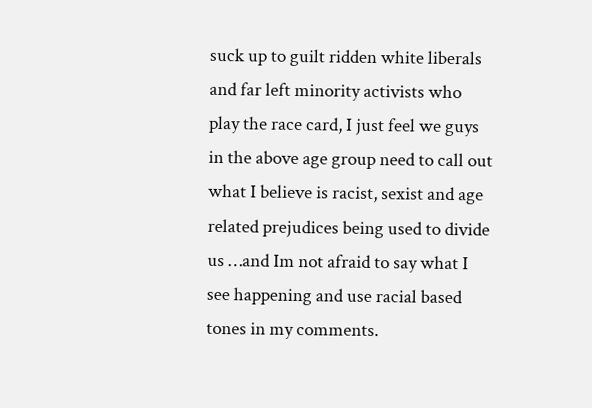suck up to guilt ridden white liberals and far left minority activists who play the race card, I just feel we guys in the above age group need to call out what I believe is racist, sexist and age related prejudices being used to divide us …and Im not afraid to say what I see happening and use racial based tones in my comments.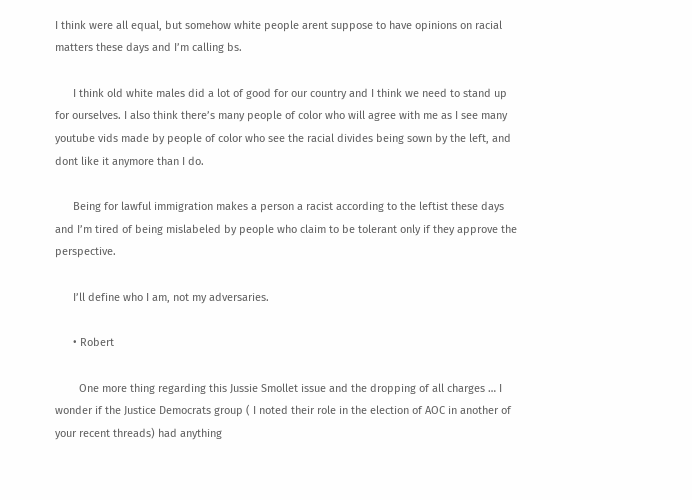I think were all equal, but somehow white people arent suppose to have opinions on racial matters these days and I’m calling bs.

      I think old white males did a lot of good for our country and I think we need to stand up for ourselves. I also think there’s many people of color who will agree with me as I see many youtube vids made by people of color who see the racial divides being sown by the left, and dont like it anymore than I do.

      Being for lawful immigration makes a person a racist according to the leftist these days and I’m tired of being mislabeled by people who claim to be tolerant only if they approve the perspective.

      I’ll define who I am, not my adversaries.

      • Robert

        One more thing regarding this Jussie Smollet issue and the dropping of all charges … I wonder if the Justice Democrats group ( I noted their role in the election of AOC in another of your recent threads) had anything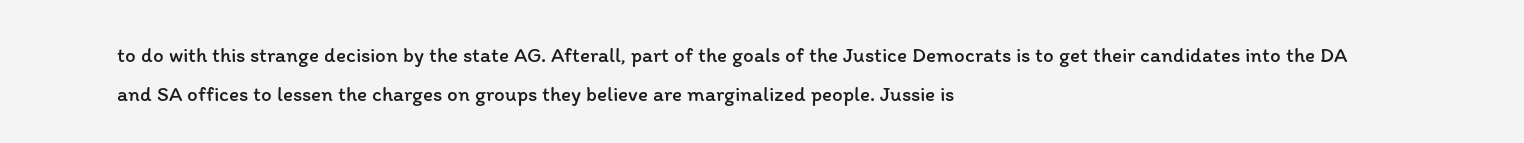to do with this strange decision by the state AG. Afterall, part of the goals of the Justice Democrats is to get their candidates into the DA and SA offices to lessen the charges on groups they believe are marginalized people. Jussie is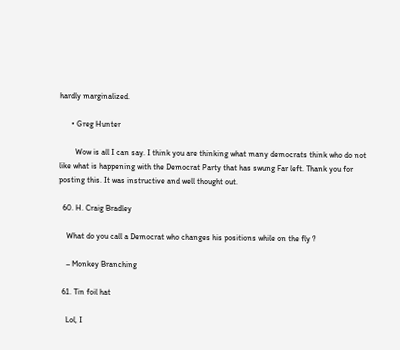hardly marginalized.

      • Greg Hunter

        Wow is all I can say. I think you are thinking what many democrats think who do not like what is happening with the Democrat Party that has swung Far left. Thank you for posting this. It was instructive and well thought out.

  60. H. Craig Bradley

    What do you call a Democrat who changes his positions while on the fly ?

    – Monkey Branching

  61. Tin foil hat

    Lol, I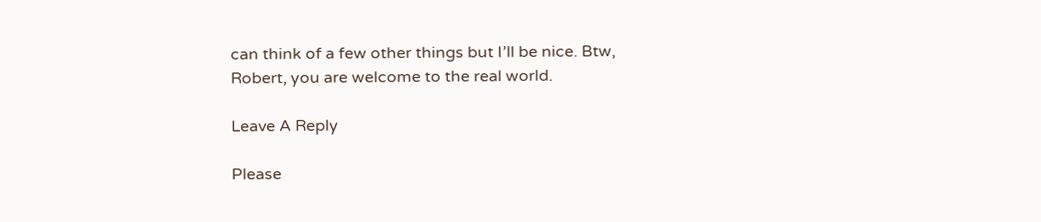can think of a few other things but I’ll be nice. Btw, Robert, you are welcome to the real world.

Leave A Reply

Please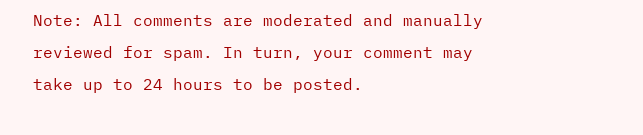Note: All comments are moderated and manually reviewed for spam. In turn, your comment may take up to 24 hours to be posted.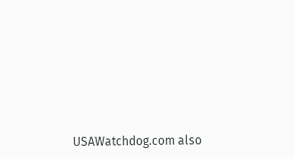USAWatchdog.com also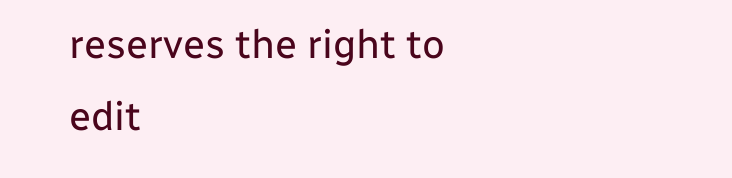reserves the right to edit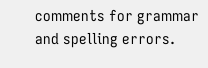comments for grammar and spelling errors.